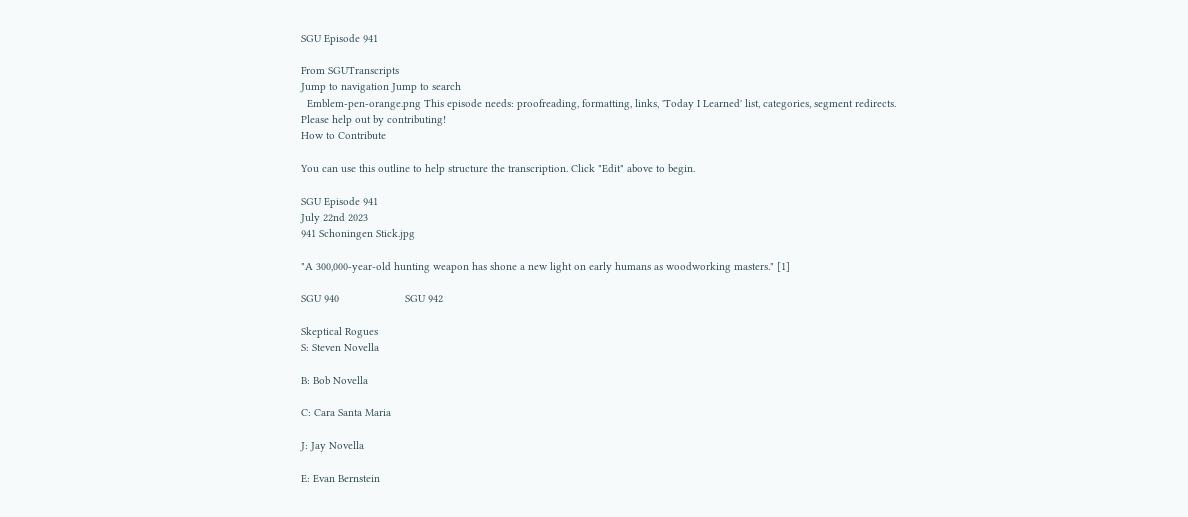SGU Episode 941

From SGUTranscripts
Jump to navigation Jump to search
  Emblem-pen-orange.png This episode needs: proofreading, formatting, links, 'Today I Learned' list, categories, segment redirects.
Please help out by contributing!
How to Contribute

You can use this outline to help structure the transcription. Click "Edit" above to begin.

SGU Episode 941
July 22nd 2023
941 Schoningen Stick.jpg

"A 300,000-year-old hunting weapon has shone a new light on early humans as woodworking masters." [1]

SGU 940                      SGU 942

Skeptical Rogues
S: Steven Novella

B: Bob Novella

C: Cara Santa Maria

J: Jay Novella

E: Evan Bernstein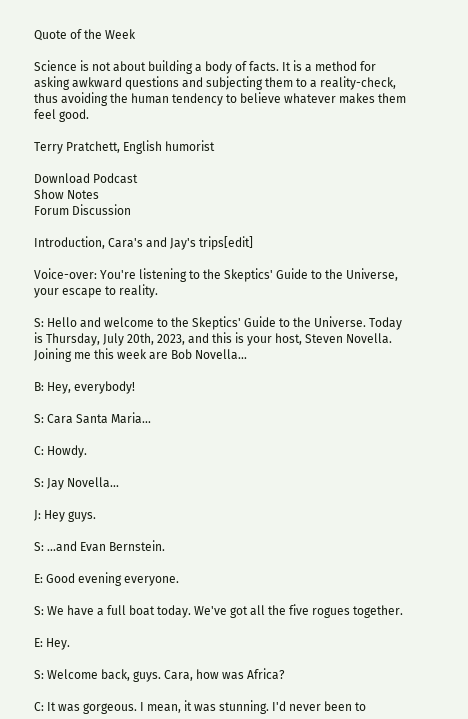Quote of the Week

Science is not about building a body of facts. It is a method for asking awkward questions and subjecting them to a reality-check, thus avoiding the human tendency to believe whatever makes them feel good.

Terry Pratchett, English humorist

Download Podcast
Show Notes
Forum Discussion

Introduction, Cara's and Jay's trips[edit]

Voice-over: You're listening to the Skeptics' Guide to the Universe, your escape to reality.

S: Hello and welcome to the Skeptics' Guide to the Universe. Today is Thursday, July 20th, 2023, and this is your host, Steven Novella. Joining me this week are Bob Novella...

B: Hey, everybody!

S: Cara Santa Maria...

C: Howdy.

S: Jay Novella...

J: Hey guys.

S: ...and Evan Bernstein.

E: Good evening everyone.

S: We have a full boat today. We've got all the five rogues together.

E: Hey.

S: Welcome back, guys. Cara, how was Africa?

C: It was gorgeous. I mean, it was stunning. I'd never been to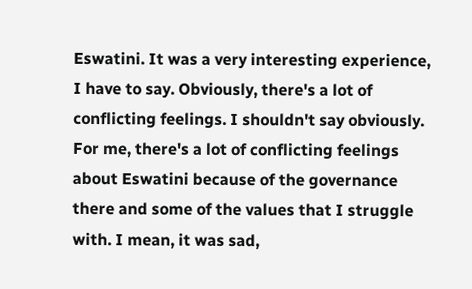Eswatini. It was a very interesting experience, I have to say. Obviously, there's a lot of conflicting feelings. I shouldn't say obviously. For me, there's a lot of conflicting feelings about Eswatini because of the governance there and some of the values that I struggle with. I mean, it was sad,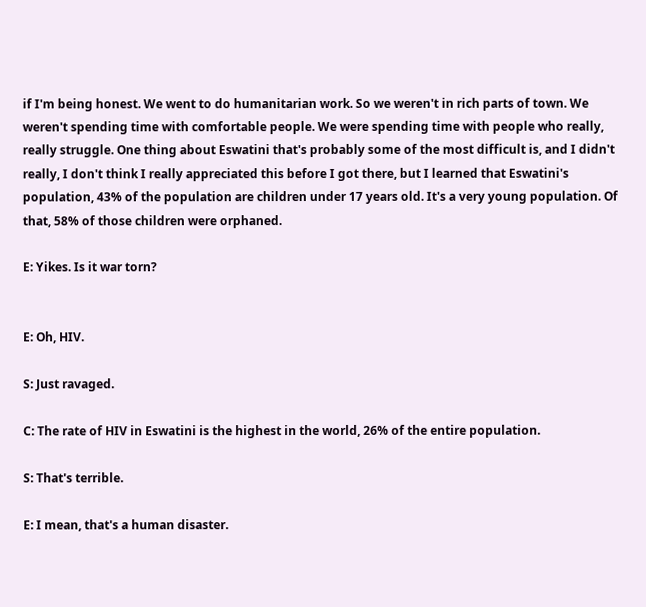if I'm being honest. We went to do humanitarian work. So we weren't in rich parts of town. We weren't spending time with comfortable people. We were spending time with people who really, really struggle. One thing about Eswatini that's probably some of the most difficult is, and I didn't really, I don't think I really appreciated this before I got there, but I learned that Eswatini's population, 43% of the population are children under 17 years old. It's a very young population. Of that, 58% of those children were orphaned.

E: Yikes. Is it war torn?


E: Oh, HIV.

S: Just ravaged.

C: The rate of HIV in Eswatini is the highest in the world, 26% of the entire population.

S: That's terrible.

E: I mean, that's a human disaster.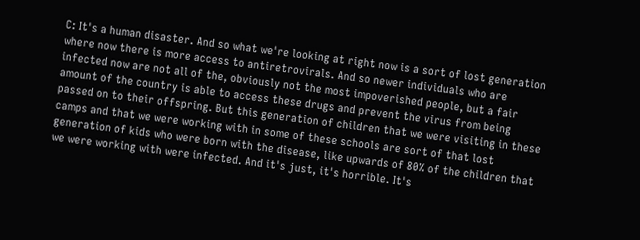C: It's a human disaster. And so what we're looking at right now is a sort of lost generation where now there is more access to antiretrovirals. And so newer individuals who are infected now are not all of the, obviously not the most impoverished people, but a fair amount of the country is able to access these drugs and prevent the virus from being passed on to their offspring. But this generation of children that we were visiting in these camps and that we were working with in some of these schools are sort of that lost generation of kids who were born with the disease, like upwards of 80% of the children that we were working with were infected. And it's just, it's horrible. It's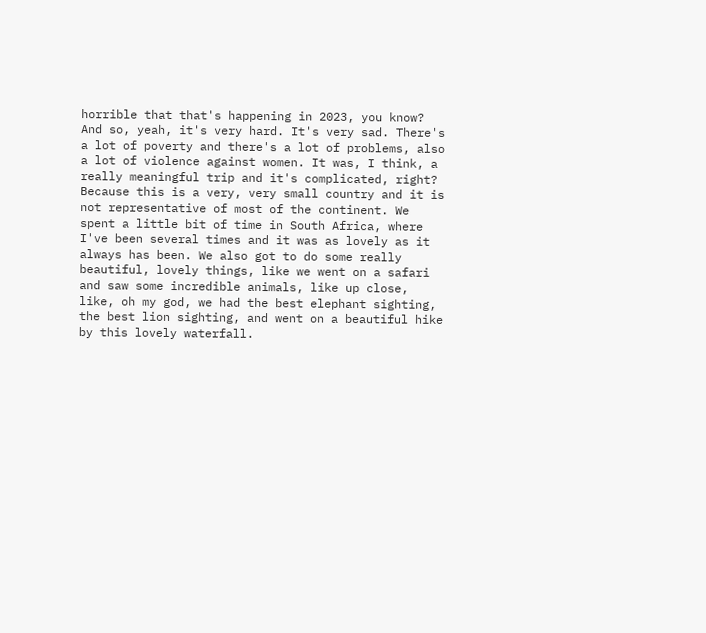horrible that that's happening in 2023, you know? And so, yeah, it's very hard. It's very sad. There's a lot of poverty and there's a lot of problems, also a lot of violence against women. It was, I think, a really meaningful trip and it's complicated, right? Because this is a very, very small country and it is not representative of most of the continent. We spent a little bit of time in South Africa, where I've been several times and it was as lovely as it always has been. We also got to do some really beautiful, lovely things, like we went on a safari and saw some incredible animals, like up close, like, oh my god, we had the best elephant sighting, the best lion sighting, and went on a beautiful hike by this lovely waterfall.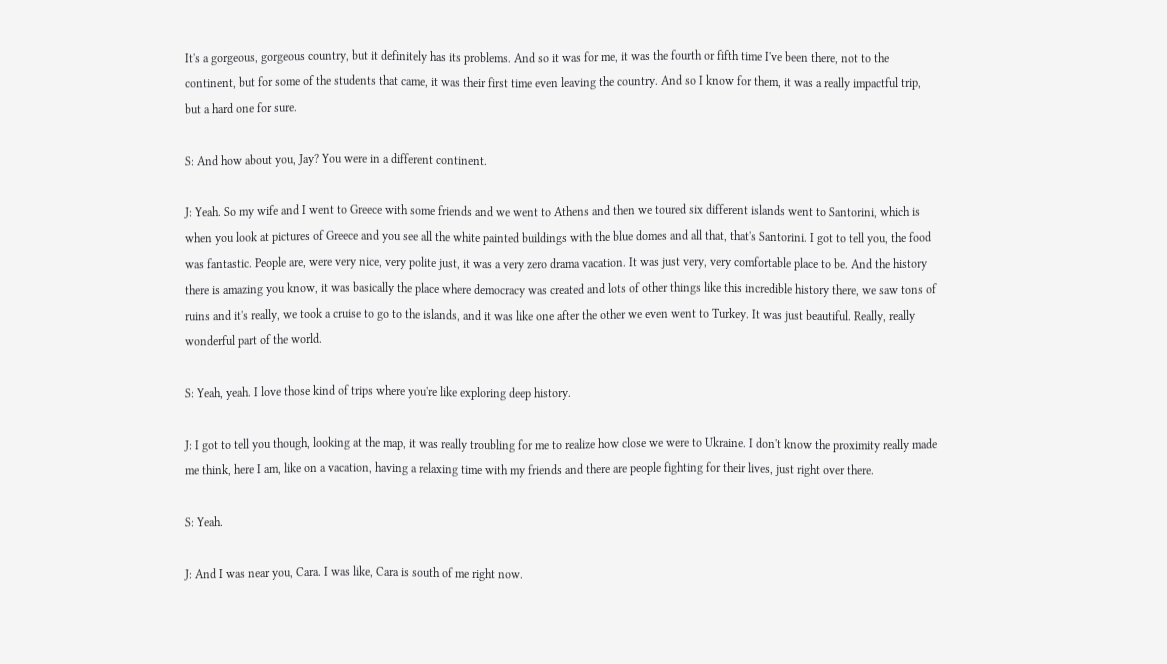It's a gorgeous, gorgeous country, but it definitely has its problems. And so it was for me, it was the fourth or fifth time I've been there, not to the continent, but for some of the students that came, it was their first time even leaving the country. And so I know for them, it was a really impactful trip, but a hard one for sure.

S: And how about you, Jay? You were in a different continent.

J: Yeah. So my wife and I went to Greece with some friends and we went to Athens and then we toured six different islands went to Santorini, which is when you look at pictures of Greece and you see all the white painted buildings with the blue domes and all that, that's Santorini. I got to tell you, the food was fantastic. People are, were very nice, very polite just, it was a very zero drama vacation. It was just very, very comfortable place to be. And the history there is amazing you know, it was basically the place where democracy was created and lots of other things like this incredible history there, we saw tons of ruins and it's really, we took a cruise to go to the islands, and it was like one after the other we even went to Turkey. It was just beautiful. Really, really wonderful part of the world.

S: Yeah, yeah. I love those kind of trips where you're like exploring deep history.

J: I got to tell you though, looking at the map, it was really troubling for me to realize how close we were to Ukraine. I don't know the proximity really made me think, here I am, like on a vacation, having a relaxing time with my friends and there are people fighting for their lives, just right over there.

S: Yeah.

J: And I was near you, Cara. I was like, Cara is south of me right now.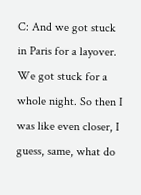C: And we got stuck in Paris for a layover. We got stuck for a whole night. So then I was like even closer, I guess, same, what do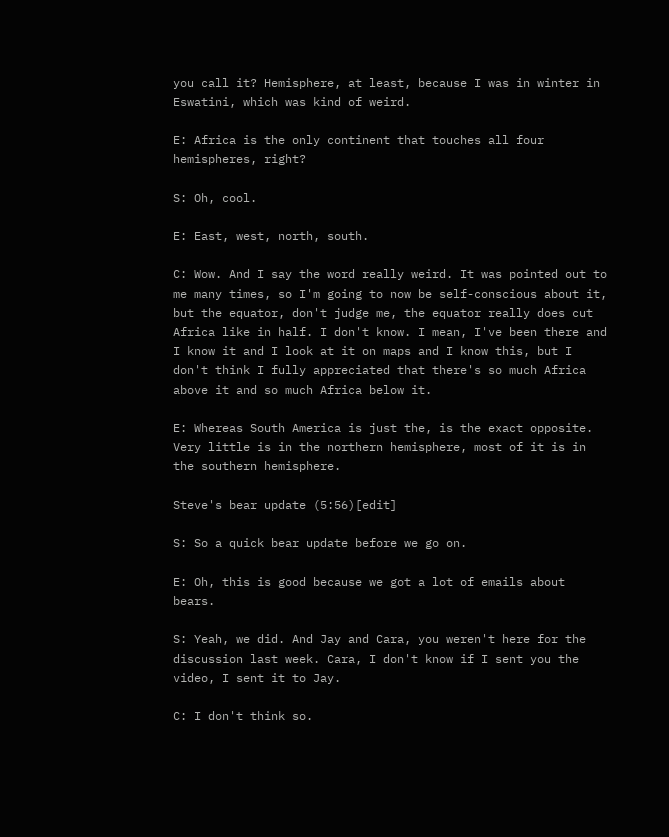you call it? Hemisphere, at least, because I was in winter in Eswatini, which was kind of weird.

E: Africa is the only continent that touches all four hemispheres, right?

S: Oh, cool.

E: East, west, north, south.

C: Wow. And I say the word really weird. It was pointed out to me many times, so I'm going to now be self-conscious about it, but the equator, don't judge me, the equator really does cut Africa like in half. I don't know. I mean, I've been there and I know it and I look at it on maps and I know this, but I don't think I fully appreciated that there's so much Africa above it and so much Africa below it.

E: Whereas South America is just the, is the exact opposite. Very little is in the northern hemisphere, most of it is in the southern hemisphere.

Steve's bear update (5:56)[edit]

S: So a quick bear update before we go on.

E: Oh, this is good because we got a lot of emails about bears.

S: Yeah, we did. And Jay and Cara, you weren't here for the discussion last week. Cara, I don't know if I sent you the video, I sent it to Jay.

C: I don't think so.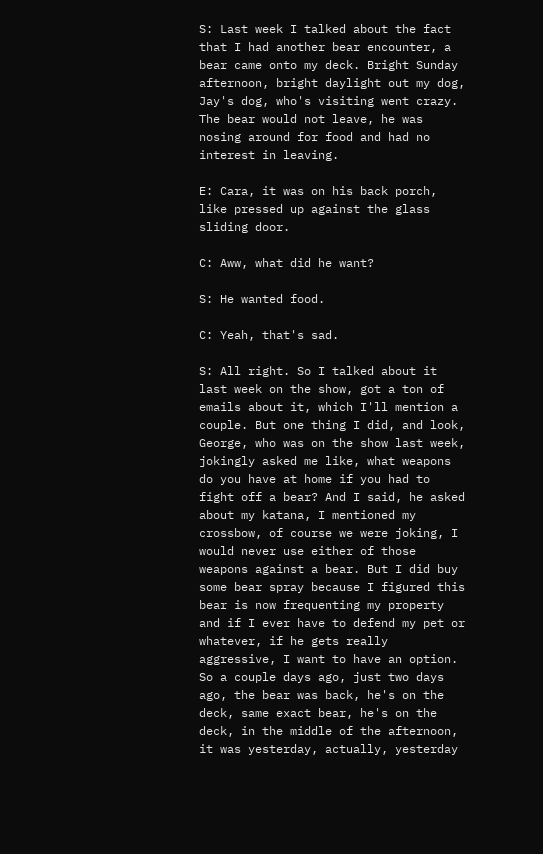S: Last week I talked about the fact that I had another bear encounter, a bear came onto my deck. Bright Sunday afternoon, bright daylight out my dog, Jay's dog, who's visiting went crazy. The bear would not leave, he was nosing around for food and had no interest in leaving.

E: Cara, it was on his back porch, like pressed up against the glass sliding door.

C: Aww, what did he want?

S: He wanted food.

C: Yeah, that's sad.

S: All right. So I talked about it last week on the show, got a ton of emails about it, which I'll mention a couple. But one thing I did, and look, George, who was on the show last week, jokingly asked me like, what weapons do you have at home if you had to fight off a bear? And I said, he asked about my katana, I mentioned my crossbow, of course we were joking, I would never use either of those weapons against a bear. But I did buy some bear spray because I figured this bear is now frequenting my property and if I ever have to defend my pet or whatever, if he gets really aggressive, I want to have an option. So a couple days ago, just two days ago, the bear was back, he's on the deck, same exact bear, he's on the deck, in the middle of the afternoon, it was yesterday, actually, yesterday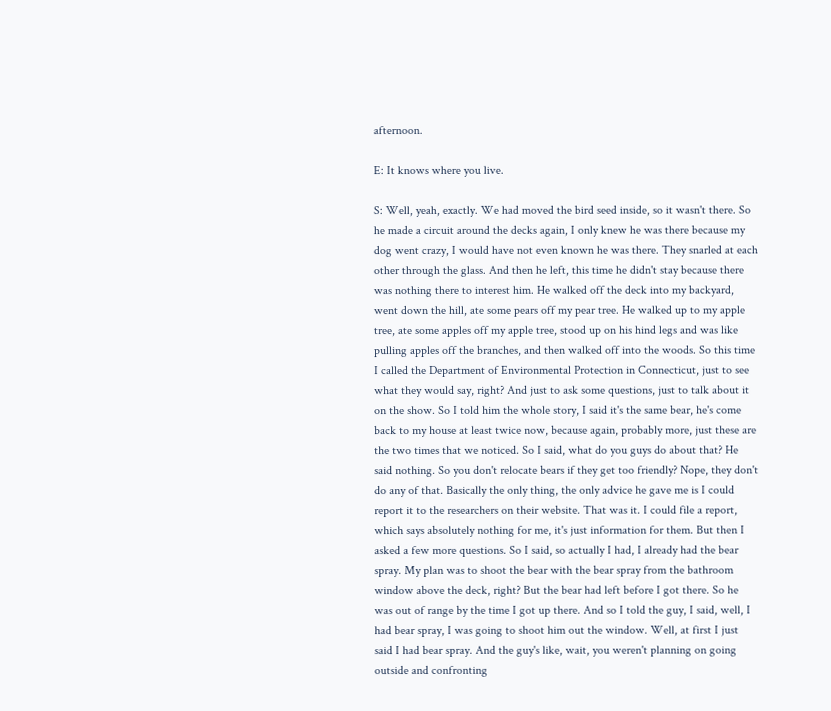afternoon.

E: It knows where you live.

S: Well, yeah, exactly. We had moved the bird seed inside, so it wasn't there. So he made a circuit around the decks again, I only knew he was there because my dog went crazy, I would have not even known he was there. They snarled at each other through the glass. And then he left, this time he didn't stay because there was nothing there to interest him. He walked off the deck into my backyard, went down the hill, ate some pears off my pear tree. He walked up to my apple tree, ate some apples off my apple tree, stood up on his hind legs and was like pulling apples off the branches, and then walked off into the woods. So this time I called the Department of Environmental Protection in Connecticut, just to see what they would say, right? And just to ask some questions, just to talk about it on the show. So I told him the whole story, I said it's the same bear, he's come back to my house at least twice now, because again, probably more, just these are the two times that we noticed. So I said, what do you guys do about that? He said nothing. So you don't relocate bears if they get too friendly? Nope, they don't do any of that. Basically the only thing, the only advice he gave me is I could report it to the researchers on their website. That was it. I could file a report, which says absolutely nothing for me, it's just information for them. But then I asked a few more questions. So I said, so actually I had, I already had the bear spray. My plan was to shoot the bear with the bear spray from the bathroom window above the deck, right? But the bear had left before I got there. So he was out of range by the time I got up there. And so I told the guy, I said, well, I had bear spray, I was going to shoot him out the window. Well, at first I just said I had bear spray. And the guy's like, wait, you weren't planning on going outside and confronting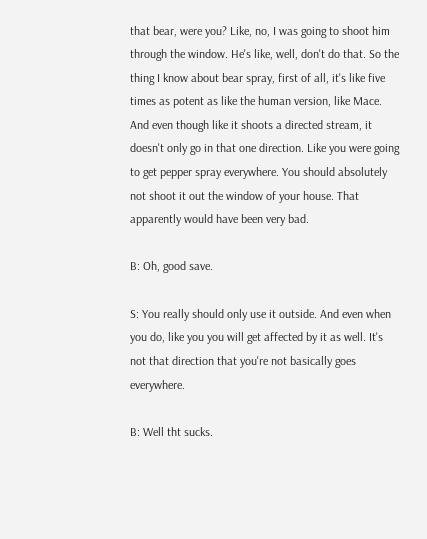that bear, were you? Like, no, I was going to shoot him through the window. He's like, well, don't do that. So the thing I know about bear spray, first of all, it's like five times as potent as like the human version, like Mace. And even though like it shoots a directed stream, it doesn't only go in that one direction. Like you were going to get pepper spray everywhere. You should absolutely not shoot it out the window of your house. That apparently would have been very bad.

B: Oh, good save.

S: You really should only use it outside. And even when you do, like you you will get affected by it as well. It's not that direction that you're not basically goes everywhere.

B: Well tht sucks.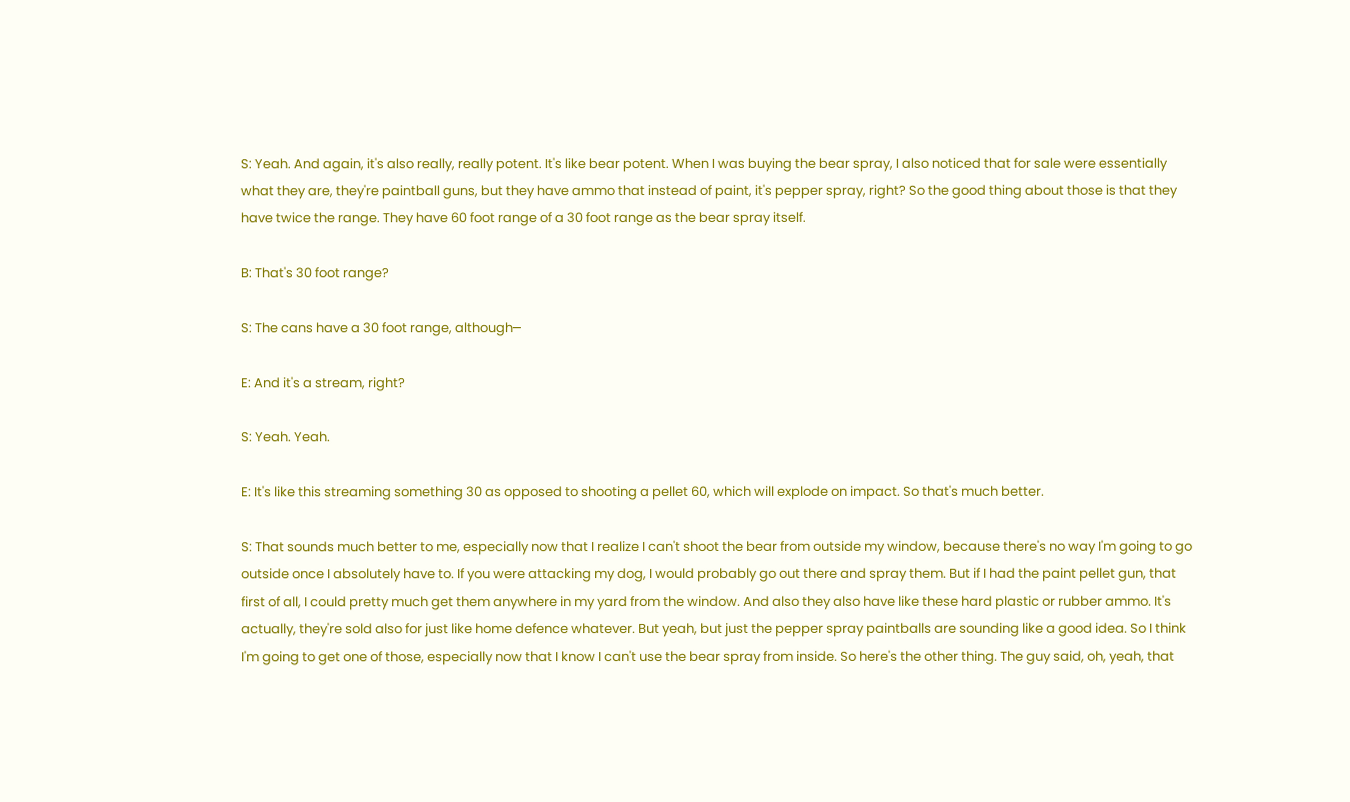S: Yeah. And again, it's also really, really potent. It's like bear potent. When I was buying the bear spray, I also noticed that for sale were essentially what they are, they're paintball guns, but they have ammo that instead of paint, it's pepper spray, right? So the good thing about those is that they have twice the range. They have 60 foot range of a 30 foot range as the bear spray itself.

B: That's 30 foot range?

S: The cans have a 30 foot range, although─

E: And it's a stream, right?

S: Yeah. Yeah.

E: It's like this streaming something 30 as opposed to shooting a pellet 60, which will explode on impact. So that's much better.

S: That sounds much better to me, especially now that I realize I can't shoot the bear from outside my window, because there's no way I'm going to go outside once I absolutely have to. If you were attacking my dog, I would probably go out there and spray them. But if I had the paint pellet gun, that first of all, I could pretty much get them anywhere in my yard from the window. And also they also have like these hard plastic or rubber ammo. It's actually, they're sold also for just like home defence whatever. But yeah, but just the pepper spray paintballs are sounding like a good idea. So I think I'm going to get one of those, especially now that I know I can't use the bear spray from inside. So here's the other thing. The guy said, oh, yeah, that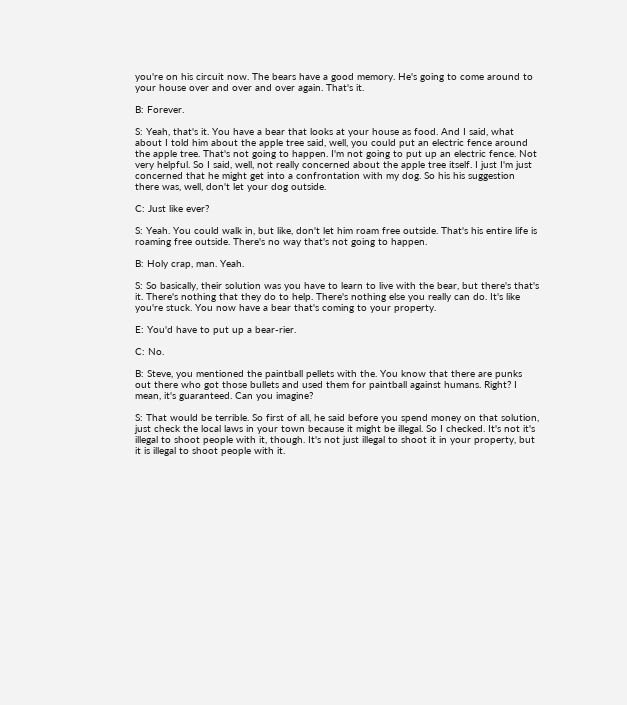you're on his circuit now. The bears have a good memory. He's going to come around to your house over and over and over again. That's it.

B: Forever.

S: Yeah, that's it. You have a bear that looks at your house as food. And I said, what about I told him about the apple tree said, well, you could put an electric fence around the apple tree. That's not going to happen. I'm not going to put up an electric fence. Not very helpful. So I said, well, not really concerned about the apple tree itself. I just I'm just concerned that he might get into a confrontation with my dog. So his his suggestion there was, well, don't let your dog outside.

C: Just like ever?

S: Yeah. You could walk in, but like, don't let him roam free outside. That's his entire life is roaming free outside. There's no way that's not going to happen.

B: Holy crap, man. Yeah.

S: So basically, their solution was you have to learn to live with the bear, but there's that's it. There's nothing that they do to help. There's nothing else you really can do. It's like you're stuck. You now have a bear that's coming to your property.

E: You'd have to put up a bear-rier.

C: No.

B: Steve, you mentioned the paintball pellets with the. You know that there are punks out there who got those bullets and used them for paintball against humans. Right? I mean, it's guaranteed. Can you imagine?

S: That would be terrible. So first of all, he said before you spend money on that solution, just check the local laws in your town because it might be illegal. So I checked. It's not it's illegal to shoot people with it, though. It's not just illegal to shoot it in your property, but it is illegal to shoot people with it.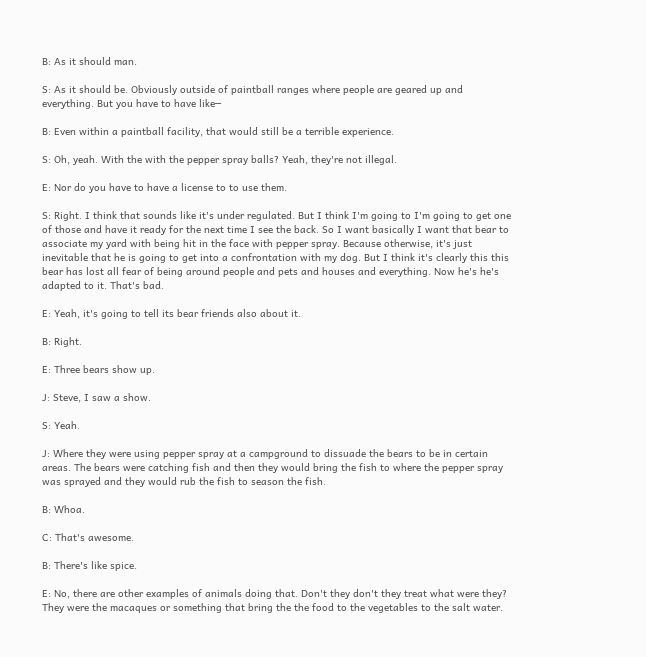B: As it should man.

S: As it should be. Obviously outside of paintball ranges where people are geared up and everything. But you have to have like─

B: Even within a paintball facility, that would still be a terrible experience.

S: Oh, yeah. With the with the pepper spray balls? Yeah, they're not illegal.

E: Nor do you have to have a license to to use them.

S: Right. I think that sounds like it's under regulated. But I think I'm going to I'm going to get one of those and have it ready for the next time I see the back. So I want basically I want that bear to associate my yard with being hit in the face with pepper spray. Because otherwise, it's just inevitable that he is going to get into a confrontation with my dog. But I think it's clearly this this bear has lost all fear of being around people and pets and houses and everything. Now he's he's adapted to it. That's bad.

E: Yeah, it's going to tell its bear friends also about it.

B: Right.

E: Three bears show up.

J: Steve, I saw a show.

S: Yeah.

J: Where they were using pepper spray at a campground to dissuade the bears to be in certain areas. The bears were catching fish and then they would bring the fish to where the pepper spray was sprayed and they would rub the fish to season the fish.

B: Whoa.

C: That's awesome.

B: There's like spice.

E: No, there are other examples of animals doing that. Don't they don't they treat what were they? They were the macaques or something that bring the the food to the vegetables to the salt water.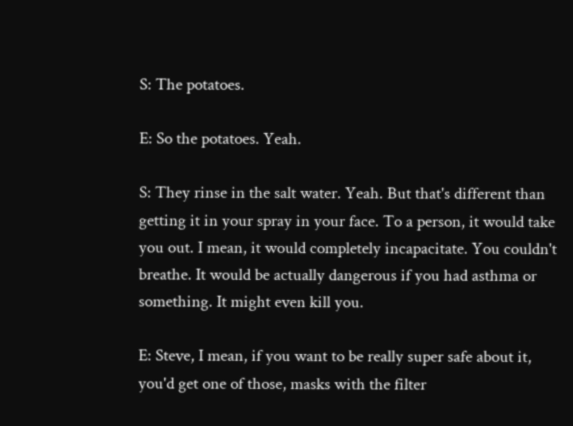S: The potatoes.

E: So the potatoes. Yeah.

S: They rinse in the salt water. Yeah. But that's different than getting it in your spray in your face. To a person, it would take you out. I mean, it would completely incapacitate. You couldn't breathe. It would be actually dangerous if you had asthma or something. It might even kill you.

E: Steve, I mean, if you want to be really super safe about it, you'd get one of those, masks with the filter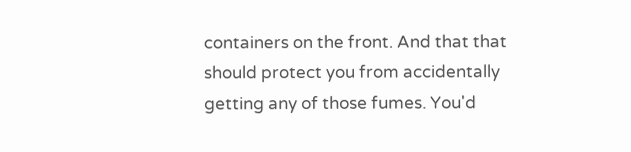containers on the front. And that that should protect you from accidentally getting any of those fumes. You'd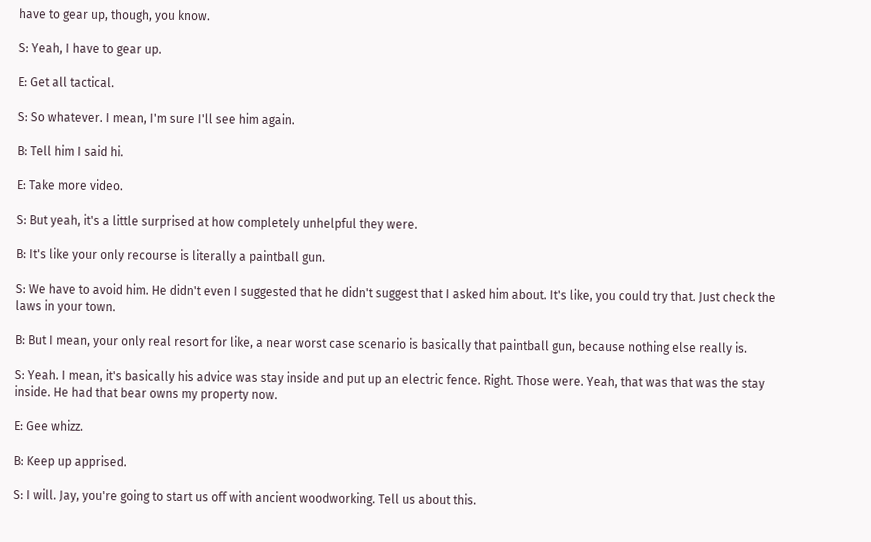have to gear up, though, you know.

S: Yeah, I have to gear up.

E: Get all tactical.

S: So whatever. I mean, I'm sure I'll see him again.

B: Tell him I said hi.

E: Take more video.

S: But yeah, it's a little surprised at how completely unhelpful they were.

B: It's like your only recourse is literally a paintball gun.

S: We have to avoid him. He didn't even I suggested that he didn't suggest that I asked him about. It's like, you could try that. Just check the laws in your town.

B: But I mean, your only real resort for like, a near worst case scenario is basically that paintball gun, because nothing else really is.

S: Yeah. I mean, it's basically his advice was stay inside and put up an electric fence. Right. Those were. Yeah, that was that was the stay inside. He had that bear owns my property now.

E: Gee whizz.

B: Keep up apprised.

S: I will. Jay, you're going to start us off with ancient woodworking. Tell us about this.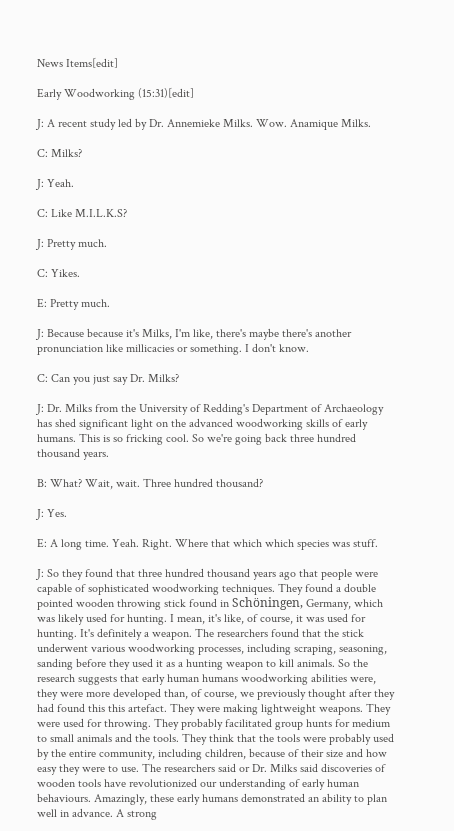News Items[edit]

Early Woodworking (15:31)[edit]

J: A recent study led by Dr. Annemieke Milks. Wow. Anamique Milks.

C: Milks?

J: Yeah.

C: Like M.I.L.K.S?

J: Pretty much.

C: Yikes.

E: Pretty much.

J: Because because it's Milks, I'm like, there's maybe there's another pronunciation like millicacies or something. I don't know.

C: Can you just say Dr. Milks?

J: Dr. Milks from the University of Redding's Department of Archaeology has shed significant light on the advanced woodworking skills of early humans. This is so fricking cool. So we're going back three hundred thousand years.

B: What? Wait, wait. Three hundred thousand?

J: Yes.

E: A long time. Yeah. Right. Where that which which species was stuff.

J: So they found that three hundred thousand years ago that people were capable of sophisticated woodworking techniques. They found a double pointed wooden throwing stick found in Schöningen, Germany, which was likely used for hunting. I mean, it's like, of course, it was used for hunting. It's definitely a weapon. The researchers found that the stick underwent various woodworking processes, including scraping, seasoning, sanding before they used it as a hunting weapon to kill animals. So the research suggests that early human humans woodworking abilities were, they were more developed than, of course, we previously thought after they had found this this artefact. They were making lightweight weapons. They were used for throwing. They probably facilitated group hunts for medium to small animals and the tools. They think that the tools were probably used by the entire community, including children, because of their size and how easy they were to use. The researchers said or Dr. Milks said discoveries of wooden tools have revolutionized our understanding of early human behaviours. Amazingly, these early humans demonstrated an ability to plan well in advance. A strong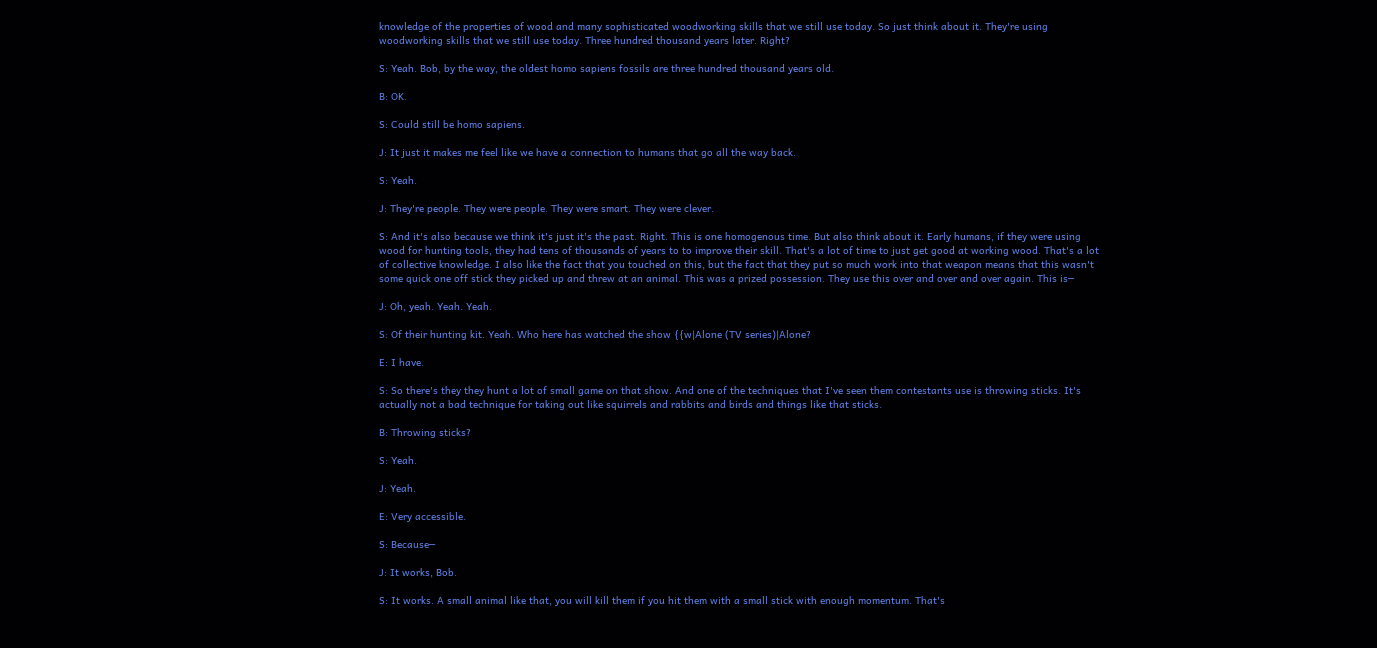knowledge of the properties of wood and many sophisticated woodworking skills that we still use today. So just think about it. They're using woodworking skills that we still use today. Three hundred thousand years later. Right?

S: Yeah. Bob, by the way, the oldest homo sapiens fossils are three hundred thousand years old.

B: OK.

S: Could still be homo sapiens.

J: It just it makes me feel like we have a connection to humans that go all the way back.

S: Yeah.

J: They're people. They were people. They were smart. They were clever.

S: And it's also because we think it's just it's the past. Right. This is one homogenous time. But also think about it. Early humans, if they were using wood for hunting tools, they had tens of thousands of years to to improve their skill. That's a lot of time to just get good at working wood. That's a lot of collective knowledge. I also like the fact that you touched on this, but the fact that they put so much work into that weapon means that this wasn't some quick one off stick they picked up and threw at an animal. This was a prized possession. They use this over and over and over again. This is─

J: Oh, yeah. Yeah. Yeah.

S: Of their hunting kit. Yeah. Who here has watched the show {{w|Alone (TV series)|Alone?

E: I have.

S: So there's they they hunt a lot of small game on that show. And one of the techniques that I've seen them contestants use is throwing sticks. It's actually not a bad technique for taking out like squirrels and rabbits and birds and things like that sticks.

B: Throwing sticks?

S: Yeah.

J: Yeah.

E: Very accessible.

S: Because─

J: It works, Bob.

S: It works. A small animal like that, you will kill them if you hit them with a small stick with enough momentum. That's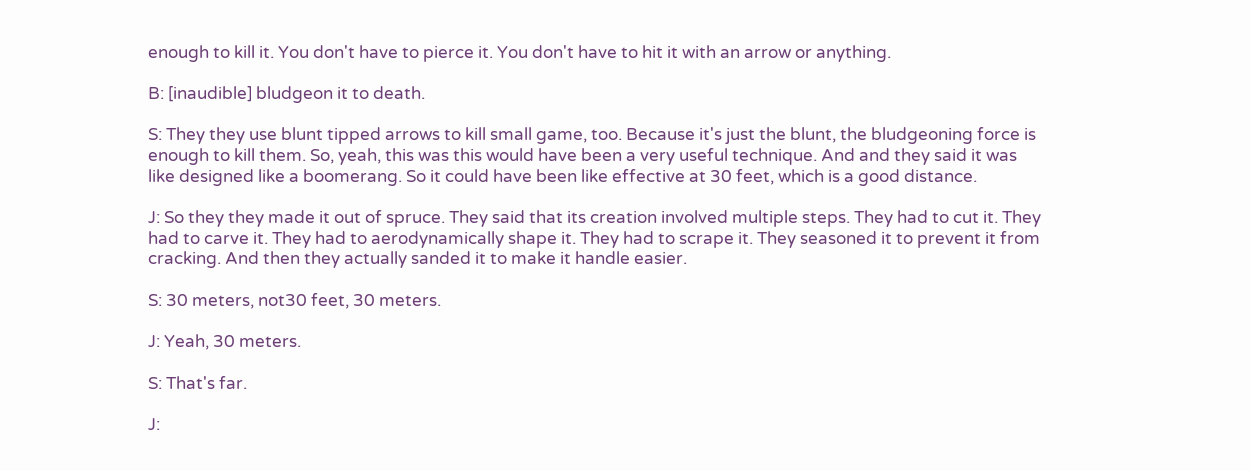enough to kill it. You don't have to pierce it. You don't have to hit it with an arrow or anything.

B: [inaudible] bludgeon it to death.

S: They they use blunt tipped arrows to kill small game, too. Because it's just the blunt, the bludgeoning force is enough to kill them. So, yeah, this was this would have been a very useful technique. And and they said it was like designed like a boomerang. So it could have been like effective at 30 feet, which is a good distance.

J: So they they made it out of spruce. They said that its creation involved multiple steps. They had to cut it. They had to carve it. They had to aerodynamically shape it. They had to scrape it. They seasoned it to prevent it from cracking. And then they actually sanded it to make it handle easier.

S: 30 meters, not30 feet, 30 meters.

J: Yeah, 30 meters.

S: That's far.

J: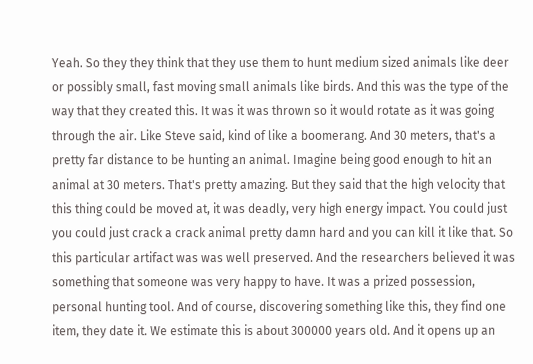Yeah. So they they think that they use them to hunt medium sized animals like deer or possibly small, fast moving small animals like birds. And this was the type of the way that they created this. It was it was thrown so it would rotate as it was going through the air. Like Steve said, kind of like a boomerang. And 30 meters, that's a pretty far distance to be hunting an animal. Imagine being good enough to hit an animal at 30 meters. That's pretty amazing. But they said that the high velocity that this thing could be moved at, it was deadly, very high energy impact. You could just you could just crack a crack animal pretty damn hard and you can kill it like that. So this particular artifact was was well preserved. And the researchers believed it was something that someone was very happy to have. It was a prized possession, personal hunting tool. And of course, discovering something like this, they find one item, they date it. We estimate this is about 300000 years old. And it opens up an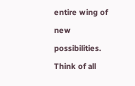entire wing of new possibilities. Think of all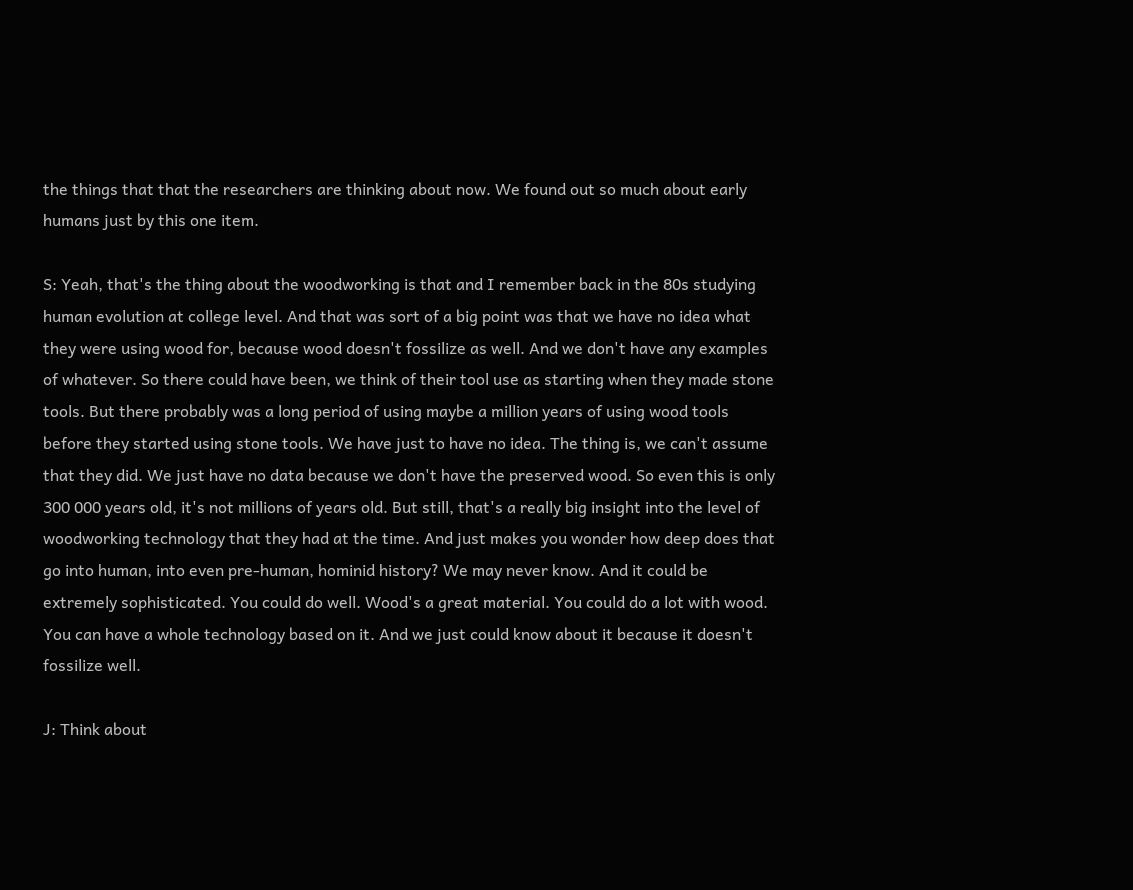the things that that the researchers are thinking about now. We found out so much about early humans just by this one item.

S: Yeah, that's the thing about the woodworking is that and I remember back in the 80s studying human evolution at college level. And that was sort of a big point was that we have no idea what they were using wood for, because wood doesn't fossilize as well. And we don't have any examples of whatever. So there could have been, we think of their tool use as starting when they made stone tools. But there probably was a long period of using maybe a million years of using wood tools before they started using stone tools. We have just to have no idea. The thing is, we can't assume that they did. We just have no data because we don't have the preserved wood. So even this is only 300 000 years old, it's not millions of years old. But still, that's a really big insight into the level of woodworking technology that they had at the time. And just makes you wonder how deep does that go into human, into even pre-human, hominid history? We may never know. And it could be extremely sophisticated. You could do well. Wood's a great material. You could do a lot with wood. You can have a whole technology based on it. And we just could know about it because it doesn't fossilize well.

J: Think about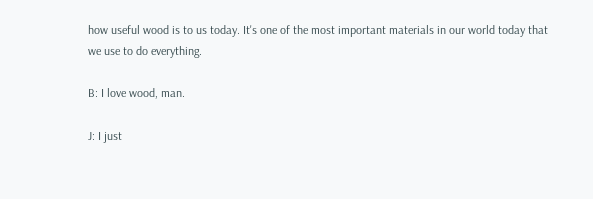how useful wood is to us today. It's one of the most important materials in our world today that we use to do everything.

B: I love wood, man.

J: I just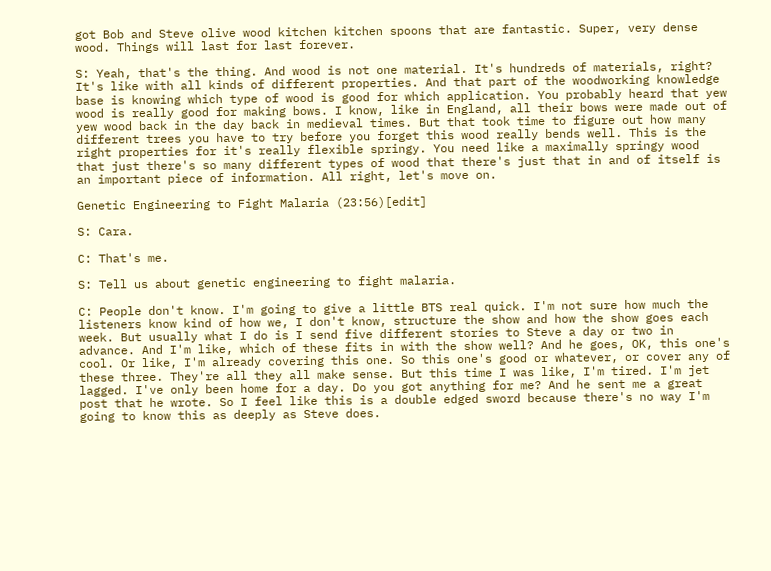got Bob and Steve olive wood kitchen kitchen spoons that are fantastic. Super, very dense wood. Things will last for last forever.

S: Yeah, that's the thing. And wood is not one material. It's hundreds of materials, right? It's like with all kinds of different properties. And that part of the woodworking knowledge base is knowing which type of wood is good for which application. You probably heard that yew wood is really good for making bows. I know, like in England, all their bows were made out of yew wood back in the day back in medieval times. But that took time to figure out how many different trees you have to try before you forget this wood really bends well. This is the right properties for it's really flexible springy. You need like a maximally springy wood that just there's so many different types of wood that there's just that in and of itself is an important piece of information. All right, let's move on.

Genetic Engineering to Fight Malaria (23:56)[edit]

S: Cara.

C: That's me.

S: Tell us about genetic engineering to fight malaria.

C: People don't know. I'm going to give a little BTS real quick. I'm not sure how much the listeners know kind of how we, I don't know, structure the show and how the show goes each week. But usually what I do is I send five different stories to Steve a day or two in advance. And I'm like, which of these fits in with the show well? And he goes, OK, this one's cool. Or like, I'm already covering this one. So this one's good or whatever, or cover any of these three. They're all they all make sense. But this time I was like, I'm tired. I'm jet lagged. I've only been home for a day. Do you got anything for me? And he sent me a great post that he wrote. So I feel like this is a double edged sword because there's no way I'm going to know this as deeply as Steve does.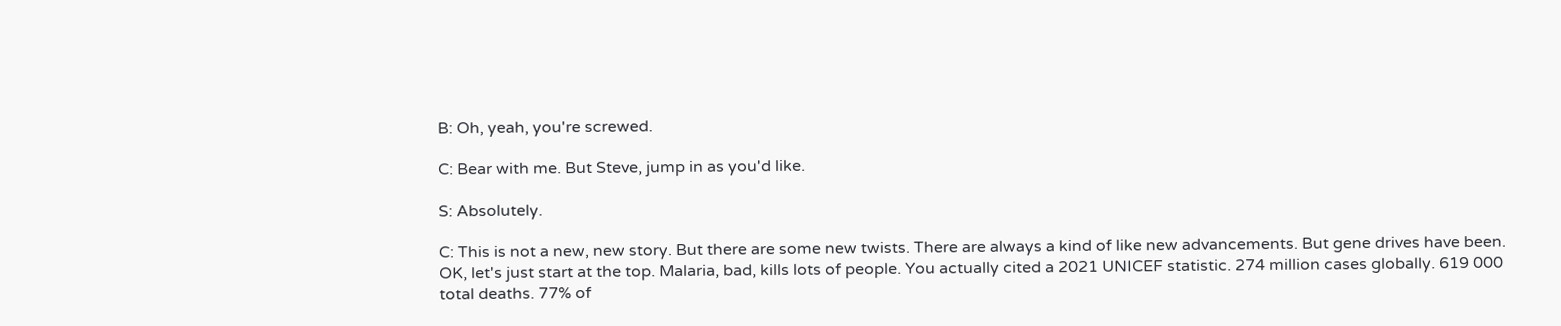B: Oh, yeah, you're screwed.

C: Bear with me. But Steve, jump in as you'd like.

S: Absolutely.

C: This is not a new, new story. But there are some new twists. There are always a kind of like new advancements. But gene drives have been. OK, let's just start at the top. Malaria, bad, kills lots of people. You actually cited a 2021 UNICEF statistic. 274 million cases globally. 619 000 total deaths. 77% of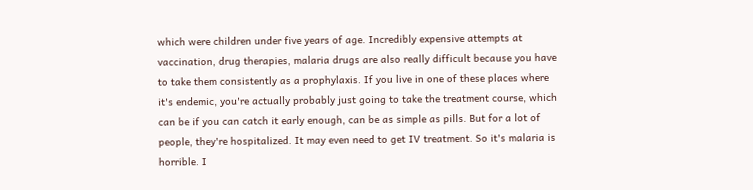which were children under five years of age. Incredibly expensive attempts at vaccination, drug therapies, malaria drugs are also really difficult because you have to take them consistently as a prophylaxis. If you live in one of these places where it's endemic, you're actually probably just going to take the treatment course, which can be if you can catch it early enough, can be as simple as pills. But for a lot of people, they're hospitalized. It may even need to get IV treatment. So it's malaria is horrible. I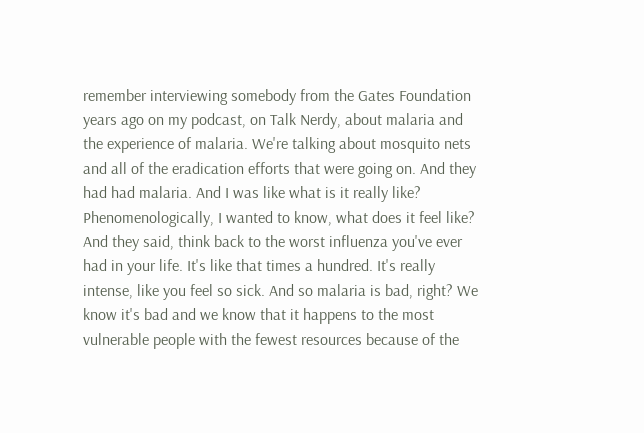remember interviewing somebody from the Gates Foundation years ago on my podcast, on Talk Nerdy, about malaria and the experience of malaria. We're talking about mosquito nets and all of the eradication efforts that were going on. And they had had malaria. And I was like what is it really like? Phenomenologically, I wanted to know, what does it feel like? And they said, think back to the worst influenza you've ever had in your life. It's like that times a hundred. It's really intense, like you feel so sick. And so malaria is bad, right? We know it's bad and we know that it happens to the most vulnerable people with the fewest resources because of the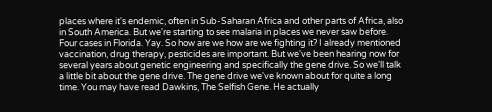places where it's endemic, often in Sub-Saharan Africa and other parts of Africa, also in South America. But we're starting to see malaria in places we never saw before. Four cases in Florida. Yay. So how are we how are we fighting it? I already mentioned vaccination, drug therapy, pesticides are important. But we've been hearing now for several years about genetic engineering and specifically the gene drive. So we'll talk a little bit about the gene drive. The gene drive we've known about for quite a long time. You may have read Dawkins, The Selfish Gene. He actually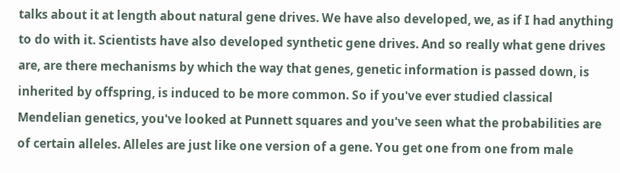talks about it at length about natural gene drives. We have also developed, we, as if I had anything to do with it. Scientists have also developed synthetic gene drives. And so really what gene drives are, are there mechanisms by which the way that genes, genetic information is passed down, is inherited by offspring, is induced to be more common. So if you've ever studied classical Mendelian genetics, you've looked at Punnett squares and you've seen what the probabilities are of certain alleles. Alleles are just like one version of a gene. You get one from one from male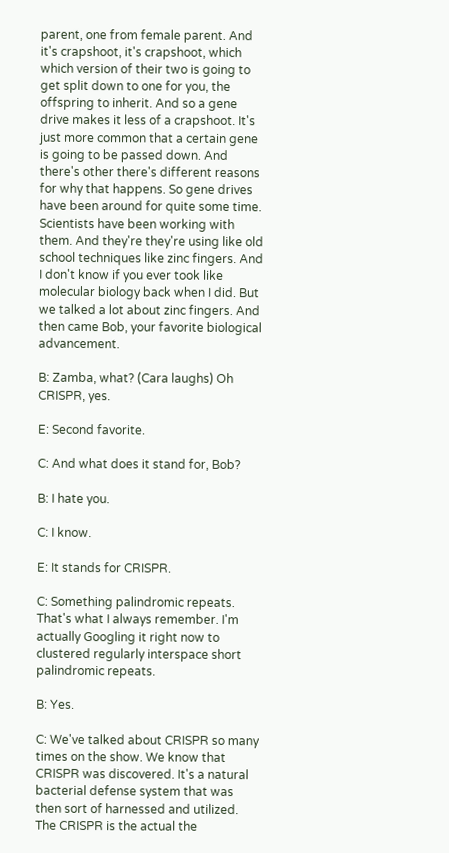parent, one from female parent. And it's crapshoot, it's crapshoot, which which version of their two is going to get split down to one for you, the offspring to inherit. And so a gene drive makes it less of a crapshoot. It's just more common that a certain gene is going to be passed down. And there's other there's different reasons for why that happens. So gene drives have been around for quite some time. Scientists have been working with them. And they're they're using like old school techniques like zinc fingers. And I don't know if you ever took like molecular biology back when I did. But we talked a lot about zinc fingers. And then came Bob, your favorite biological advancement.

B: Zamba, what? (Cara laughs) Oh CRISPR, yes.

E: Second favorite.

C: And what does it stand for, Bob?

B: I hate you.

C: I know.

E: It stands for CRISPR.

C: Something palindromic repeats. That's what I always remember. I'm actually Googling it right now to clustered regularly interspace short palindromic repeats.

B: Yes.

C: We've talked about CRISPR so many times on the show. We know that CRISPR was discovered. It's a natural bacterial defense system that was then sort of harnessed and utilized. The CRISPR is the actual the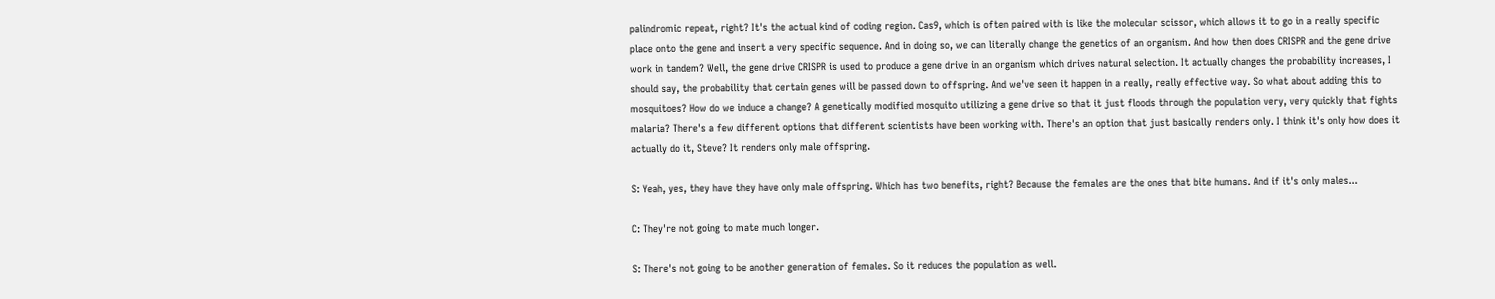palindromic repeat, right? It's the actual kind of coding region. Cas9, which is often paired with is like the molecular scissor, which allows it to go in a really specific place onto the gene and insert a very specific sequence. And in doing so, we can literally change the genetics of an organism. And how then does CRISPR and the gene drive work in tandem? Well, the gene drive CRISPR is used to produce a gene drive in an organism which drives natural selection. It actually changes the probability increases, I should say, the probability that certain genes will be passed down to offspring. And we've seen it happen in a really, really effective way. So what about adding this to mosquitoes? How do we induce a change? A genetically modified mosquito utilizing a gene drive so that it just floods through the population very, very quickly that fights malaria? There's a few different options that different scientists have been working with. There's an option that just basically renders only. I think it's only how does it actually do it, Steve? It renders only male offspring.

S: Yeah, yes, they have they have only male offspring. Which has two benefits, right? Because the females are the ones that bite humans. And if it's only males...

C: They're not going to mate much longer.

S: There's not going to be another generation of females. So it reduces the population as well.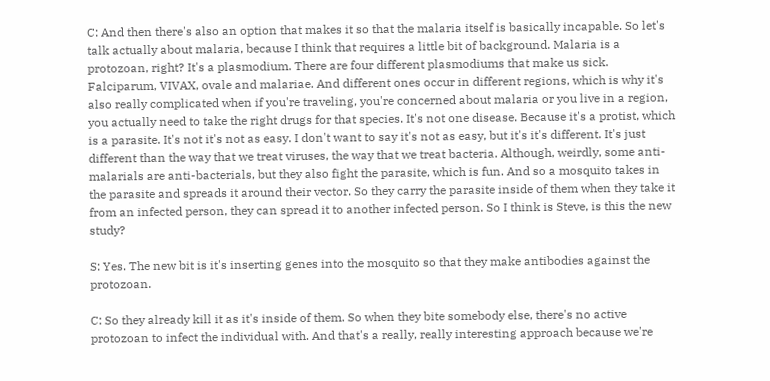C: And then there's also an option that makes it so that the malaria itself is basically incapable. So let's talk actually about malaria, because I think that requires a little bit of background. Malaria is a protozoan, right? It's a plasmodium. There are four different plasmodiums that make us sick. Falciparum, VIVAX, ovale and malariae. And different ones occur in different regions, which is why it's also really complicated when if you're traveling, you're concerned about malaria or you live in a region, you actually need to take the right drugs for that species. It's not one disease. Because it's a protist, which is a parasite. It's not it's not as easy. I don't want to say it's not as easy, but it's it's different. It's just different than the way that we treat viruses, the way that we treat bacteria. Although, weirdly, some anti-malarials are anti-bacterials, but they also fight the parasite, which is fun. And so a mosquito takes in the parasite and spreads it around their vector. So they carry the parasite inside of them when they take it from an infected person, they can spread it to another infected person. So I think is Steve, is this the new study?

S: Yes. The new bit is it's inserting genes into the mosquito so that they make antibodies against the protozoan.

C: So they already kill it as it's inside of them. So when they bite somebody else, there's no active protozoan to infect the individual with. And that's a really, really interesting approach because we're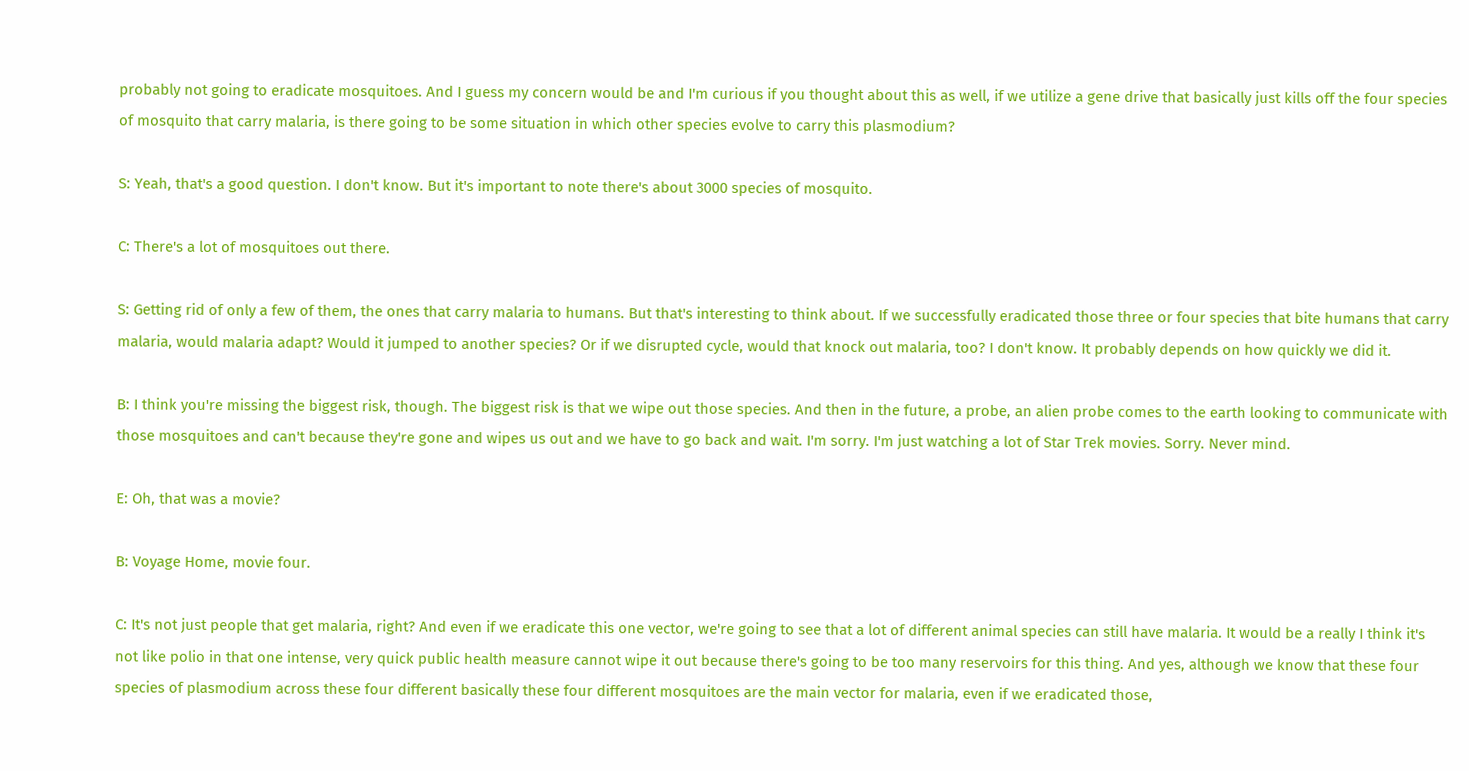probably not going to eradicate mosquitoes. And I guess my concern would be and I'm curious if you thought about this as well, if we utilize a gene drive that basically just kills off the four species of mosquito that carry malaria, is there going to be some situation in which other species evolve to carry this plasmodium?

S: Yeah, that's a good question. I don't know. But it's important to note there's about 3000 species of mosquito.

C: There's a lot of mosquitoes out there.

S: Getting rid of only a few of them, the ones that carry malaria to humans. But that's interesting to think about. If we successfully eradicated those three or four species that bite humans that carry malaria, would malaria adapt? Would it jumped to another species? Or if we disrupted cycle, would that knock out malaria, too? I don't know. It probably depends on how quickly we did it.

B: I think you're missing the biggest risk, though. The biggest risk is that we wipe out those species. And then in the future, a probe, an alien probe comes to the earth looking to communicate with those mosquitoes and can't because they're gone and wipes us out and we have to go back and wait. I'm sorry. I'm just watching a lot of Star Trek movies. Sorry. Never mind.

E: Oh, that was a movie?

B: Voyage Home, movie four.

C: It's not just people that get malaria, right? And even if we eradicate this one vector, we're going to see that a lot of different animal species can still have malaria. It would be a really I think it's not like polio in that one intense, very quick public health measure cannot wipe it out because there's going to be too many reservoirs for this thing. And yes, although we know that these four species of plasmodium across these four different basically these four different mosquitoes are the main vector for malaria, even if we eradicated those,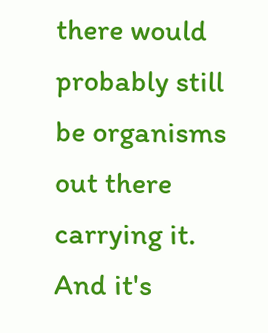there would probably still be organisms out there carrying it. And it's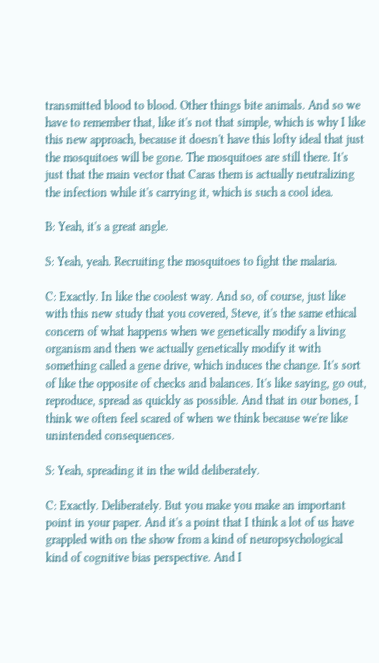transmitted blood to blood. Other things bite animals. And so we have to remember that, like it's not that simple, which is why I like this new approach, because it doesn't have this lofty ideal that just the mosquitoes will be gone. The mosquitoes are still there. It's just that the main vector that Caras them is actually neutralizing the infection while it's carrying it, which is such a cool idea.

B: Yeah, it's a great angle.

S: Yeah, yeah. Recruiting the mosquitoes to fight the malaria.

C: Exactly. In like the coolest way. And so, of course, just like with this new study that you covered, Steve, it's the same ethical concern of what happens when we genetically modify a living organism and then we actually genetically modify it with something called a gene drive, which induces the change. It's sort of like the opposite of checks and balances. It's like saying, go out, reproduce, spread as quickly as possible. And that in our bones, I think we often feel scared of when we think because we're like unintended consequences.

S: Yeah, spreading it in the wild deliberately.

C: Exactly. Deliberately. But you make you make an important point in your paper. And it's a point that I think a lot of us have grappled with on the show from a kind of neuropsychological kind of cognitive bias perspective. And I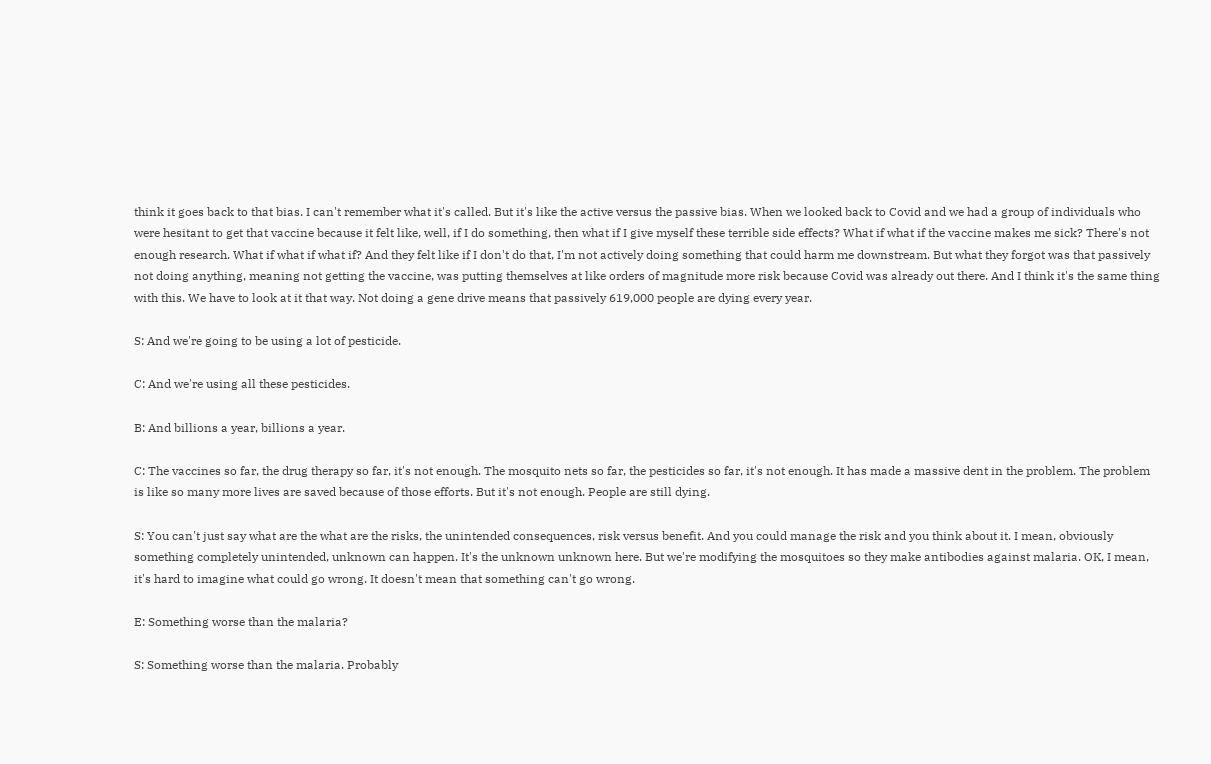think it goes back to that bias. I can't remember what it's called. But it's like the active versus the passive bias. When we looked back to Covid and we had a group of individuals who were hesitant to get that vaccine because it felt like, well, if I do something, then what if I give myself these terrible side effects? What if what if the vaccine makes me sick? There's not enough research. What if what if what if? And they felt like if I don't do that, I'm not actively doing something that could harm me downstream. But what they forgot was that passively not doing anything, meaning not getting the vaccine, was putting themselves at like orders of magnitude more risk because Covid was already out there. And I think it's the same thing with this. We have to look at it that way. Not doing a gene drive means that passively 619,000 people are dying every year.

S: And we're going to be using a lot of pesticide.

C: And we're using all these pesticides.

B: And billions a year, billions a year.

C: The vaccines so far, the drug therapy so far, it's not enough. The mosquito nets so far, the pesticides so far, it's not enough. It has made a massive dent in the problem. The problem is like so many more lives are saved because of those efforts. But it's not enough. People are still dying.

S: You can't just say what are the what are the risks, the unintended consequences, risk versus benefit. And you could manage the risk and you think about it. I mean, obviously something completely unintended, unknown can happen. It's the unknown unknown here. But we're modifying the mosquitoes so they make antibodies against malaria. OK, I mean, it's hard to imagine what could go wrong. It doesn't mean that something can't go wrong.

E: Something worse than the malaria?

S: Something worse than the malaria. Probably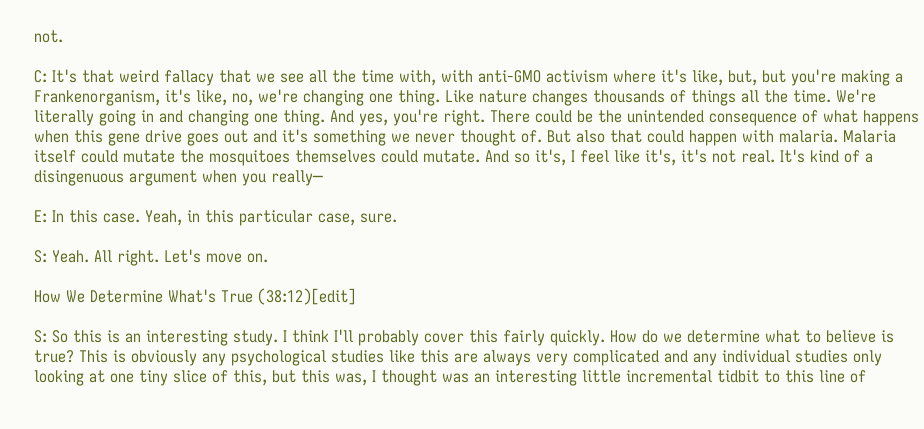not.

C: It's that weird fallacy that we see all the time with, with anti-GMO activism where it's like, but, but you're making a Frankenorganism, it's like, no, we're changing one thing. Like nature changes thousands of things all the time. We're literally going in and changing one thing. And yes, you're right. There could be the unintended consequence of what happens when this gene drive goes out and it's something we never thought of. But also that could happen with malaria. Malaria itself could mutate the mosquitoes themselves could mutate. And so it's, I feel like it's, it's not real. It's kind of a disingenuous argument when you really─

E: In this case. Yeah, in this particular case, sure.

S: Yeah. All right. Let's move on.

How We Determine What's True (38:12)[edit]

S: So this is an interesting study. I think I'll probably cover this fairly quickly. How do we determine what to believe is true? This is obviously any psychological studies like this are always very complicated and any individual studies only looking at one tiny slice of this, but this was, I thought was an interesting little incremental tidbit to this line of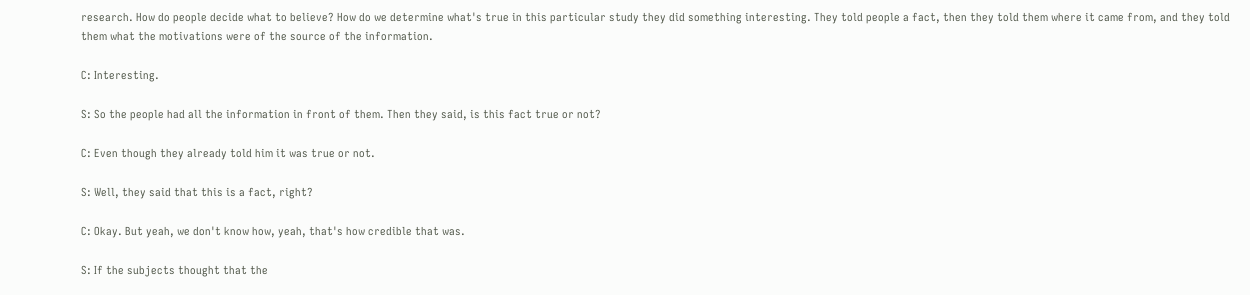research. How do people decide what to believe? How do we determine what's true in this particular study they did something interesting. They told people a fact, then they told them where it came from, and they told them what the motivations were of the source of the information.

C: Interesting.

S: So the people had all the information in front of them. Then they said, is this fact true or not?

C: Even though they already told him it was true or not.

S: Well, they said that this is a fact, right?

C: Okay. But yeah, we don't know how, yeah, that's how credible that was.

S: If the subjects thought that the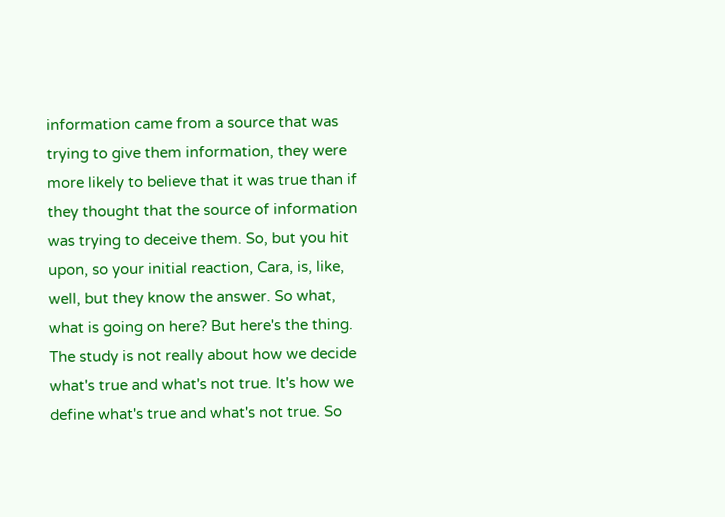information came from a source that was trying to give them information, they were more likely to believe that it was true than if they thought that the source of information was trying to deceive them. So, but you hit upon, so your initial reaction, Cara, is, like, well, but they know the answer. So what, what is going on here? But here's the thing. The study is not really about how we decide what's true and what's not true. It's how we define what's true and what's not true. So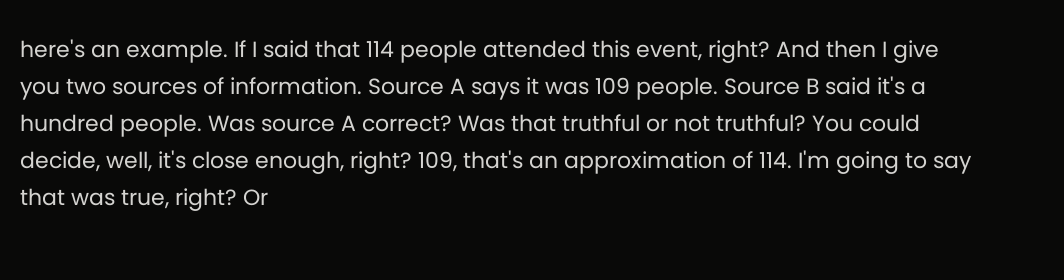here's an example. If I said that 114 people attended this event, right? And then I give you two sources of information. Source A says it was 109 people. Source B said it's a hundred people. Was source A correct? Was that truthful or not truthful? You could decide, well, it's close enough, right? 109, that's an approximation of 114. I'm going to say that was true, right? Or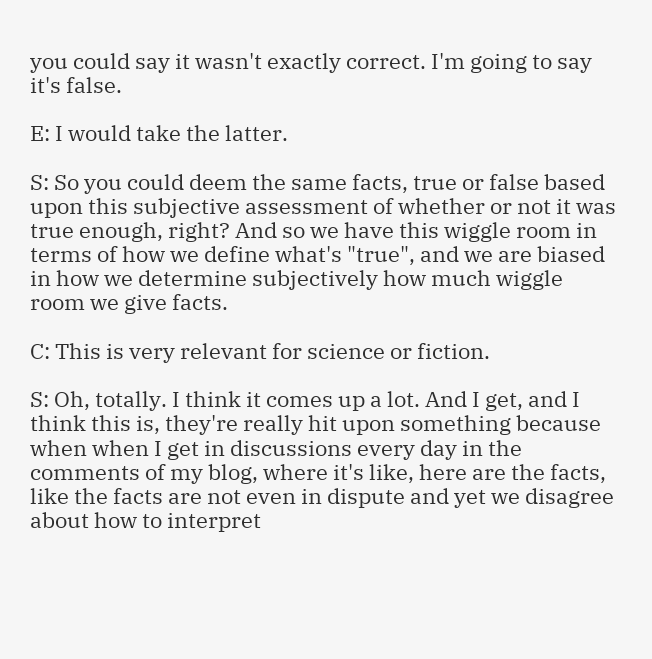you could say it wasn't exactly correct. I'm going to say it's false.

E: I would take the latter.

S: So you could deem the same facts, true or false based upon this subjective assessment of whether or not it was true enough, right? And so we have this wiggle room in terms of how we define what's "true", and we are biased in how we determine subjectively how much wiggle room we give facts.

C: This is very relevant for science or fiction.

S: Oh, totally. I think it comes up a lot. And I get, and I think this is, they're really hit upon something because when when I get in discussions every day in the comments of my blog, where it's like, here are the facts, like the facts are not even in dispute and yet we disagree about how to interpret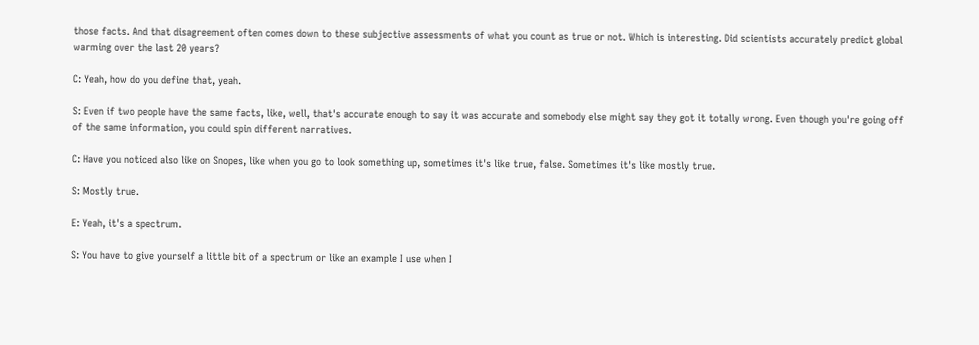those facts. And that disagreement often comes down to these subjective assessments of what you count as true or not. Which is interesting. Did scientists accurately predict global warming over the last 20 years?

C: Yeah, how do you define that, yeah.

S: Even if two people have the same facts, like, well, that's accurate enough to say it was accurate and somebody else might say they got it totally wrong. Even though you're going off of the same information, you could spin different narratives.

C: Have you noticed also like on Snopes, like when you go to look something up, sometimes it's like true, false. Sometimes it's like mostly true.

S: Mostly true.

E: Yeah, it's a spectrum.

S: You have to give yourself a little bit of a spectrum or like an example I use when I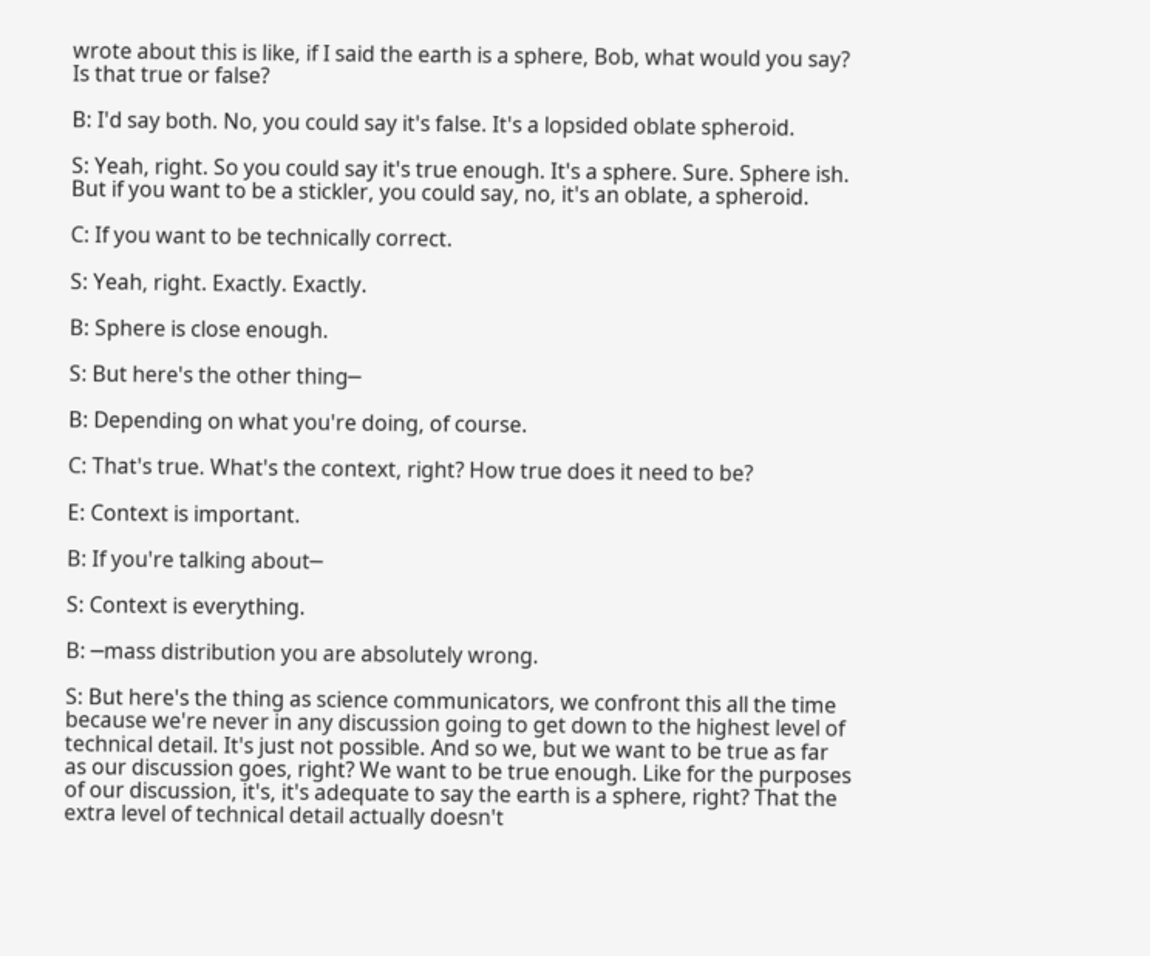wrote about this is like, if I said the earth is a sphere, Bob, what would you say? Is that true or false?

B: I'd say both. No, you could say it's false. It's a lopsided oblate spheroid.

S: Yeah, right. So you could say it's true enough. It's a sphere. Sure. Sphere ish. But if you want to be a stickler, you could say, no, it's an oblate, a spheroid.

C: If you want to be technically correct.

S: Yeah, right. Exactly. Exactly.

B: Sphere is close enough.

S: But here's the other thing─

B: Depending on what you're doing, of course.

C: That's true. What's the context, right? How true does it need to be?

E: Context is important.

B: If you're talking about─

S: Context is everything.

B: ─mass distribution you are absolutely wrong.

S: But here's the thing as science communicators, we confront this all the time because we're never in any discussion going to get down to the highest level of technical detail. It's just not possible. And so we, but we want to be true as far as our discussion goes, right? We want to be true enough. Like for the purposes of our discussion, it's, it's adequate to say the earth is a sphere, right? That the extra level of technical detail actually doesn't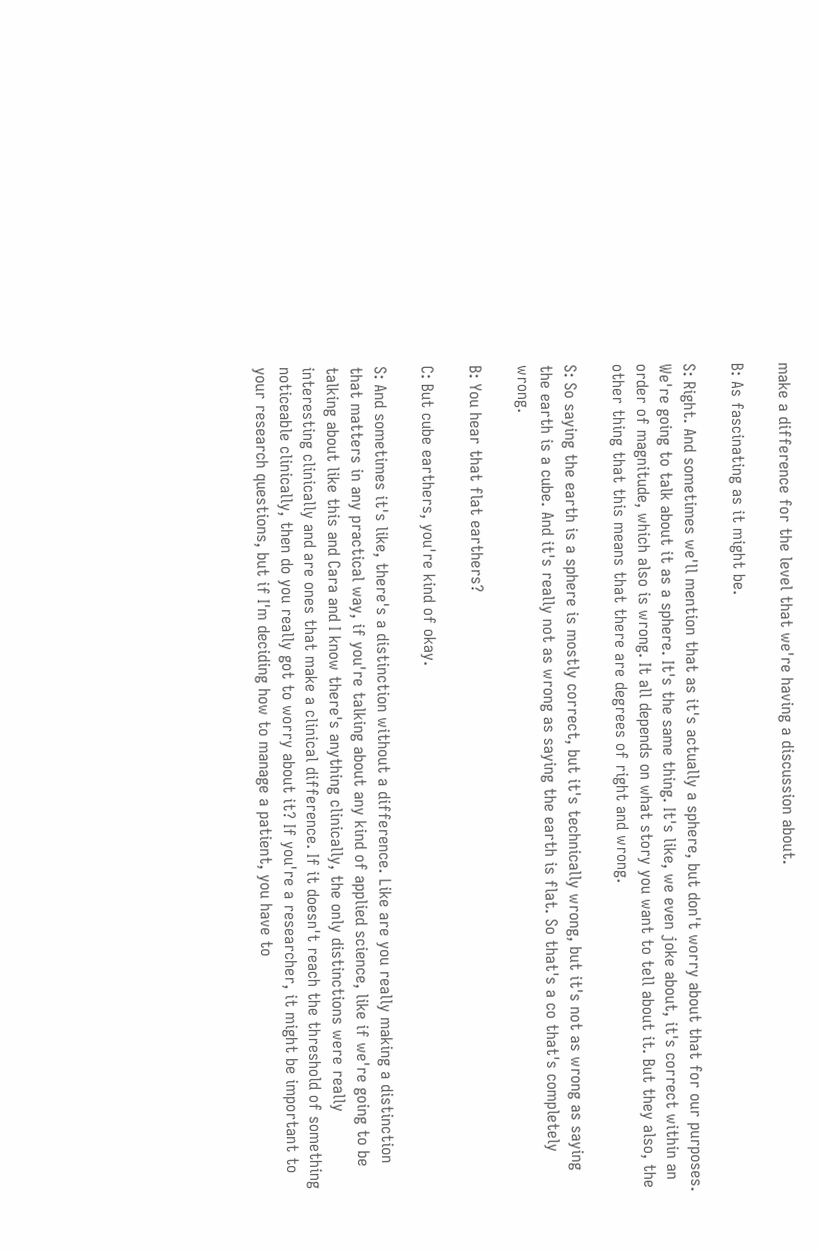make a difference for the level that we're having a discussion about.

B: As fascinating as it might be.

S: Right. And sometimes we'll mention that as it's actually a sphere, but don't worry about that for our purposes. We're going to talk about it as a sphere. It's the same thing. It's like, we even joke about, it's correct within an order of magnitude, which also is wrong. It all depends on what story you want to tell about it. But they also, the other thing that this means that there are degrees of right and wrong.

S: So saying the earth is a sphere is mostly correct, but it's technically wrong, but it's not as wrong as saying the earth is a cube. And it's really not as wrong as saying the earth is flat. So that's a co that's completely wrong.

B: You hear that flat earthers?

C: But cube earthers, you're kind of okay.

S: And sometimes it's like, there's a distinction without a difference. Like are you really making a distinction that matters in any practical way, if you're talking about any kind of applied science, like if we're going to be talking about like this and Cara and I know there's anything clinically, the only distinctions were really interesting clinically and are ones that make a clinical difference. If it doesn't reach the threshold of something noticeable clinically, then do you really got to worry about it? If you're a researcher, it might be important to your research questions, but if I'm deciding how to manage a patient, you have to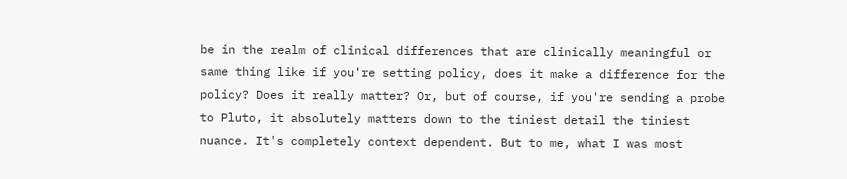be in the realm of clinical differences that are clinically meaningful or same thing like if you're setting policy, does it make a difference for the policy? Does it really matter? Or, but of course, if you're sending a probe to Pluto, it absolutely matters down to the tiniest detail the tiniest nuance. It's completely context dependent. But to me, what I was most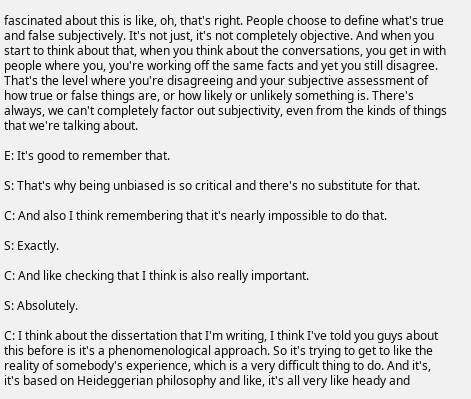fascinated about this is like, oh, that's right. People choose to define what's true and false subjectively. It's not just, it's not completely objective. And when you start to think about that, when you think about the conversations, you get in with people where you, you're working off the same facts and yet you still disagree. That's the level where you're disagreeing and your subjective assessment of how true or false things are, or how likely or unlikely something is. There's always, we can't completely factor out subjectivity, even from the kinds of things that we're talking about.

E: It's good to remember that.

S: That's why being unbiased is so critical and there's no substitute for that.

C: And also I think remembering that it's nearly impossible to do that.

S: Exactly.

C: And like checking that I think is also really important.

S: Absolutely.

C: I think about the dissertation that I'm writing, I think I've told you guys about this before is it's a phenomenological approach. So it's trying to get to like the reality of somebody's experience, which is a very difficult thing to do. And it's, it's based on Heideggerian philosophy and like, it's all very like heady and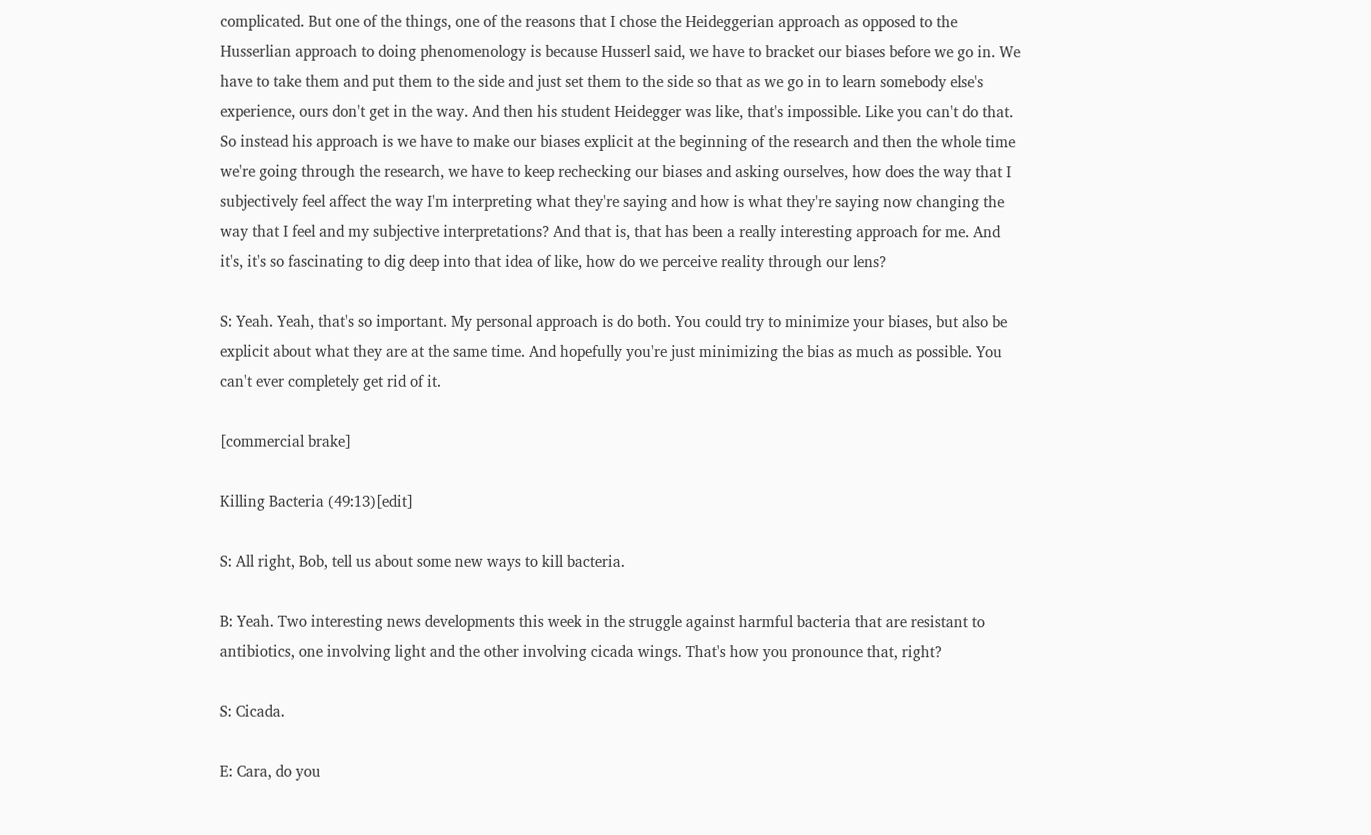complicated. But one of the things, one of the reasons that I chose the Heideggerian approach as opposed to the Husserlian approach to doing phenomenology is because Husserl said, we have to bracket our biases before we go in. We have to take them and put them to the side and just set them to the side so that as we go in to learn somebody else's experience, ours don't get in the way. And then his student Heidegger was like, that's impossible. Like you can't do that. So instead his approach is we have to make our biases explicit at the beginning of the research and then the whole time we're going through the research, we have to keep rechecking our biases and asking ourselves, how does the way that I subjectively feel affect the way I'm interpreting what they're saying and how is what they're saying now changing the way that I feel and my subjective interpretations? And that is, that has been a really interesting approach for me. And it's, it's so fascinating to dig deep into that idea of like, how do we perceive reality through our lens?

S: Yeah. Yeah, that's so important. My personal approach is do both. You could try to minimize your biases, but also be explicit about what they are at the same time. And hopefully you're just minimizing the bias as much as possible. You can't ever completely get rid of it.

[commercial brake]

Killing Bacteria (49:13)[edit]

S: All right, Bob, tell us about some new ways to kill bacteria.

B: Yeah. Two interesting news developments this week in the struggle against harmful bacteria that are resistant to antibiotics, one involving light and the other involving cicada wings. That's how you pronounce that, right?

S: Cicada.

E: Cara, do you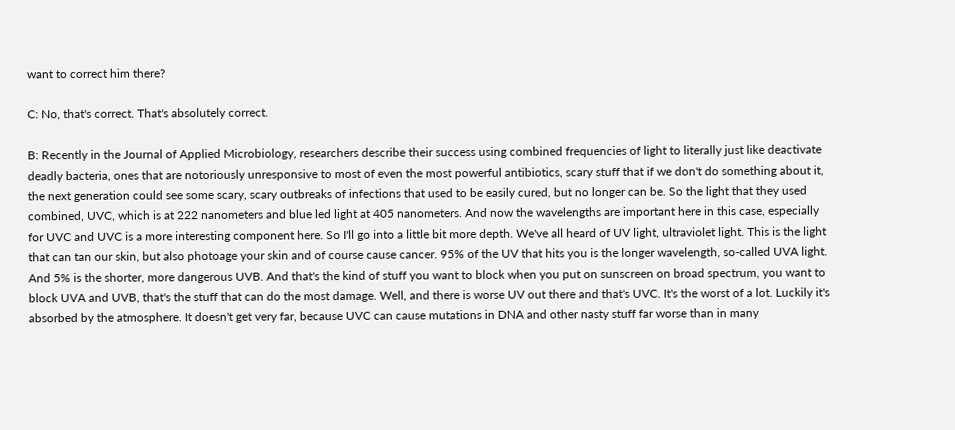want to correct him there?

C: No, that's correct. That's absolutely correct.

B: Recently in the Journal of Applied Microbiology, researchers describe their success using combined frequencies of light to literally just like deactivate deadly bacteria, ones that are notoriously unresponsive to most of even the most powerful antibiotics, scary stuff that if we don't do something about it, the next generation could see some scary, scary outbreaks of infections that used to be easily cured, but no longer can be. So the light that they used combined, UVC, which is at 222 nanometers and blue led light at 405 nanometers. And now the wavelengths are important here in this case, especially for UVC and UVC is a more interesting component here. So I'll go into a little bit more depth. We've all heard of UV light, ultraviolet light. This is the light that can tan our skin, but also photoage your skin and of course cause cancer. 95% of the UV that hits you is the longer wavelength, so-called UVA light. And 5% is the shorter, more dangerous UVB. And that's the kind of stuff you want to block when you put on sunscreen on broad spectrum, you want to block UVA and UVB, that's the stuff that can do the most damage. Well, and there is worse UV out there and that's UVC. It's the worst of a lot. Luckily it's absorbed by the atmosphere. It doesn't get very far, because UVC can cause mutations in DNA and other nasty stuff far worse than in many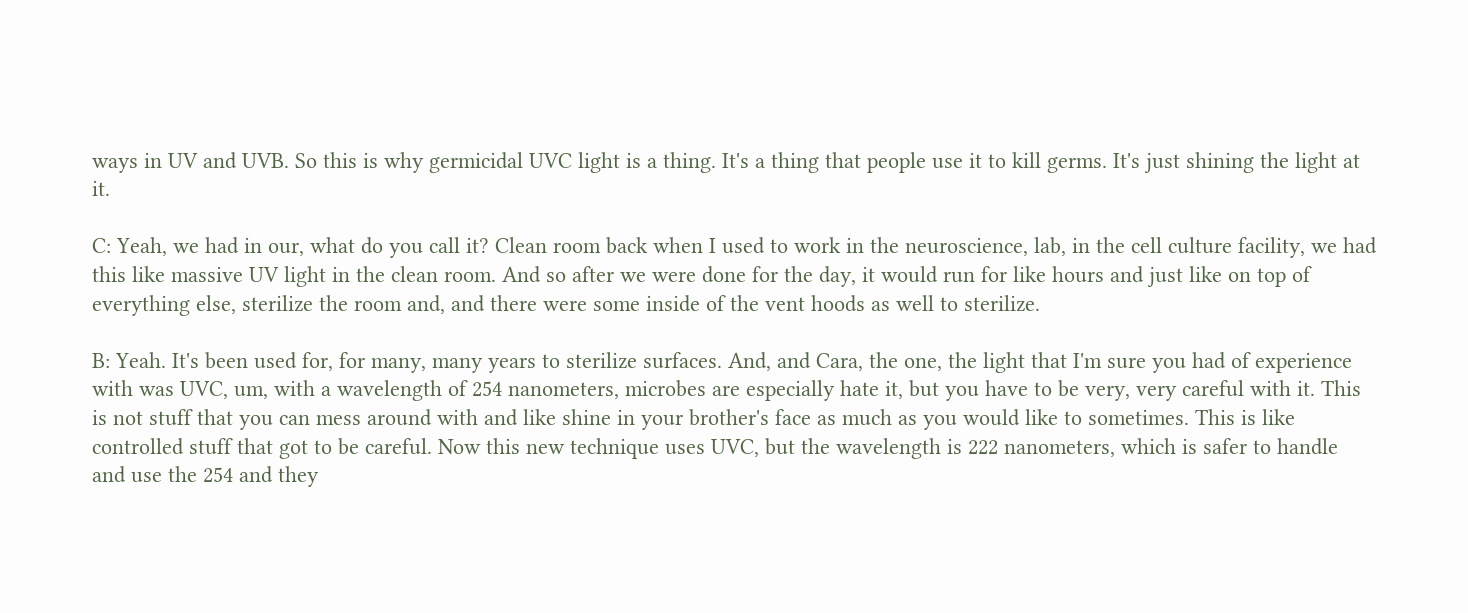ways in UV and UVB. So this is why germicidal UVC light is a thing. It's a thing that people use it to kill germs. It's just shining the light at it.

C: Yeah, we had in our, what do you call it? Clean room back when I used to work in the neuroscience, lab, in the cell culture facility, we had this like massive UV light in the clean room. And so after we were done for the day, it would run for like hours and just like on top of everything else, sterilize the room and, and there were some inside of the vent hoods as well to sterilize.

B: Yeah. It's been used for, for many, many years to sterilize surfaces. And, and Cara, the one, the light that I'm sure you had of experience with was UVC, um, with a wavelength of 254 nanometers, microbes are especially hate it, but you have to be very, very careful with it. This is not stuff that you can mess around with and like shine in your brother's face as much as you would like to sometimes. This is like controlled stuff that got to be careful. Now this new technique uses UVC, but the wavelength is 222 nanometers, which is safer to handle and use the 254 and they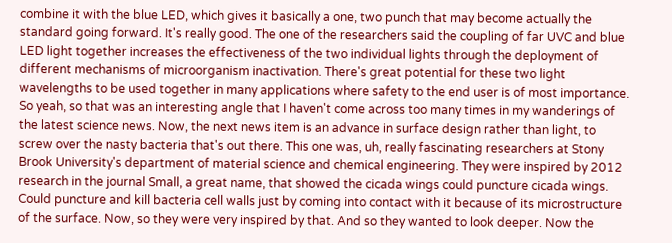combine it with the blue LED, which gives it basically a one, two punch that may become actually the standard going forward. It's really good. The one of the researchers said the coupling of far UVC and blue LED light together increases the effectiveness of the two individual lights through the deployment of different mechanisms of microorganism inactivation. There's great potential for these two light wavelengths to be used together in many applications where safety to the end user is of most importance. So yeah, so that was an interesting angle that I haven't come across too many times in my wanderings of the latest science news. Now, the next news item is an advance in surface design rather than light, to screw over the nasty bacteria that's out there. This one was, uh, really fascinating researchers at Stony Brook University's department of material science and chemical engineering. They were inspired by 2012 research in the journal Small, a great name, that showed the cicada wings could puncture cicada wings. Could puncture and kill bacteria cell walls just by coming into contact with it because of its microstructure of the surface. Now, so they were very inspired by that. And so they wanted to look deeper. Now the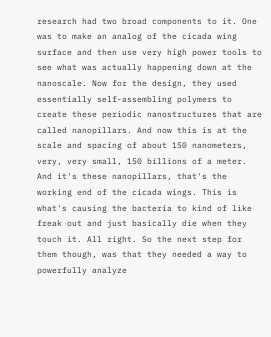research had two broad components to it. One was to make an analog of the cicada wing surface and then use very high power tools to see what was actually happening down at the nanoscale. Now for the design, they used essentially self-assembling polymers to create these periodic nanostructures that are called nanopillars. And now this is at the scale and spacing of about 150 nanometers, very, very small, 150 billions of a meter. And it's these nanopillars, that's the working end of the cicada wings. This is what's causing the bacteria to kind of like freak out and just basically die when they touch it. All right. So the next step for them though, was that they needed a way to powerfully analyze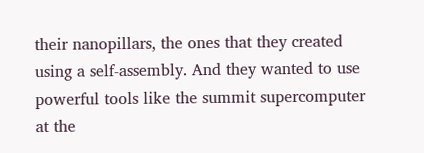their nanopillars, the ones that they created using a self-assembly. And they wanted to use powerful tools like the summit supercomputer at the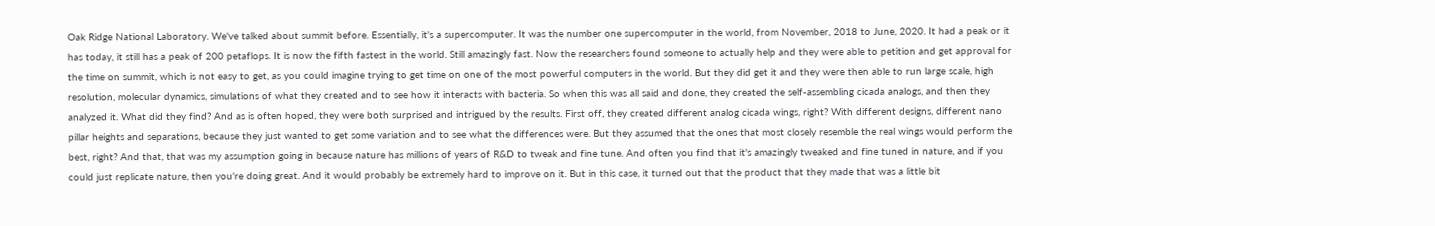Oak Ridge National Laboratory. We've talked about summit before. Essentially, it's a supercomputer. It was the number one supercomputer in the world, from November, 2018 to June, 2020. It had a peak or it has today, it still has a peak of 200 petaflops. It is now the fifth fastest in the world. Still amazingly fast. Now the researchers found someone to actually help and they were able to petition and get approval for the time on summit, which is not easy to get, as you could imagine trying to get time on one of the most powerful computers in the world. But they did get it and they were then able to run large scale, high resolution, molecular dynamics, simulations of what they created and to see how it interacts with bacteria. So when this was all said and done, they created the self-assembling cicada analogs, and then they analyzed it. What did they find? And as is often hoped, they were both surprised and intrigued by the results. First off, they created different analog cicada wings, right? With different designs, different nano pillar heights and separations, because they just wanted to get some variation and to see what the differences were. But they assumed that the ones that most closely resemble the real wings would perform the best, right? And that, that was my assumption going in because nature has millions of years of R&D to tweak and fine tune. And often you find that it's amazingly tweaked and fine tuned in nature, and if you could just replicate nature, then you're doing great. And it would probably be extremely hard to improve on it. But in this case, it turned out that the product that they made that was a little bit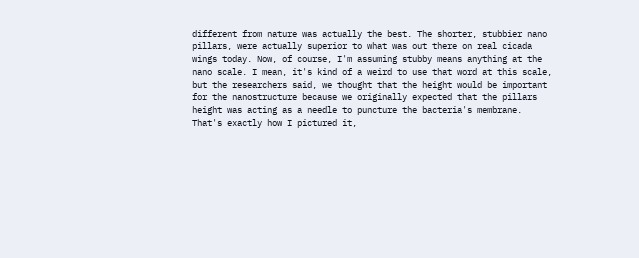different from nature was actually the best. The shorter, stubbier nano pillars, were actually superior to what was out there on real cicada wings today. Now, of course, I'm assuming stubby means anything at the nano scale. I mean, it's kind of a weird to use that word at this scale, but the researchers said, we thought that the height would be important for the nanostructure because we originally expected that the pillars height was acting as a needle to puncture the bacteria's membrane. That's exactly how I pictured it,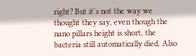right? But it's not the way we thought they say, even though the nano pillars height is short, the bacteria still automatically died. Also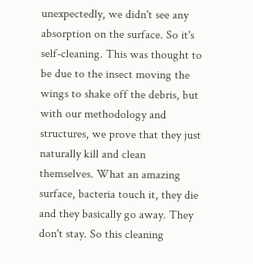unexpectedly, we didn't see any absorption on the surface. So it's self-cleaning. This was thought to be due to the insect moving the wings to shake off the debris, but with our methodology and structures, we prove that they just naturally kill and clean themselves. What an amazing surface, bacteria touch it, they die and they basically go away. They don't stay. So this cleaning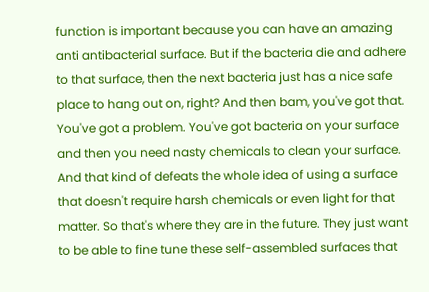function is important because you can have an amazing anti antibacterial surface. But if the bacteria die and adhere to that surface, then the next bacteria just has a nice safe place to hang out on, right? And then bam, you've got that. You've got a problem. You've got bacteria on your surface and then you need nasty chemicals to clean your surface. And that kind of defeats the whole idea of using a surface that doesn't require harsh chemicals or even light for that matter. So that's where they are in the future. They just want to be able to fine tune these self-assembled surfaces that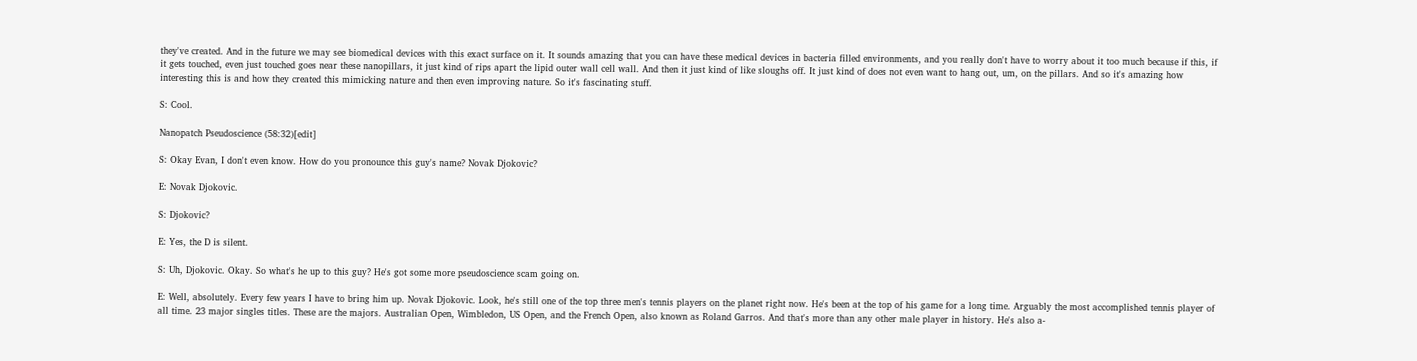they've created. And in the future we may see biomedical devices with this exact surface on it. It sounds amazing that you can have these medical devices in bacteria filled environments, and you really don't have to worry about it too much because if this, if it gets touched, even just touched goes near these nanopillars, it just kind of rips apart the lipid outer wall cell wall. And then it just kind of like sloughs off. It just kind of does not even want to hang out, um, on the pillars. And so it's amazing how interesting this is and how they created this mimicking nature and then even improving nature. So it's fascinating stuff.

S: Cool.

Nanopatch Pseudoscience (58:32)[edit]

S: Okay Evan, I don't even know. How do you pronounce this guy's name? Novak Djokovic?

E: Novak Djokovic.

S: Djokovic?

E: Yes, the D is silent.

S: Uh, Djokovic. Okay. So what's he up to this guy? He's got some more pseudoscience scam going on.

E: Well, absolutely. Every few years I have to bring him up. Novak Djokovic. Look, he's still one of the top three men's tennis players on the planet right now. He's been at the top of his game for a long time. Arguably the most accomplished tennis player of all time. 23 major singles titles. These are the majors. Australian Open, Wimbledon, US Open, and the French Open, also known as Roland Garros. And that's more than any other male player in history. He's also a-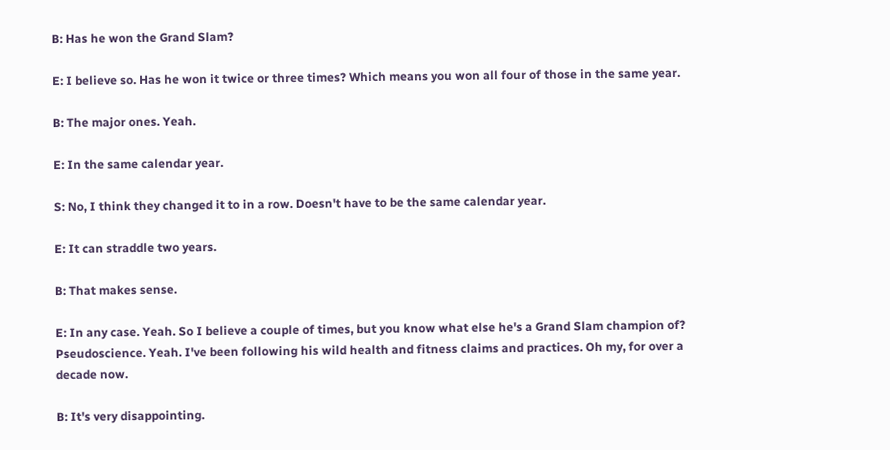B: Has he won the Grand Slam?

E: I believe so. Has he won it twice or three times? Which means you won all four of those in the same year.

B: The major ones. Yeah.

E: In the same calendar year.

S: No, I think they changed it to in a row. Doesn't have to be the same calendar year.

E: It can straddle two years.

B: That makes sense.

E: In any case. Yeah. So I believe a couple of times, but you know what else he's a Grand Slam champion of? Pseudoscience. Yeah. I've been following his wild health and fitness claims and practices. Oh my, for over a decade now.

B: It's very disappointing.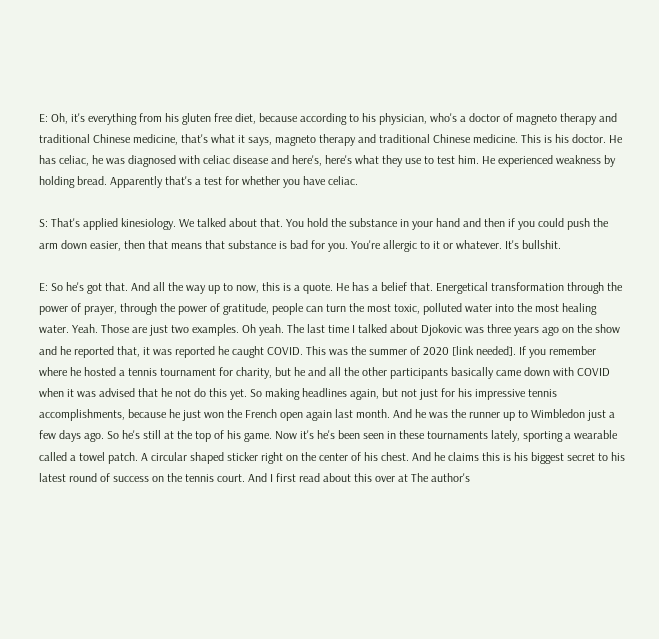E: Oh, it's everything from his gluten free diet, because according to his physician, who's a doctor of magneto therapy and traditional Chinese medicine, that's what it says, magneto therapy and traditional Chinese medicine. This is his doctor. He has celiac, he was diagnosed with celiac disease and here's, here's what they use to test him. He experienced weakness by holding bread. Apparently that's a test for whether you have celiac.

S: That's applied kinesiology. We talked about that. You hold the substance in your hand and then if you could push the arm down easier, then that means that substance is bad for you. You're allergic to it or whatever. It's bullshit.

E: So he's got that. And all the way up to now, this is a quote. He has a belief that. Energetical transformation through the power of prayer, through the power of gratitude, people can turn the most toxic, polluted water into the most healing water. Yeah. Those are just two examples. Oh yeah. The last time I talked about Djokovic was three years ago on the show and he reported that, it was reported he caught COVID. This was the summer of 2020 [link needed]. If you remember where he hosted a tennis tournament for charity, but he and all the other participants basically came down with COVID when it was advised that he not do this yet. So making headlines again, but not just for his impressive tennis accomplishments, because he just won the French open again last month. And he was the runner up to Wimbledon just a few days ago. So he's still at the top of his game. Now it's he's been seen in these tournaments lately, sporting a wearable called a towel patch. A circular shaped sticker right on the center of his chest. And he claims this is his biggest secret to his latest round of success on the tennis court. And I first read about this over at The author's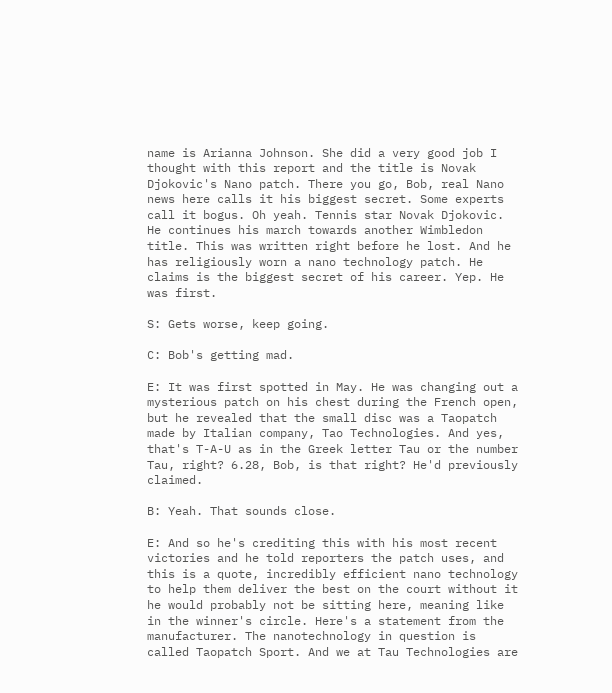name is Arianna Johnson. She did a very good job I thought with this report and the title is Novak Djokovic's Nano patch. There you go, Bob, real Nano news here calls it his biggest secret. Some experts call it bogus. Oh yeah. Tennis star Novak Djokovic. He continues his march towards another Wimbledon title. This was written right before he lost. And he has religiously worn a nano technology patch. He claims is the biggest secret of his career. Yep. He was first.

S: Gets worse, keep going.

C: Bob's getting mad.

E: It was first spotted in May. He was changing out a mysterious patch on his chest during the French open, but he revealed that the small disc was a Taopatch made by Italian company, Tao Technologies. And yes, that's T-A-U as in the Greek letter Tau or the number Tau, right? 6.28, Bob, is that right? He'd previously claimed.

B: Yeah. That sounds close.

E: And so he's crediting this with his most recent victories and he told reporters the patch uses, and this is a quote, incredibly efficient nano technology to help them deliver the best on the court without it he would probably not be sitting here, meaning like in the winner's circle. Here's a statement from the manufacturer. The nanotechnology in question is called Taopatch Sport. And we at Tau Technologies are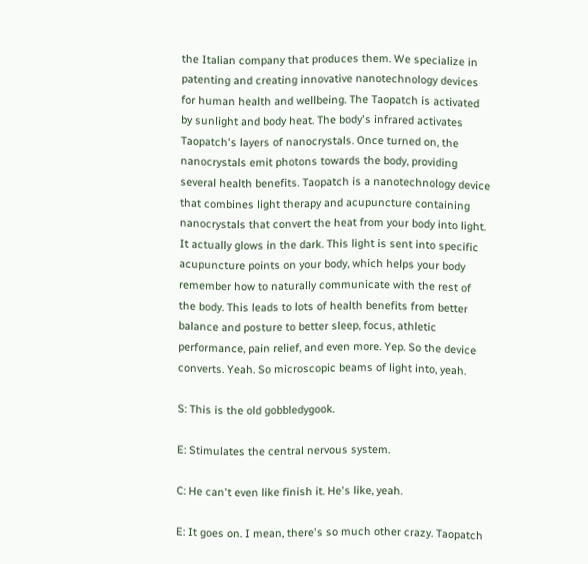the Italian company that produces them. We specialize in patenting and creating innovative nanotechnology devices for human health and wellbeing. The Taopatch is activated by sunlight and body heat. The body's infrared activates Taopatch's layers of nanocrystals. Once turned on, the nanocrystals emit photons towards the body, providing several health benefits. Taopatch is a nanotechnology device that combines light therapy and acupuncture containing nanocrystals that convert the heat from your body into light. It actually glows in the dark. This light is sent into specific acupuncture points on your body, which helps your body remember how to naturally communicate with the rest of the body. This leads to lots of health benefits from better balance and posture to better sleep, focus, athletic performance, pain relief, and even more. Yep. So the device converts. Yeah. So microscopic beams of light into, yeah.

S: This is the old gobbledygook.

E: Stimulates the central nervous system.

C: He can't even like finish it. He's like, yeah.

E: It goes on. I mean, there's so much other crazy. Taopatch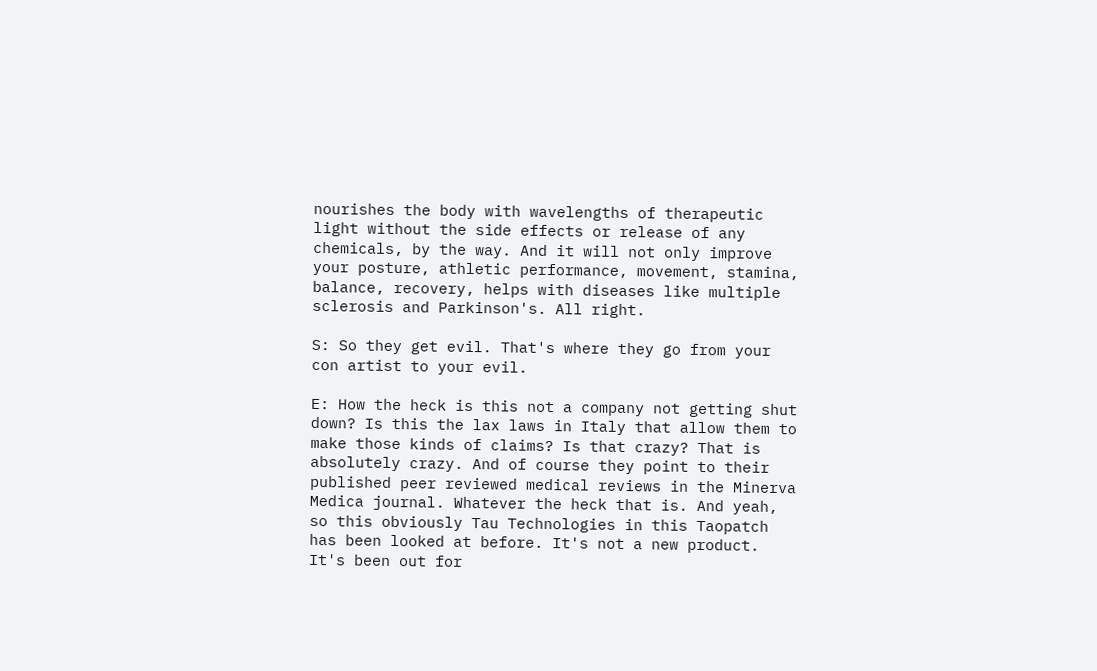nourishes the body with wavelengths of therapeutic light without the side effects or release of any chemicals, by the way. And it will not only improve your posture, athletic performance, movement, stamina, balance, recovery, helps with diseases like multiple sclerosis and Parkinson's. All right.

S: So they get evil. That's where they go from your con artist to your evil.

E: How the heck is this not a company not getting shut down? Is this the lax laws in Italy that allow them to make those kinds of claims? Is that crazy? That is absolutely crazy. And of course they point to their published peer reviewed medical reviews in the Minerva Medica journal. Whatever the heck that is. And yeah, so this obviously Tau Technologies in this Taopatch has been looked at before. It's not a new product. It's been out for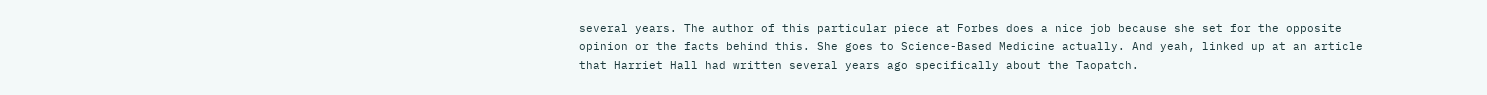several years. The author of this particular piece at Forbes does a nice job because she set for the opposite opinion or the facts behind this. She goes to Science-Based Medicine actually. And yeah, linked up at an article that Harriet Hall had written several years ago specifically about the Taopatch.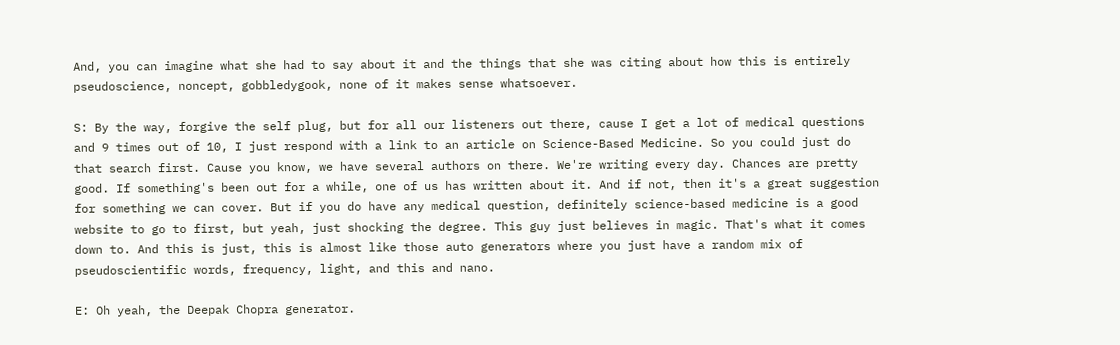And, you can imagine what she had to say about it and the things that she was citing about how this is entirely pseudoscience, noncept, gobbledygook, none of it makes sense whatsoever.

S: By the way, forgive the self plug, but for all our listeners out there, cause I get a lot of medical questions and 9 times out of 10, I just respond with a link to an article on Science-Based Medicine. So you could just do that search first. Cause you know, we have several authors on there. We're writing every day. Chances are pretty good. If something's been out for a while, one of us has written about it. And if not, then it's a great suggestion for something we can cover. But if you do have any medical question, definitely science-based medicine is a good website to go to first, but yeah, just shocking the degree. This guy just believes in magic. That's what it comes down to. And this is just, this is almost like those auto generators where you just have a random mix of pseudoscientific words, frequency, light, and this and nano.

E: Oh yeah, the Deepak Chopra generator.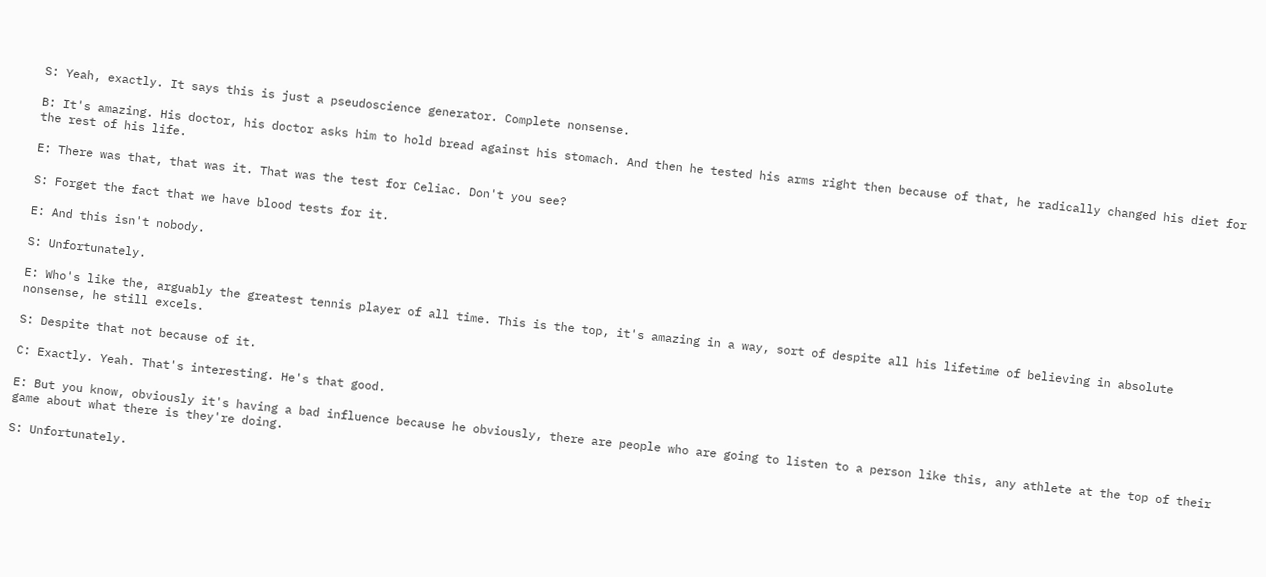S: Yeah, exactly. It says this is just a pseudoscience generator. Complete nonsense.

B: It's amazing. His doctor, his doctor asks him to hold bread against his stomach. And then he tested his arms right then because of that, he radically changed his diet for the rest of his life.

E: There was that, that was it. That was the test for Celiac. Don't you see?

S: Forget the fact that we have blood tests for it.

E: And this isn't nobody.

S: Unfortunately.

E: Who's like the, arguably the greatest tennis player of all time. This is the top, it's amazing in a way, sort of despite all his lifetime of believing in absolute nonsense, he still excels.

S: Despite that not because of it.

C: Exactly. Yeah. That's interesting. He's that good.

E: But you know, obviously it's having a bad influence because he obviously, there are people who are going to listen to a person like this, any athlete at the top of their game about what there is they're doing.

S: Unfortunately.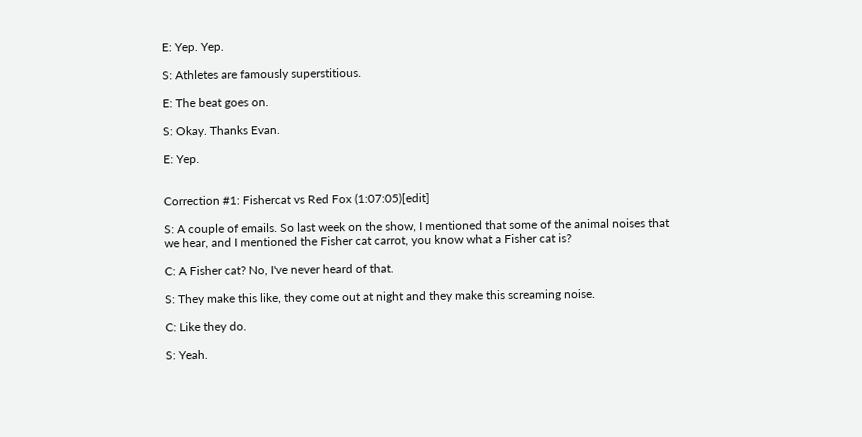E: Yep. Yep.

S: Athletes are famously superstitious.

E: The beat goes on.

S: Okay. Thanks Evan.

E: Yep.


Correction #1: Fishercat vs Red Fox (1:07:05)[edit]

S: A couple of emails. So last week on the show, I mentioned that some of the animal noises that we hear, and I mentioned the Fisher cat carrot, you know what a Fisher cat is?

C: A Fisher cat? No, I've never heard of that.

S: They make this like, they come out at night and they make this screaming noise.

C: Like they do.

S: Yeah.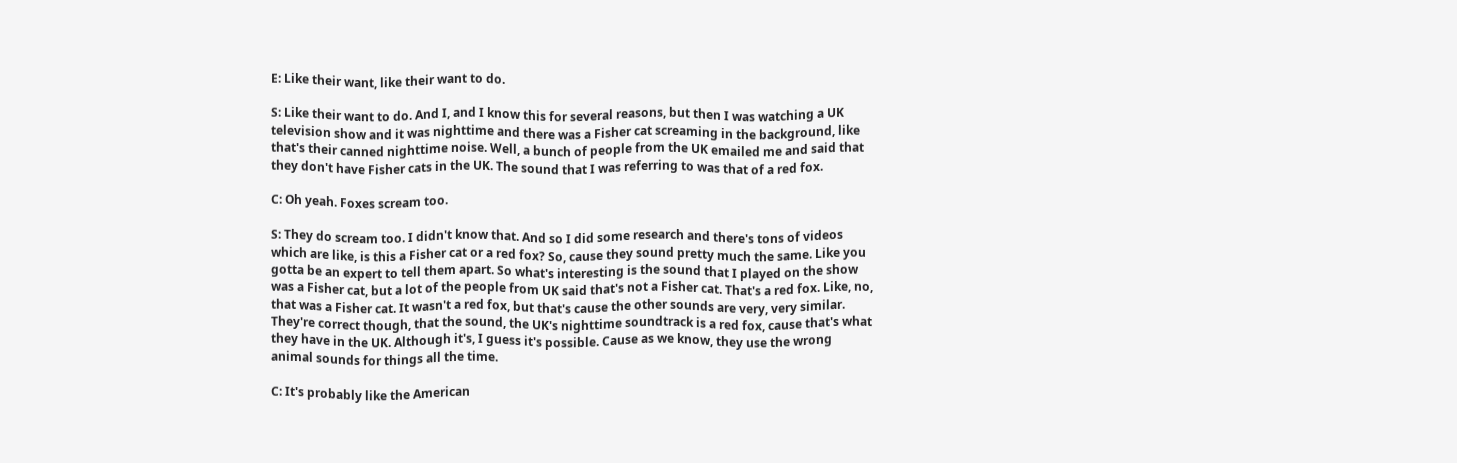E: Like their want, like their want to do.

S: Like their want to do. And I, and I know this for several reasons, but then I was watching a UK television show and it was nighttime and there was a Fisher cat screaming in the background, like that's their canned nighttime noise. Well, a bunch of people from the UK emailed me and said that they don't have Fisher cats in the UK. The sound that I was referring to was that of a red fox.

C: Oh yeah. Foxes scream too.

S: They do scream too. I didn't know that. And so I did some research and there's tons of videos which are like, is this a Fisher cat or a red fox? So, cause they sound pretty much the same. Like you gotta be an expert to tell them apart. So what's interesting is the sound that I played on the show was a Fisher cat, but a lot of the people from UK said that's not a Fisher cat. That's a red fox. Like, no, that was a Fisher cat. It wasn't a red fox, but that's cause the other sounds are very, very similar. They're correct though, that the sound, the UK's nighttime soundtrack is a red fox, cause that's what they have in the UK. Although it's, I guess it's possible. Cause as we know, they use the wrong animal sounds for things all the time.

C: It's probably like the American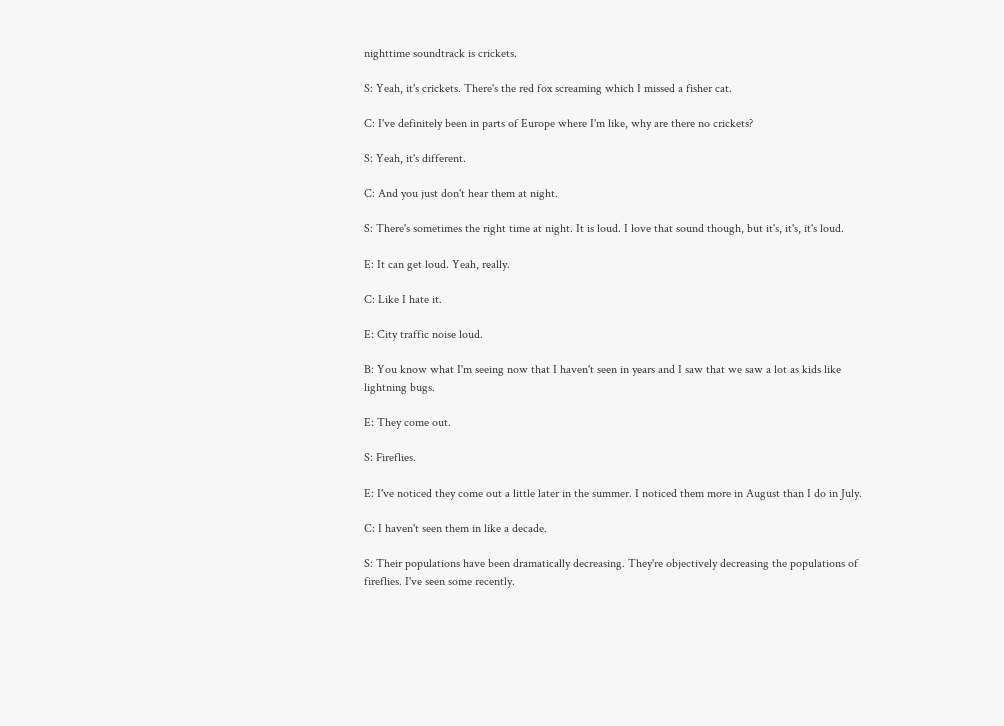nighttime soundtrack is crickets.

S: Yeah, it's crickets. There's the red fox screaming which I missed a fisher cat.

C: I've definitely been in parts of Europe where I'm like, why are there no crickets?

S: Yeah, it's different.

C: And you just don't hear them at night.

S: There's sometimes the right time at night. It is loud. I love that sound though, but it's, it's, it's loud.

E: It can get loud. Yeah, really.

C: Like I hate it.

E: City traffic noise loud.

B: You know what I'm seeing now that I haven't seen in years and I saw that we saw a lot as kids like lightning bugs.

E: They come out.

S: Fireflies.

E: I've noticed they come out a little later in the summer. I noticed them more in August than I do in July.

C: I haven't seen them in like a decade.

S: Their populations have been dramatically decreasing. They're objectively decreasing the populations of fireflies. I've seen some recently.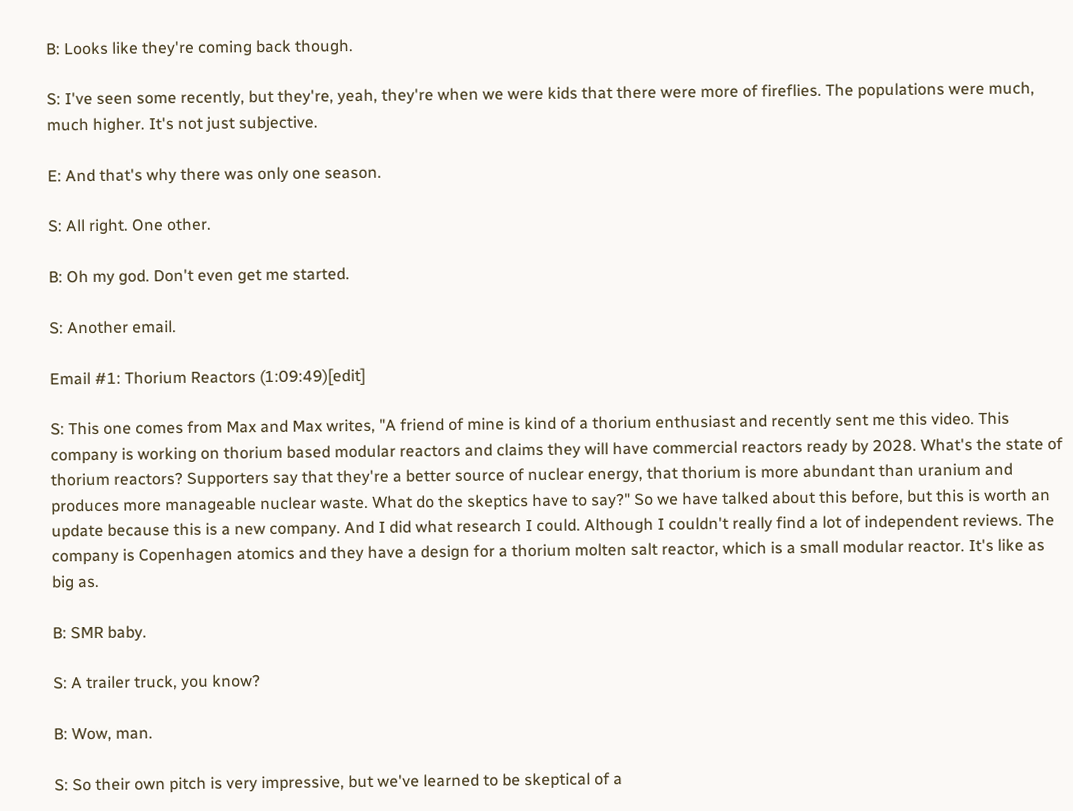B: Looks like they're coming back though.

S: I've seen some recently, but they're, yeah, they're when we were kids that there were more of fireflies. The populations were much, much higher. It's not just subjective.

E: And that's why there was only one season.

S: All right. One other.

B: Oh my god. Don't even get me started.

S: Another email.

Email #1: Thorium Reactors (1:09:49)[edit]

S: This one comes from Max and Max writes, "A friend of mine is kind of a thorium enthusiast and recently sent me this video. This company is working on thorium based modular reactors and claims they will have commercial reactors ready by 2028. What's the state of thorium reactors? Supporters say that they're a better source of nuclear energy, that thorium is more abundant than uranium and produces more manageable nuclear waste. What do the skeptics have to say?" So we have talked about this before, but this is worth an update because this is a new company. And I did what research I could. Although I couldn't really find a lot of independent reviews. The company is Copenhagen atomics and they have a design for a thorium molten salt reactor, which is a small modular reactor. It's like as big as.

B: SMR baby.

S: A trailer truck, you know?

B: Wow, man.

S: So their own pitch is very impressive, but we've learned to be skeptical of a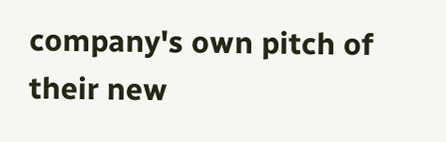company's own pitch of their new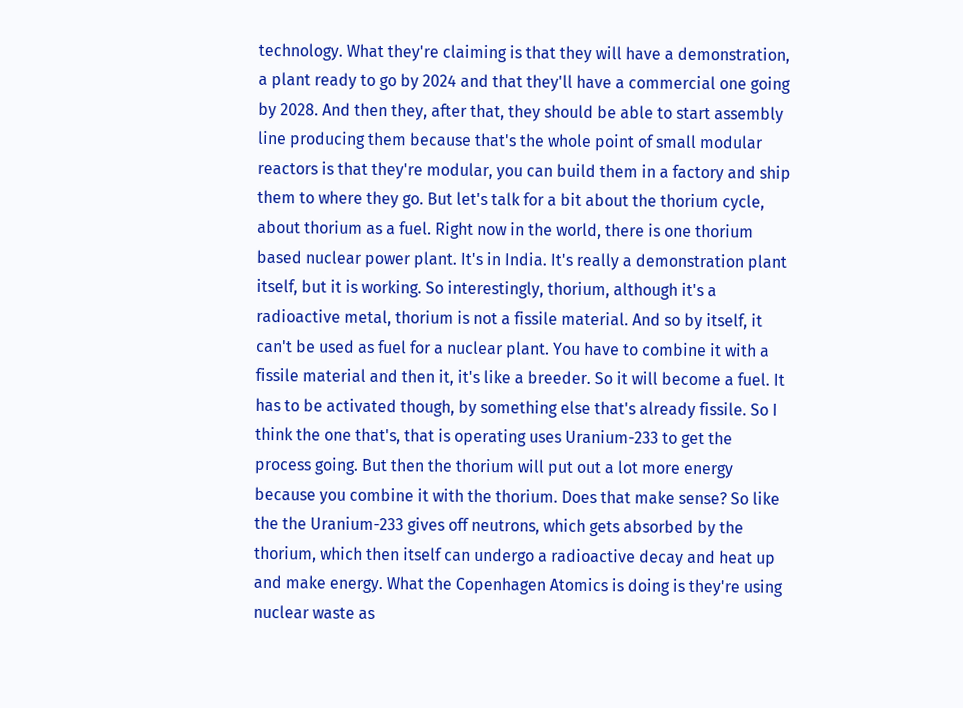technology. What they're claiming is that they will have a demonstration, a plant ready to go by 2024 and that they'll have a commercial one going by 2028. And then they, after that, they should be able to start assembly line producing them because that's the whole point of small modular reactors is that they're modular, you can build them in a factory and ship them to where they go. But let's talk for a bit about the thorium cycle, about thorium as a fuel. Right now in the world, there is one thorium based nuclear power plant. It's in India. It's really a demonstration plant itself, but it is working. So interestingly, thorium, although it's a radioactive metal, thorium is not a fissile material. And so by itself, it can't be used as fuel for a nuclear plant. You have to combine it with a fissile material and then it, it's like a breeder. So it will become a fuel. It has to be activated though, by something else that's already fissile. So I think the one that's, that is operating uses Uranium-233 to get the process going. But then the thorium will put out a lot more energy because you combine it with the thorium. Does that make sense? So like the the Uranium-233 gives off neutrons, which gets absorbed by the thorium, which then itself can undergo a radioactive decay and heat up and make energy. What the Copenhagen Atomics is doing is they're using nuclear waste as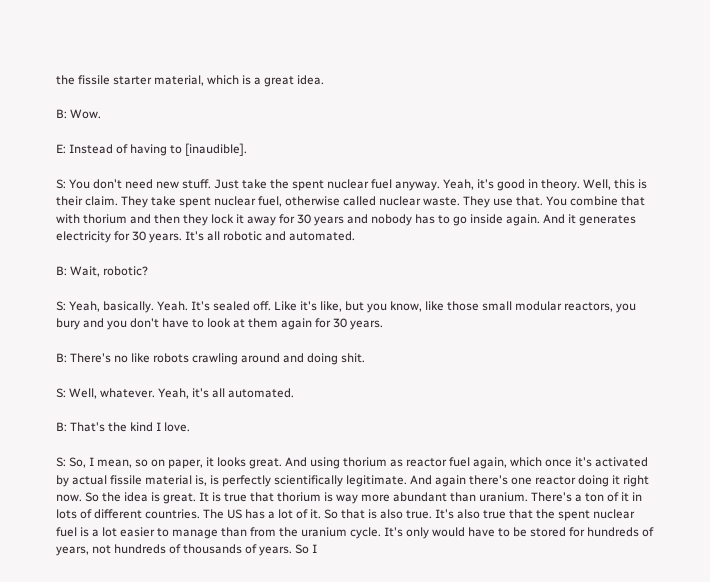the fissile starter material, which is a great idea.

B: Wow.

E: Instead of having to [inaudible].

S: You don't need new stuff. Just take the spent nuclear fuel anyway. Yeah, it's good in theory. Well, this is their claim. They take spent nuclear fuel, otherwise called nuclear waste. They use that. You combine that with thorium and then they lock it away for 30 years and nobody has to go inside again. And it generates electricity for 30 years. It's all robotic and automated.

B: Wait, robotic?

S: Yeah, basically. Yeah. It's sealed off. Like it's like, but you know, like those small modular reactors, you bury and you don't have to look at them again for 30 years.

B: There's no like robots crawling around and doing shit.

S: Well, whatever. Yeah, it's all automated.

B: That's the kind I love.

S: So, I mean, so on paper, it looks great. And using thorium as reactor fuel again, which once it's activated by actual fissile material is, is perfectly scientifically legitimate. And again there's one reactor doing it right now. So the idea is great. It is true that thorium is way more abundant than uranium. There's a ton of it in lots of different countries. The US has a lot of it. So that is also true. It's also true that the spent nuclear fuel is a lot easier to manage than from the uranium cycle. It's only would have to be stored for hundreds of years, not hundreds of thousands of years. So I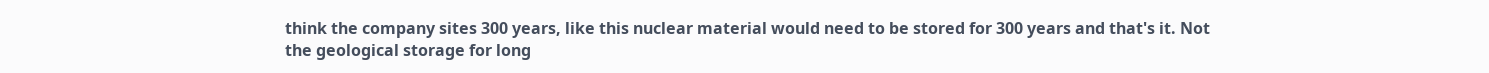think the company sites 300 years, like this nuclear material would need to be stored for 300 years and that's it. Not the geological storage for long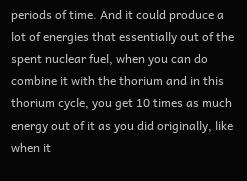periods of time. And it could produce a lot of energies that essentially out of the spent nuclear fuel, when you can do combine it with the thorium and in this thorium cycle, you get 10 times as much energy out of it as you did originally, like when it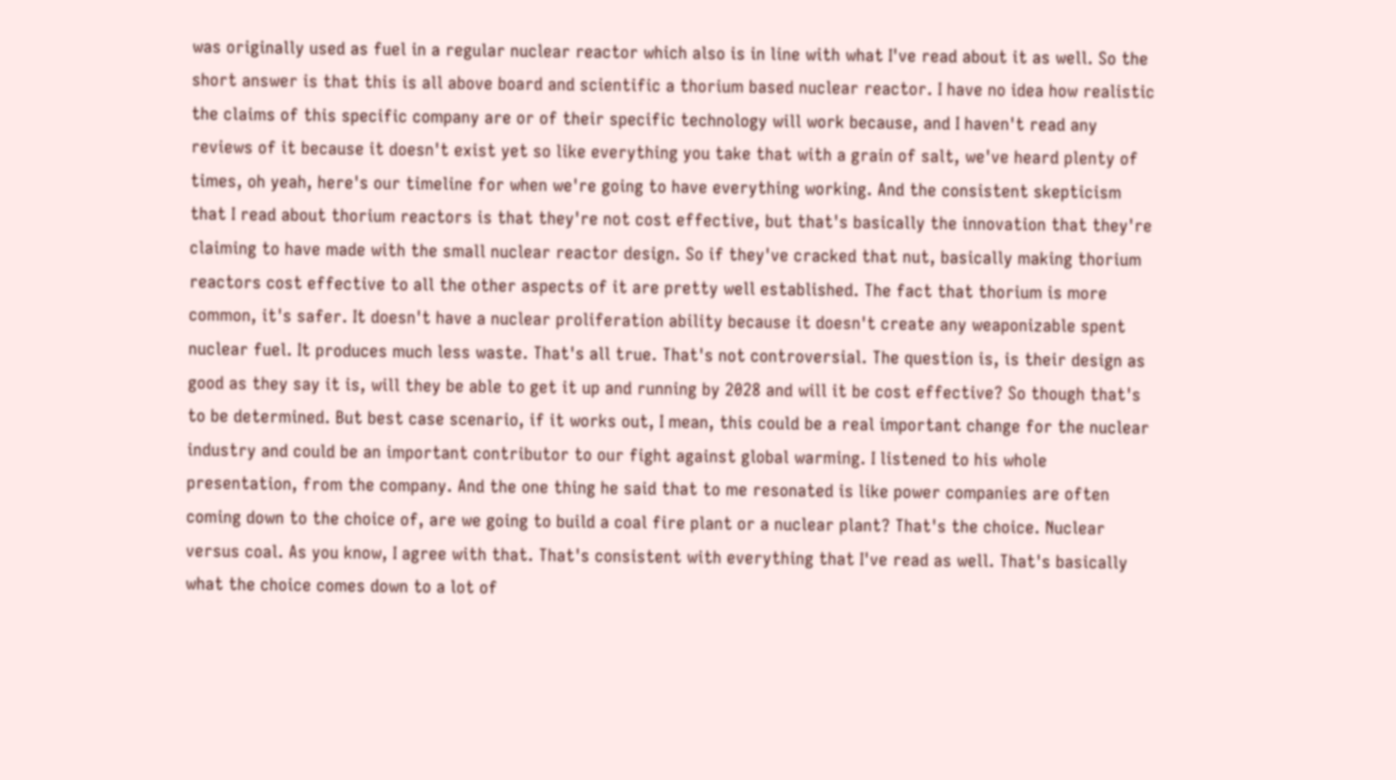was originally used as fuel in a regular nuclear reactor which also is in line with what I've read about it as well. So the short answer is that this is all above board and scientific a thorium based nuclear reactor. I have no idea how realistic the claims of this specific company are or of their specific technology will work because, and I haven't read any reviews of it because it doesn't exist yet so like everything you take that with a grain of salt, we've heard plenty of times, oh yeah, here's our timeline for when we're going to have everything working. And the consistent skepticism that I read about thorium reactors is that they're not cost effective, but that's basically the innovation that they're claiming to have made with the small nuclear reactor design. So if they've cracked that nut, basically making thorium reactors cost effective to all the other aspects of it are pretty well established. The fact that thorium is more common, it's safer. It doesn't have a nuclear proliferation ability because it doesn't create any weaponizable spent nuclear fuel. It produces much less waste. That's all true. That's not controversial. The question is, is their design as good as they say it is, will they be able to get it up and running by 2028 and will it be cost effective? So though that's to be determined. But best case scenario, if it works out, I mean, this could be a real important change for the nuclear industry and could be an important contributor to our fight against global warming. I listened to his whole presentation, from the company. And the one thing he said that to me resonated is like power companies are often coming down to the choice of, are we going to build a coal fire plant or a nuclear plant? That's the choice. Nuclear versus coal. As you know, I agree with that. That's consistent with everything that I've read as well. That's basically what the choice comes down to a lot of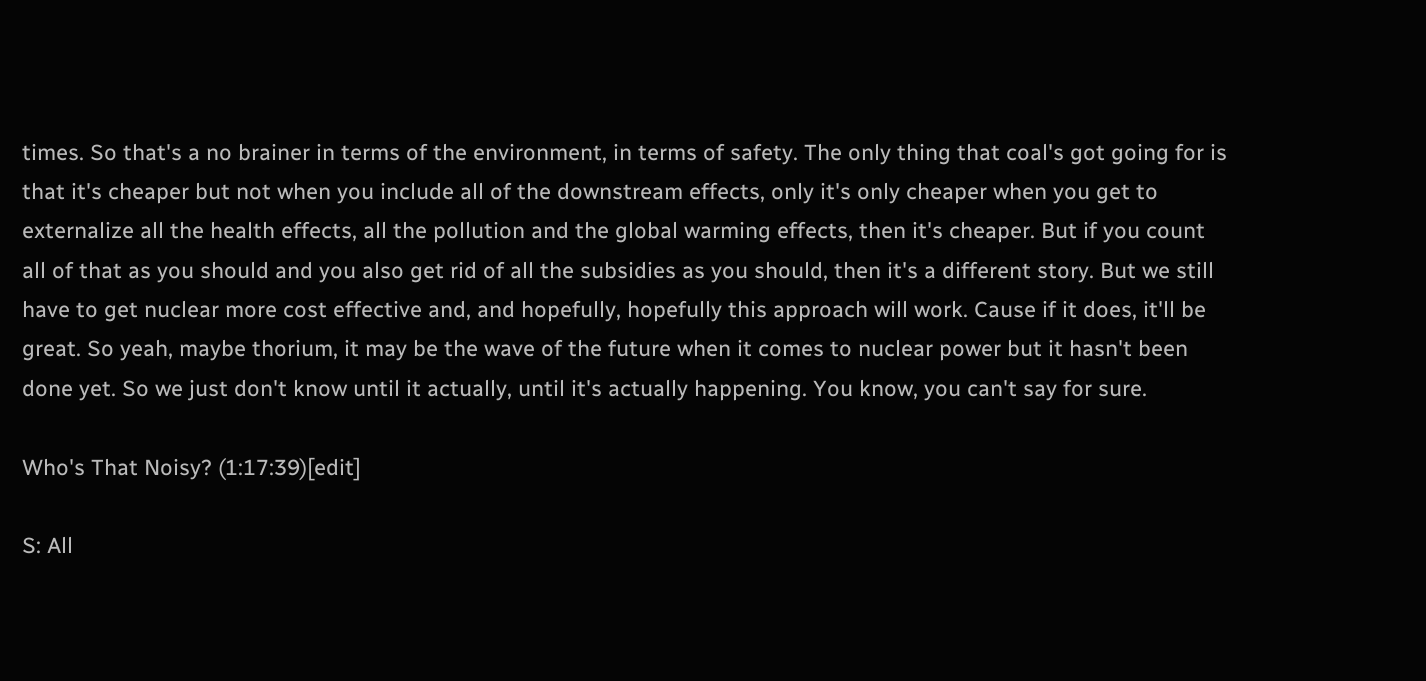times. So that's a no brainer in terms of the environment, in terms of safety. The only thing that coal's got going for is that it's cheaper but not when you include all of the downstream effects, only it's only cheaper when you get to externalize all the health effects, all the pollution and the global warming effects, then it's cheaper. But if you count all of that as you should and you also get rid of all the subsidies as you should, then it's a different story. But we still have to get nuclear more cost effective and, and hopefully, hopefully this approach will work. Cause if it does, it'll be great. So yeah, maybe thorium, it may be the wave of the future when it comes to nuclear power but it hasn't been done yet. So we just don't know until it actually, until it's actually happening. You know, you can't say for sure.

Who's That Noisy? (1:17:39)[edit]

S: All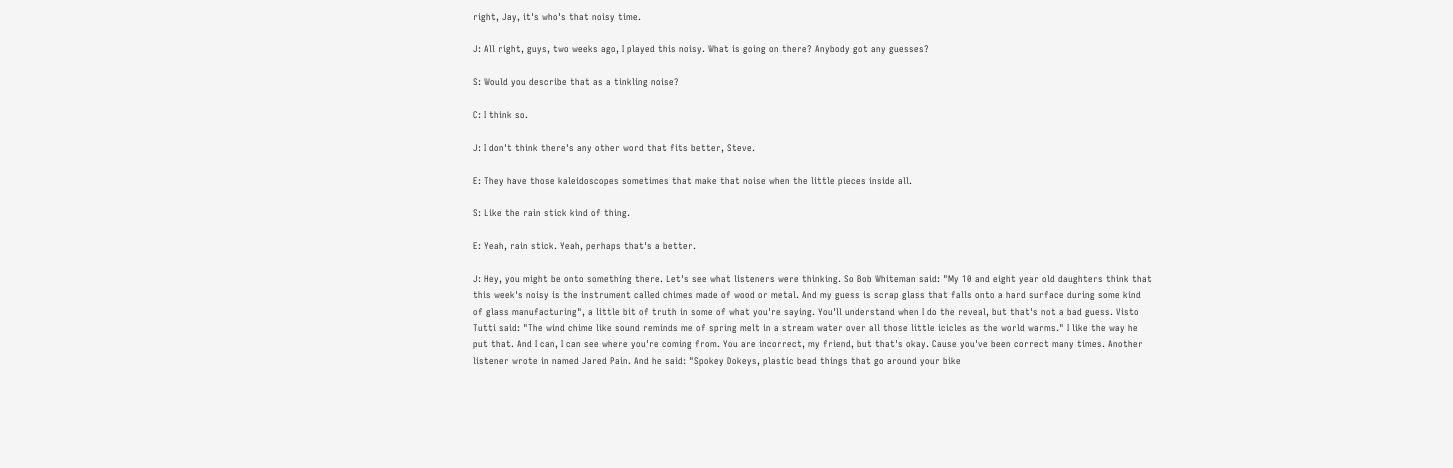right, Jay, it's who's that noisy time.

J: All right, guys, two weeks ago, I played this noisy. What is going on there? Anybody got any guesses?

S: Would you describe that as a tinkling noise?

C: I think so.

J: I don't think there's any other word that fits better, Steve.

E: They have those kaleidoscopes sometimes that make that noise when the little pieces inside all.

S: Like the rain stick kind of thing.

E: Yeah, rain stick. Yeah, perhaps that's a better.

J: Hey, you might be onto something there. Let's see what listeners were thinking. So Bob Whiteman said: "My 10 and eight year old daughters think that this week's noisy is the instrument called chimes made of wood or metal. And my guess is scrap glass that falls onto a hard surface during some kind of glass manufacturing", a little bit of truth in some of what you're saying. You'll understand when I do the reveal, but that's not a bad guess. Visto Tutti said: "The wind chime like sound reminds me of spring melt in a stream water over all those little icicles as the world warms." I like the way he put that. And I can, I can see where you're coming from. You are incorrect, my friend, but that's okay. Cause you've been correct many times. Another listener wrote in named Jared Pain. And he said: "Spokey Dokeys, plastic bead things that go around your bike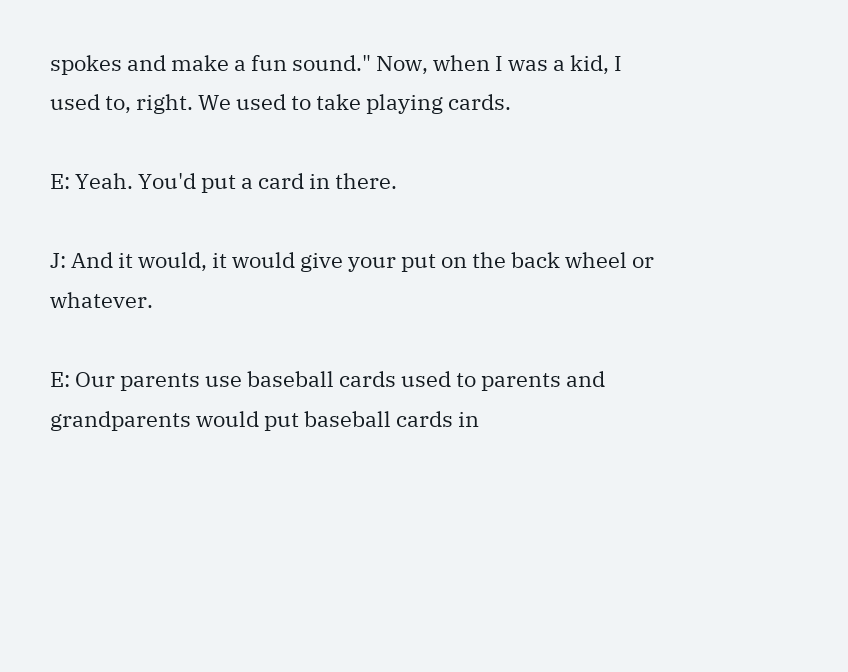spokes and make a fun sound." Now, when I was a kid, I used to, right. We used to take playing cards.

E: Yeah. You'd put a card in there.

J: And it would, it would give your put on the back wheel or whatever.

E: Our parents use baseball cards used to parents and grandparents would put baseball cards in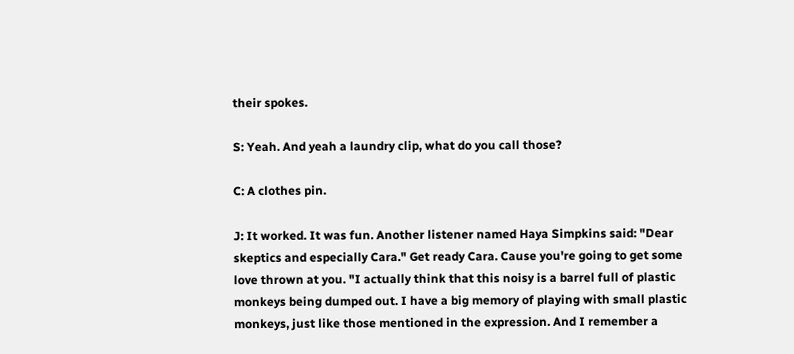their spokes.

S: Yeah. And yeah a laundry clip, what do you call those?

C: A clothes pin.

J: It worked. It was fun. Another listener named Haya Simpkins said: "Dear skeptics and especially Cara." Get ready Cara. Cause you're going to get some love thrown at you. "I actually think that this noisy is a barrel full of plastic monkeys being dumped out. I have a big memory of playing with small plastic monkeys, just like those mentioned in the expression. And I remember a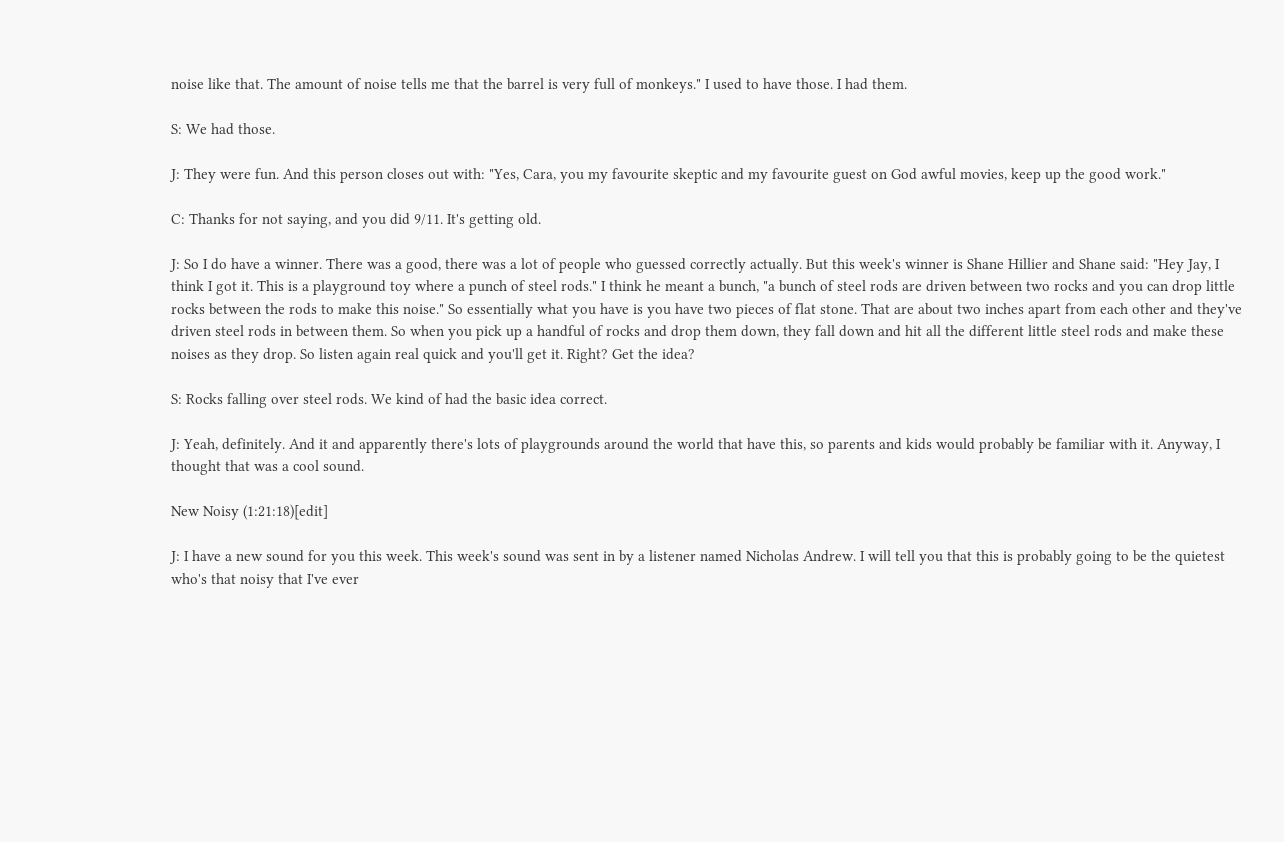noise like that. The amount of noise tells me that the barrel is very full of monkeys." I used to have those. I had them.

S: We had those.

J: They were fun. And this person closes out with: "Yes, Cara, you my favourite skeptic and my favourite guest on God awful movies, keep up the good work."

C: Thanks for not saying, and you did 9/11. It's getting old.

J: So I do have a winner. There was a good, there was a lot of people who guessed correctly actually. But this week's winner is Shane Hillier and Shane said: "Hey Jay, I think I got it. This is a playground toy where a punch of steel rods." I think he meant a bunch, "a bunch of steel rods are driven between two rocks and you can drop little rocks between the rods to make this noise." So essentially what you have is you have two pieces of flat stone. That are about two inches apart from each other and they've driven steel rods in between them. So when you pick up a handful of rocks and drop them down, they fall down and hit all the different little steel rods and make these noises as they drop. So listen again real quick and you'll get it. Right? Get the idea?

S: Rocks falling over steel rods. We kind of had the basic idea correct.

J: Yeah, definitely. And it and apparently there's lots of playgrounds around the world that have this, so parents and kids would probably be familiar with it. Anyway, I thought that was a cool sound.

New Noisy (1:21:18)[edit]

J: I have a new sound for you this week. This week's sound was sent in by a listener named Nicholas Andrew. I will tell you that this is probably going to be the quietest who's that noisy that I've ever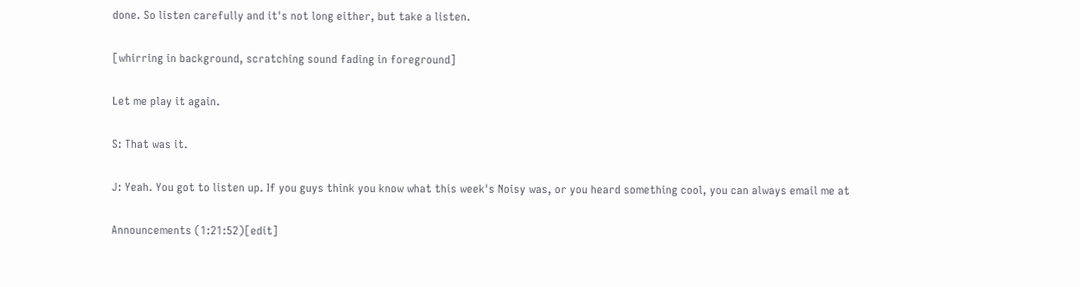done. So listen carefully and it's not long either, but take a listen.

[whirring in background, scratching sound fading in foreground]

Let me play it again.

S: That was it.

J: Yeah. You got to listen up. If you guys think you know what this week's Noisy was, or you heard something cool, you can always email me at

Announcements (1:21:52)[edit]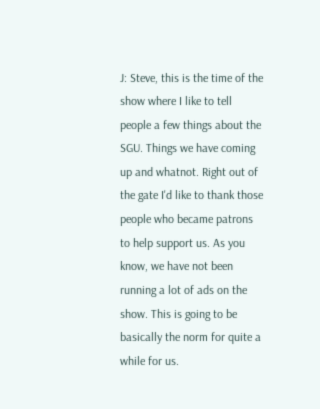J: Steve, this is the time of the show where I like to tell people a few things about the SGU. Things we have coming up and whatnot. Right out of the gate I'd like to thank those people who became patrons to help support us. As you know, we have not been running a lot of ads on the show. This is going to be basically the norm for quite a while for us.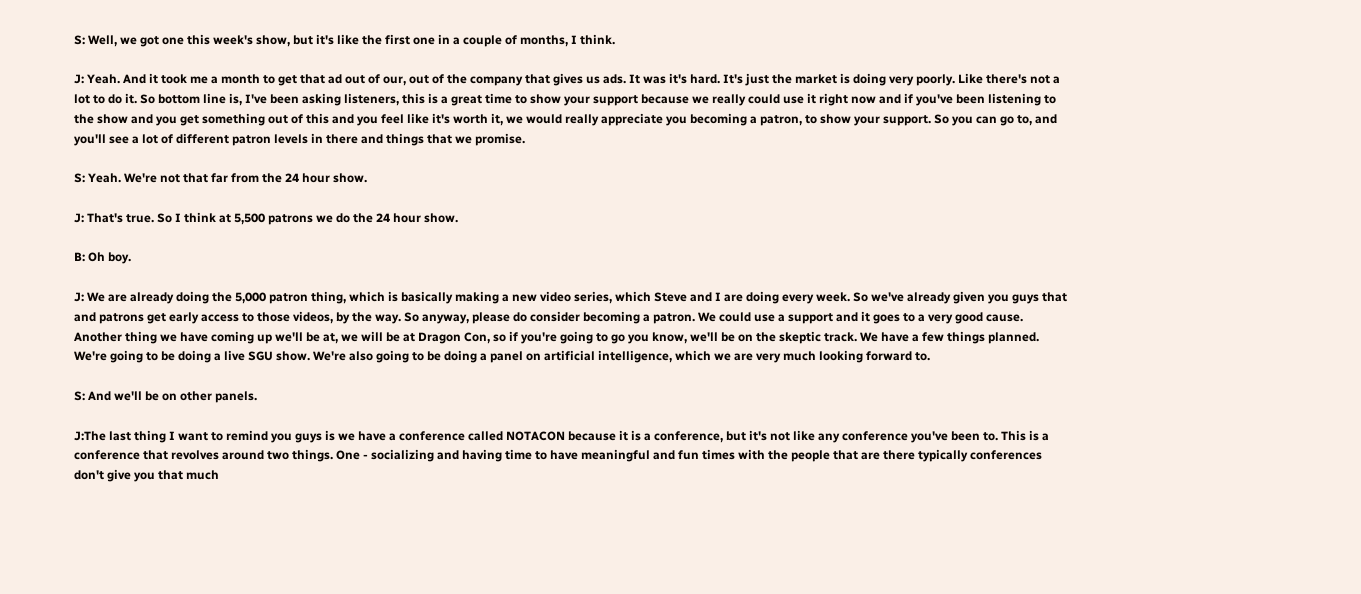S: Well, we got one this week's show, but it's like the first one in a couple of months, I think.

J: Yeah. And it took me a month to get that ad out of our, out of the company that gives us ads. It was it's hard. It's just the market is doing very poorly. Like there's not a lot to do it. So bottom line is, I've been asking listeners, this is a great time to show your support because we really could use it right now and if you've been listening to the show and you get something out of this and you feel like it's worth it, we would really appreciate you becoming a patron, to show your support. So you can go to, and you'll see a lot of different patron levels in there and things that we promise.

S: Yeah. We're not that far from the 24 hour show.

J: That's true. So I think at 5,500 patrons we do the 24 hour show.

B: Oh boy.

J: We are already doing the 5,000 patron thing, which is basically making a new video series, which Steve and I are doing every week. So we've already given you guys that and patrons get early access to those videos, by the way. So anyway, please do consider becoming a patron. We could use a support and it goes to a very good cause. Another thing we have coming up we'll be at, we will be at Dragon Con, so if you're going to go you know, we'll be on the skeptic track. We have a few things planned. We're going to be doing a live SGU show. We're also going to be doing a panel on artificial intelligence, which we are very much looking forward to.

S: And we'll be on other panels.

J:The last thing I want to remind you guys is we have a conference called NOTACON because it is a conference, but it's not like any conference you've been to. This is a conference that revolves around two things. One - socializing and having time to have meaningful and fun times with the people that are there typically conferences don't give you that much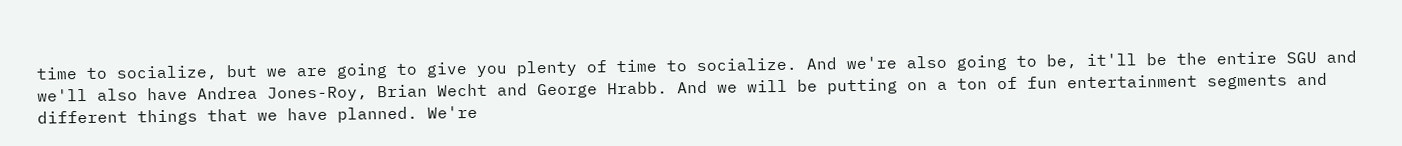time to socialize, but we are going to give you plenty of time to socialize. And we're also going to be, it'll be the entire SGU and we'll also have Andrea Jones-Roy, Brian Wecht and George Hrabb. And we will be putting on a ton of fun entertainment segments and different things that we have planned. We're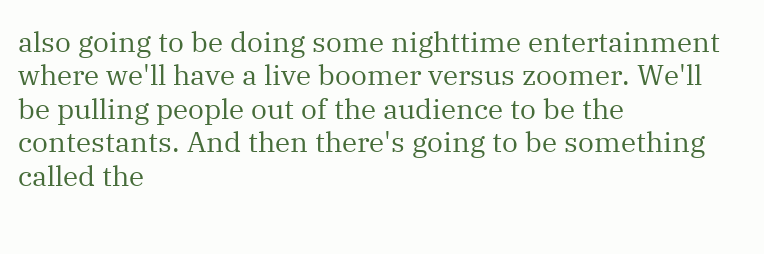also going to be doing some nighttime entertainment where we'll have a live boomer versus zoomer. We'll be pulling people out of the audience to be the contestants. And then there's going to be something called the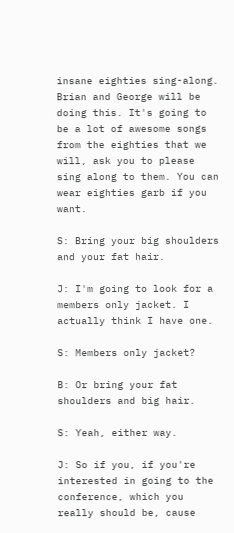insane eighties sing-along. Brian and George will be doing this. It's going to be a lot of awesome songs from the eighties that we will, ask you to please sing along to them. You can wear eighties garb if you want.

S: Bring your big shoulders and your fat hair.

J: I'm going to look for a members only jacket. I actually think I have one.

S: Members only jacket?

B: Or bring your fat shoulders and big hair.

S: Yeah, either way.

J: So if you, if you're interested in going to the conference, which you really should be, cause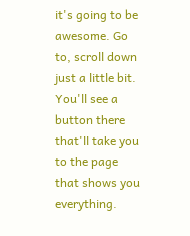it's going to be awesome. Go to, scroll down just a little bit. You'll see a button there that'll take you to the page that shows you everything.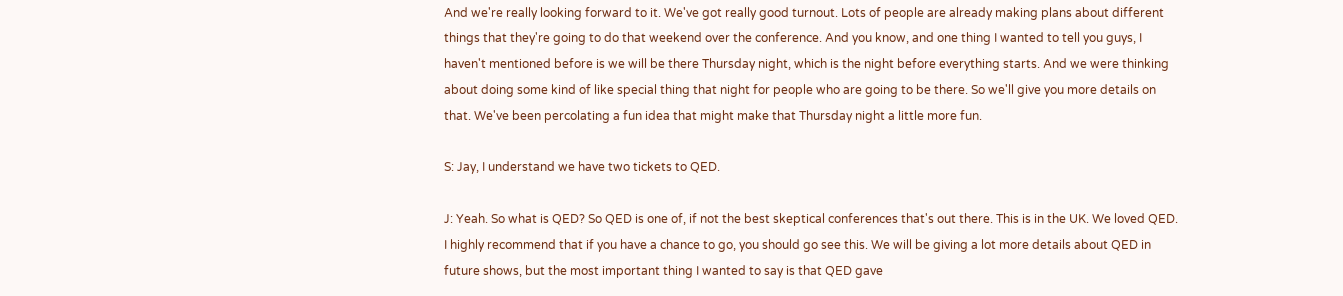And we're really looking forward to it. We've got really good turnout. Lots of people are already making plans about different things that they're going to do that weekend over the conference. And you know, and one thing I wanted to tell you guys, I haven't mentioned before is we will be there Thursday night, which is the night before everything starts. And we were thinking about doing some kind of like special thing that night for people who are going to be there. So we'll give you more details on that. We've been percolating a fun idea that might make that Thursday night a little more fun.

S: Jay, I understand we have two tickets to QED.

J: Yeah. So what is QED? So QED is one of, if not the best skeptical conferences that's out there. This is in the UK. We loved QED. I highly recommend that if you have a chance to go, you should go see this. We will be giving a lot more details about QED in future shows, but the most important thing I wanted to say is that QED gave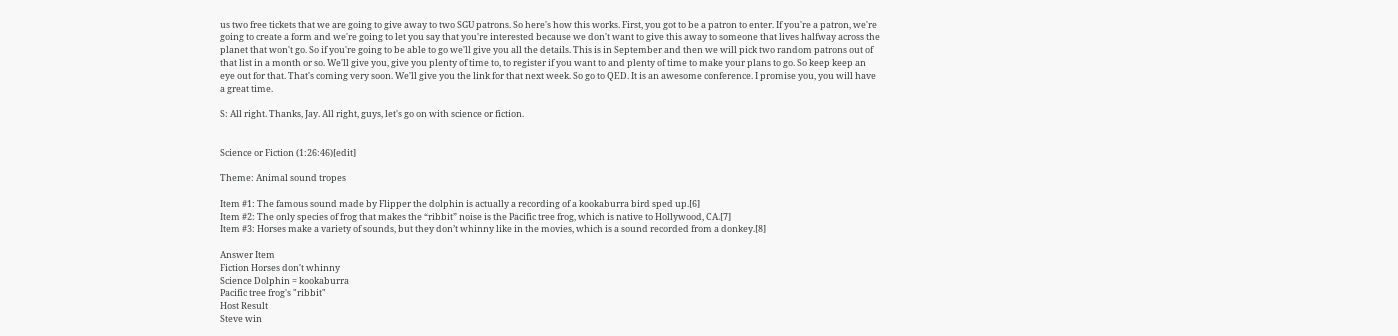us two free tickets that we are going to give away to two SGU patrons. So here's how this works. First, you got to be a patron to enter. If you're a patron, we're going to create a form and we're going to let you say that you're interested because we don't want to give this away to someone that lives halfway across the planet that won't go. So if you're going to be able to go we'll give you all the details. This is in September and then we will pick two random patrons out of that list in a month or so. We'll give you, give you plenty of time to, to register if you want to and plenty of time to make your plans to go. So keep keep an eye out for that. That's coming very soon. We'll give you the link for that next week. So go to QED. It is an awesome conference. I promise you, you will have a great time.

S: All right. Thanks, Jay. All right, guys, let's go on with science or fiction.


Science or Fiction (1:26:46)[edit]

Theme: Animal sound tropes

Item #1: The famous sound made by Flipper the dolphin is actually a recording of a kookaburra bird sped up.[6]
Item #2: The only species of frog that makes the “ribbit” noise is the Pacific tree frog, which is native to Hollywood, CA.[7]
Item #3: Horses make a variety of sounds, but they don’t whinny like in the movies, which is a sound recorded from a donkey.[8]

Answer Item
Fiction Horses don't whinny
Science Dolphin = kookaburra
Pacific tree frog's "ribbit"
Host Result
Steve win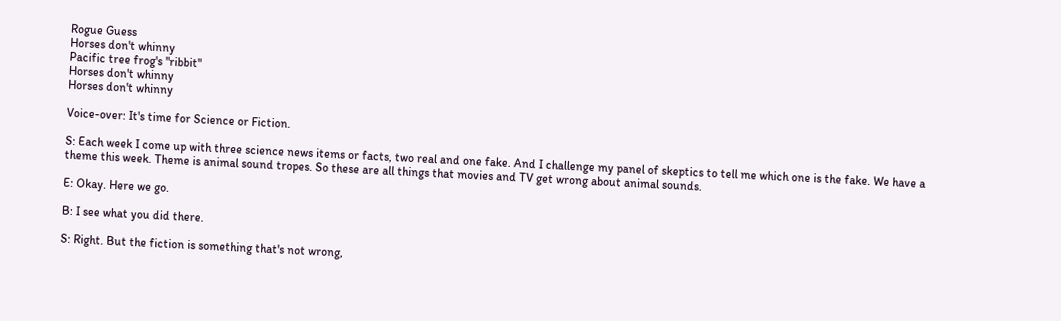Rogue Guess
Horses don't whinny
Pacific tree frog's "ribbit"
Horses don't whinny
Horses don't whinny

Voice-over: It's time for Science or Fiction.

S: Each week I come up with three science news items or facts, two real and one fake. And I challenge my panel of skeptics to tell me which one is the fake. We have a theme this week. Theme is animal sound tropes. So these are all things that movies and TV get wrong about animal sounds.

E: Okay. Here we go.

B: I see what you did there.

S: Right. But the fiction is something that's not wrong,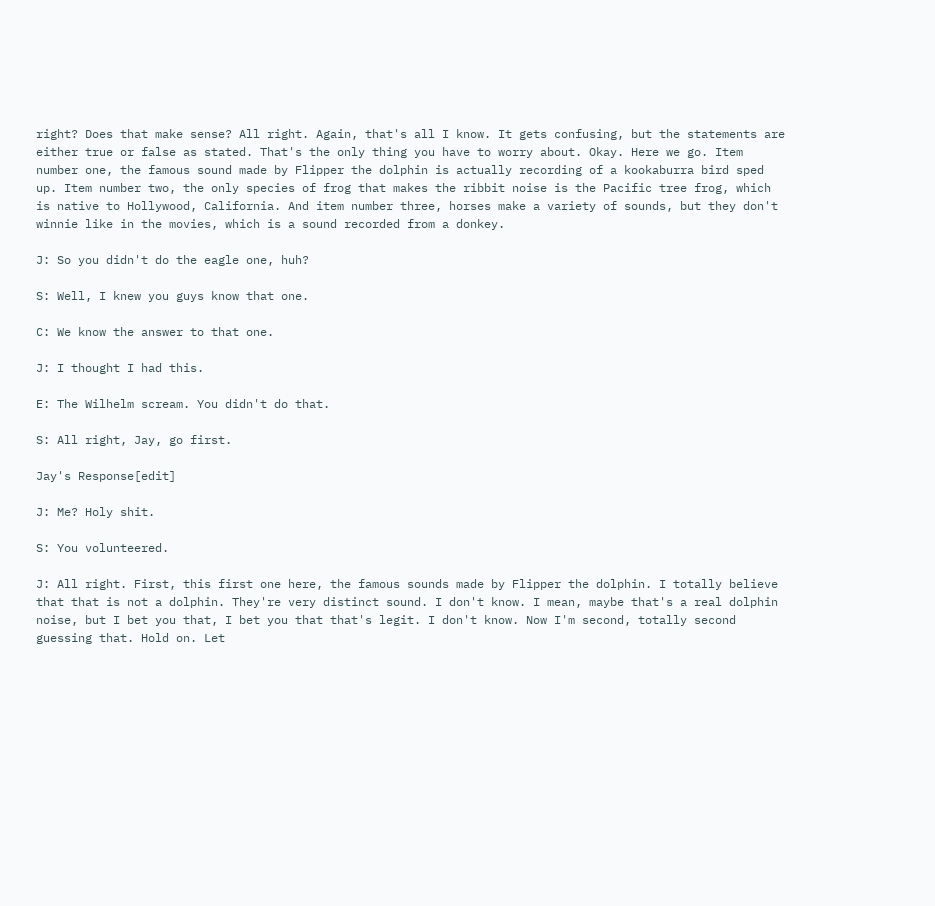right? Does that make sense? All right. Again, that's all I know. It gets confusing, but the statements are either true or false as stated. That's the only thing you have to worry about. Okay. Here we go. Item number one, the famous sound made by Flipper the dolphin is actually recording of a kookaburra bird sped up. Item number two, the only species of frog that makes the ribbit noise is the Pacific tree frog, which is native to Hollywood, California. And item number three, horses make a variety of sounds, but they don't winnie like in the movies, which is a sound recorded from a donkey.

J: So you didn't do the eagle one, huh?

S: Well, I knew you guys know that one.

C: We know the answer to that one.

J: I thought I had this.

E: The Wilhelm scream. You didn't do that.

S: All right, Jay, go first.

Jay's Response[edit]

J: Me? Holy shit.

S: You volunteered.

J: All right. First, this first one here, the famous sounds made by Flipper the dolphin. I totally believe that that is not a dolphin. They're very distinct sound. I don't know. I mean, maybe that's a real dolphin noise, but I bet you that, I bet you that that's legit. I don't know. Now I'm second, totally second guessing that. Hold on. Let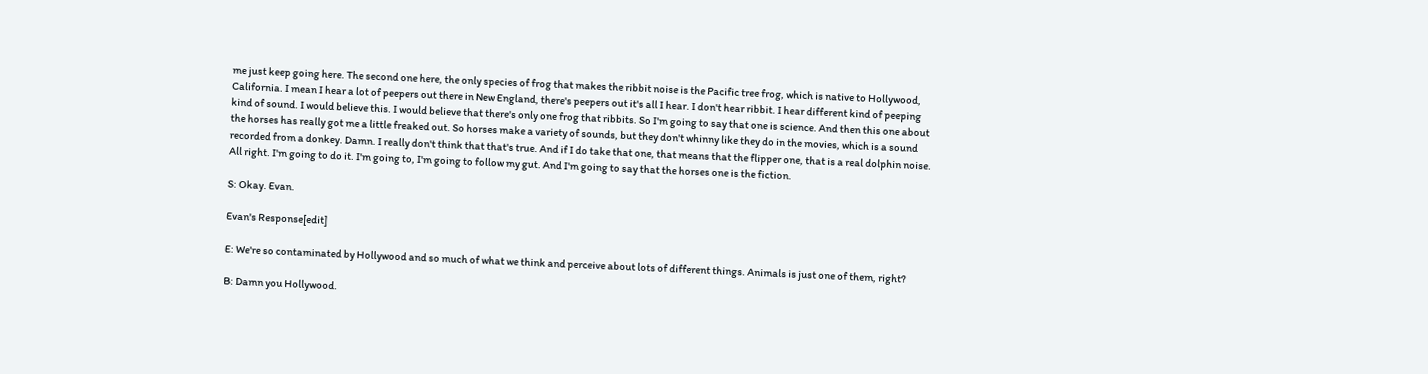me just keep going here. The second one here, the only species of frog that makes the ribbit noise is the Pacific tree frog, which is native to Hollywood, California. I mean I hear a lot of peepers out there in New England, there's peepers out it's all I hear. I don't hear ribbit. I hear different kind of peeping kind of sound. I would believe this. I would believe that there's only one frog that ribbits. So I'm going to say that one is science. And then this one about the horses has really got me a little freaked out. So horses make a variety of sounds, but they don't whinny like they do in the movies, which is a sound recorded from a donkey. Damn. I really don't think that that's true. And if I do take that one, that means that the flipper one, that is a real dolphin noise. All right. I'm going to do it. I'm going to, I'm going to follow my gut. And I'm going to say that the horses one is the fiction.

S: Okay. Evan.

Evan's Response[edit]

E: We're so contaminated by Hollywood and so much of what we think and perceive about lots of different things. Animals is just one of them, right?

B: Damn you Hollywood.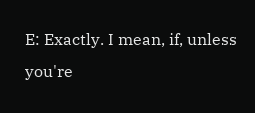E: Exactly. I mean, if, unless you're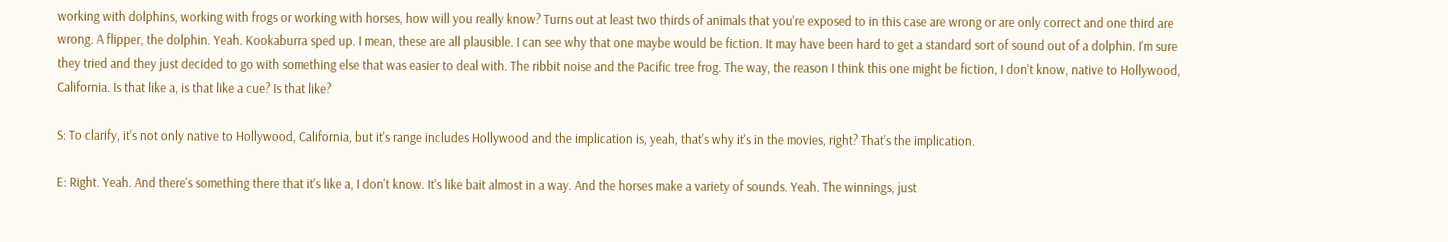working with dolphins, working with frogs or working with horses, how will you really know? Turns out at least two thirds of animals that you're exposed to in this case are wrong or are only correct and one third are wrong. A flipper, the dolphin. Yeah. Kookaburra sped up. I mean, these are all plausible. I can see why that one maybe would be fiction. It may have been hard to get a standard sort of sound out of a dolphin. I'm sure they tried and they just decided to go with something else that was easier to deal with. The ribbit noise and the Pacific tree frog. The way, the reason I think this one might be fiction, I don't know, native to Hollywood, California. Is that like a, is that like a cue? Is that like?

S: To clarify, it's not only native to Hollywood, California, but it's range includes Hollywood and the implication is, yeah, that's why it's in the movies, right? That's the implication.

E: Right. Yeah. And there's something there that it's like a, I don't know. It's like bait almost in a way. And the horses make a variety of sounds. Yeah. The winnings, just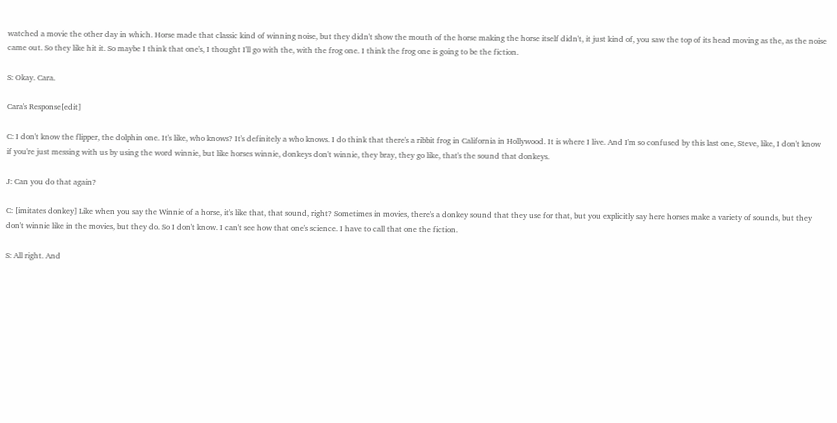watched a movie the other day in which. Horse made that classic kind of winning noise, but they didn't show the mouth of the horse making the horse itself didn't, it just kind of, you saw the top of its head moving as the, as the noise came out. So they like hit it. So maybe I think that one's, I thought I'll go with the, with the frog one. I think the frog one is going to be the fiction.

S: Okay. Cara.

Cara's Response[edit]

C: I don't know the flipper, the dolphin one. It's like, who knows? It's definitely a who knows. I do think that there's a ribbit frog in California in Hollywood. It is where I live. And I'm so confused by this last one, Steve, like, I don't know if you're just messing with us by using the word winnie, but like horses winnie, donkeys don't winnie, they bray, they go like, that's the sound that donkeys.

J: Can you do that again?

C: [imitates donkey] Like when you say the Winnie of a horse, it's like that, that sound, right? Sometimes in movies, there's a donkey sound that they use for that, but you explicitly say here horses make a variety of sounds, but they don't winnie like in the movies, but they do. So I don't know. I can't see how that one's science. I have to call that one the fiction.

S: All right. And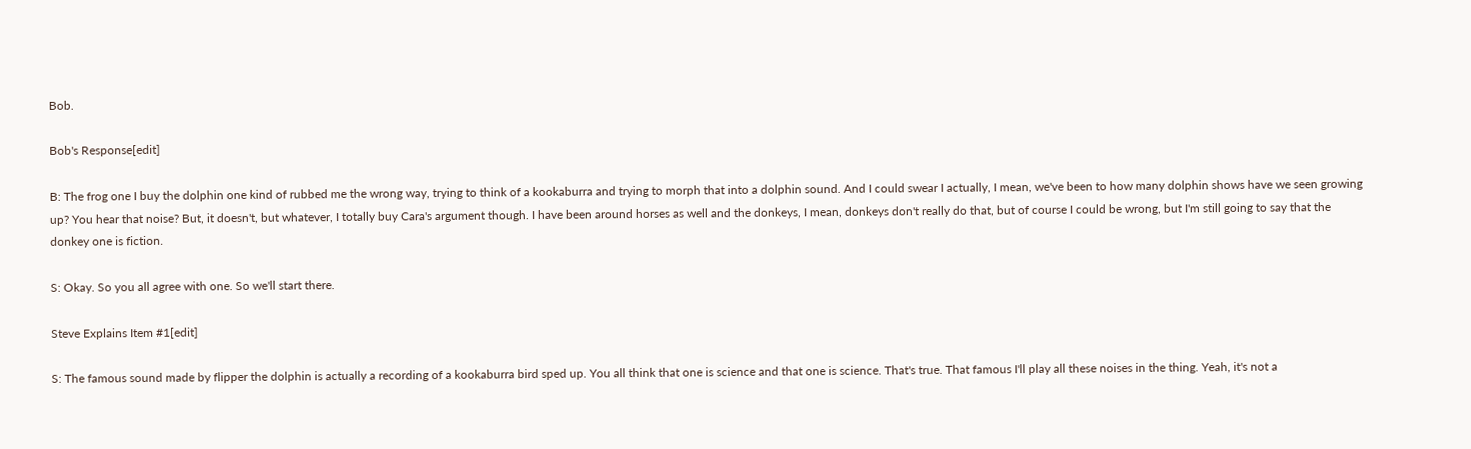Bob.

Bob's Response[edit]

B: The frog one I buy the dolphin one kind of rubbed me the wrong way, trying to think of a kookaburra and trying to morph that into a dolphin sound. And I could swear I actually, I mean, we've been to how many dolphin shows have we seen growing up? You hear that noise? But, it doesn't, but whatever, I totally buy Cara's argument though. I have been around horses as well and the donkeys, I mean, donkeys don't really do that, but of course I could be wrong, but I'm still going to say that the donkey one is fiction.

S: Okay. So you all agree with one. So we'll start there.

Steve Explains Item #1[edit]

S: The famous sound made by flipper the dolphin is actually a recording of a kookaburra bird sped up. You all think that one is science and that one is science. That's true. That famous I'll play all these noises in the thing. Yeah, it's not a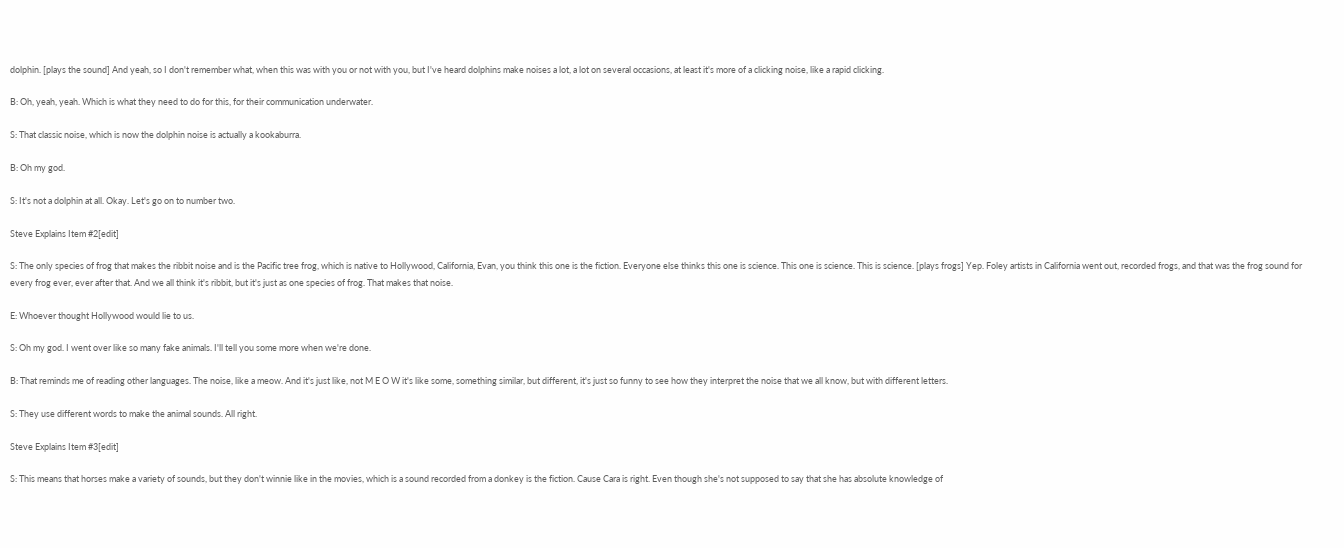dolphin. [plays the sound] And yeah, so I don't remember what, when this was with you or not with you, but I've heard dolphins make noises a lot, a lot on several occasions, at least it's more of a clicking noise, like a rapid clicking.

B: Oh, yeah, yeah. Which is what they need to do for this, for their communication underwater.

S: That classic noise, which is now the dolphin noise is actually a kookaburra.

B: Oh my god.

S: It's not a dolphin at all. Okay. Let's go on to number two.

Steve Explains Item #2[edit]

S: The only species of frog that makes the ribbit noise and is the Pacific tree frog, which is native to Hollywood, California, Evan, you think this one is the fiction. Everyone else thinks this one is science. This one is science. This is science. [plays frogs] Yep. Foley artists in California went out, recorded frogs, and that was the frog sound for every frog ever, ever after that. And we all think it's ribbit, but it's just as one species of frog. That makes that noise.

E: Whoever thought Hollywood would lie to us.

S: Oh my god. I went over like so many fake animals. I'll tell you some more when we're done.

B: That reminds me of reading other languages. The noise, like a meow. And it's just like, not M E O W it's like some, something similar, but different, it's just so funny to see how they interpret the noise that we all know, but with different letters.

S: They use different words to make the animal sounds. All right.

Steve Explains Item #3[edit]

S: This means that horses make a variety of sounds, but they don't winnie like in the movies, which is a sound recorded from a donkey is the fiction. Cause Cara is right. Even though she's not supposed to say that she has absolute knowledge of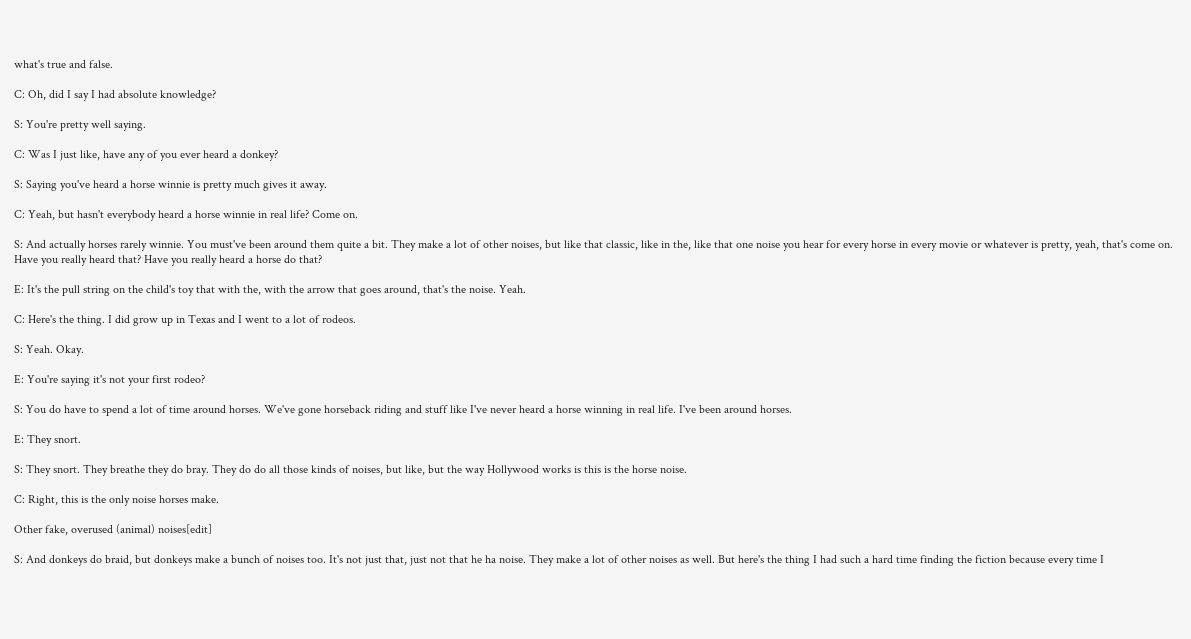what's true and false.

C: Oh, did I say I had absolute knowledge?

S: You're pretty well saying.

C: Was I just like, have any of you ever heard a donkey?

S: Saying you've heard a horse winnie is pretty much gives it away.

C: Yeah, but hasn't everybody heard a horse winnie in real life? Come on.

S: And actually horses rarely winnie. You must've been around them quite a bit. They make a lot of other noises, but like that classic, like in the, like that one noise you hear for every horse in every movie or whatever is pretty, yeah, that's come on. Have you really heard that? Have you really heard a horse do that?

E: It's the pull string on the child's toy that with the, with the arrow that goes around, that's the noise. Yeah.

C: Here's the thing. I did grow up in Texas and I went to a lot of rodeos.

S: Yeah. Okay.

E: You're saying it's not your first rodeo?

S: You do have to spend a lot of time around horses. We've gone horseback riding and stuff like I've never heard a horse winning in real life. I've been around horses.

E: They snort.

S: They snort. They breathe they do bray. They do do all those kinds of noises, but like, but the way Hollywood works is this is the horse noise.

C: Right, this is the only noise horses make.

Other fake, overused (animal) noises[edit]

S: And donkeys do braid, but donkeys make a bunch of noises too. It's not just that, just not that he ha noise. They make a lot of other noises as well. But here's the thing I had such a hard time finding the fiction because every time I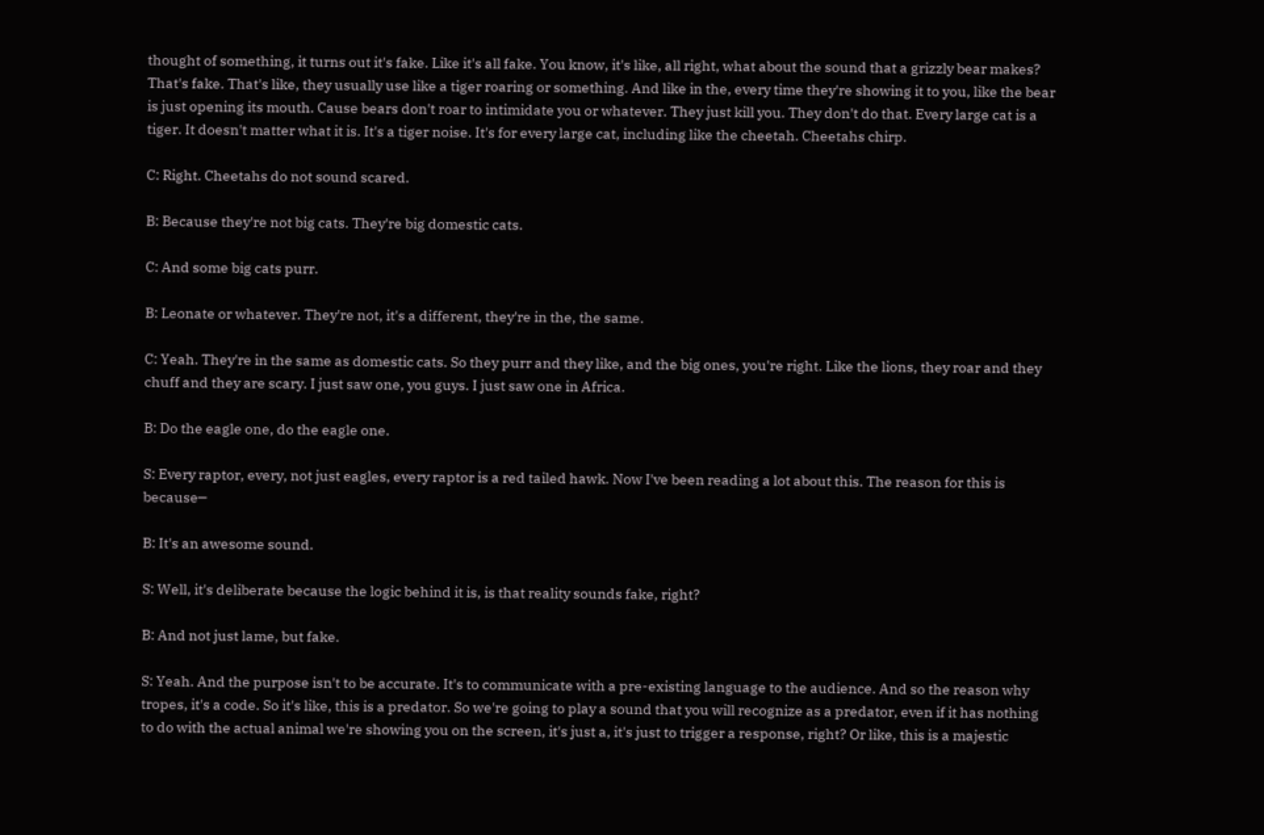thought of something, it turns out it's fake. Like it's all fake. You know, it's like, all right, what about the sound that a grizzly bear makes? That's fake. That's like, they usually use like a tiger roaring or something. And like in the, every time they're showing it to you, like the bear is just opening its mouth. Cause bears don't roar to intimidate you or whatever. They just kill you. They don't do that. Every large cat is a tiger. It doesn't matter what it is. It's a tiger noise. It's for every large cat, including like the cheetah. Cheetahs chirp.

C: Right. Cheetahs do not sound scared.

B: Because they're not big cats. They're big domestic cats.

C: And some big cats purr.

B: Leonate or whatever. They're not, it's a different, they're in the, the same.

C: Yeah. They're in the same as domestic cats. So they purr and they like, and the big ones, you're right. Like the lions, they roar and they chuff and they are scary. I just saw one, you guys. I just saw one in Africa.

B: Do the eagle one, do the eagle one.

S: Every raptor, every, not just eagles, every raptor is a red tailed hawk. Now I've been reading a lot about this. The reason for this is because─

B: It's an awesome sound.

S: Well, it's deliberate because the logic behind it is, is that reality sounds fake, right?

B: And not just lame, but fake.

S: Yeah. And the purpose isn't to be accurate. It's to communicate with a pre-existing language to the audience. And so the reason why tropes, it's a code. So it's like, this is a predator. So we're going to play a sound that you will recognize as a predator, even if it has nothing to do with the actual animal we're showing you on the screen, it's just a, it's just to trigger a response, right? Or like, this is a majestic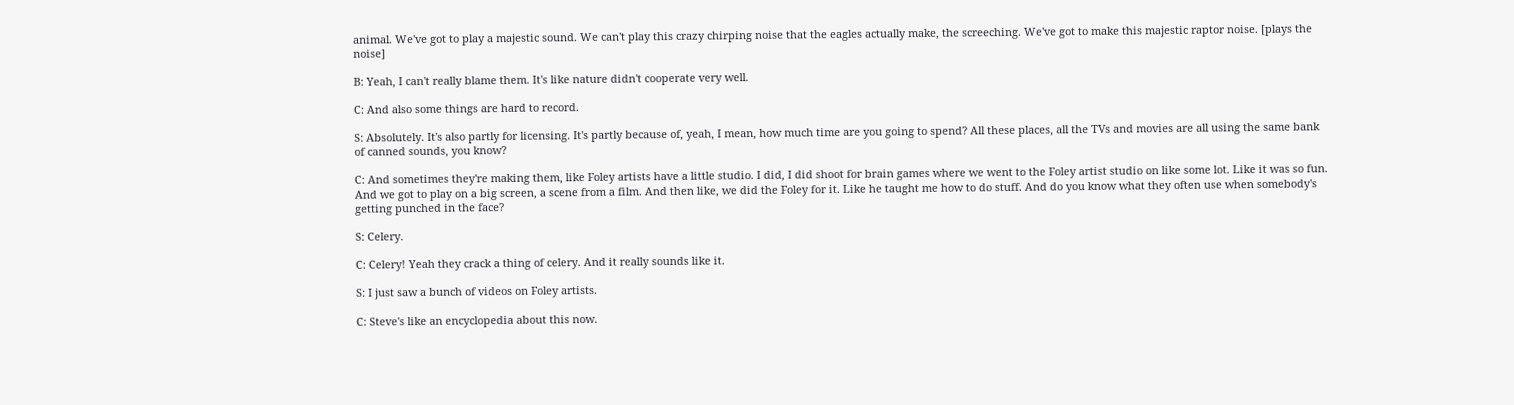animal. We've got to play a majestic sound. We can't play this crazy chirping noise that the eagles actually make, the screeching. We've got to make this majestic raptor noise. [plays the noise]

B: Yeah, I can't really blame them. It's like nature didn't cooperate very well.

C: And also some things are hard to record.

S: Absolutely. It's also partly for licensing. It's partly because of, yeah, I mean, how much time are you going to spend? All these places, all the TVs and movies are all using the same bank of canned sounds, you know?

C: And sometimes they're making them, like Foley artists have a little studio. I did, I did shoot for brain games where we went to the Foley artist studio on like some lot. Like it was so fun. And we got to play on a big screen, a scene from a film. And then like, we did the Foley for it. Like he taught me how to do stuff. And do you know what they often use when somebody's getting punched in the face?

S: Celery.

C: Celery! Yeah they crack a thing of celery. And it really sounds like it.

S: I just saw a bunch of videos on Foley artists.

C: Steve's like an encyclopedia about this now.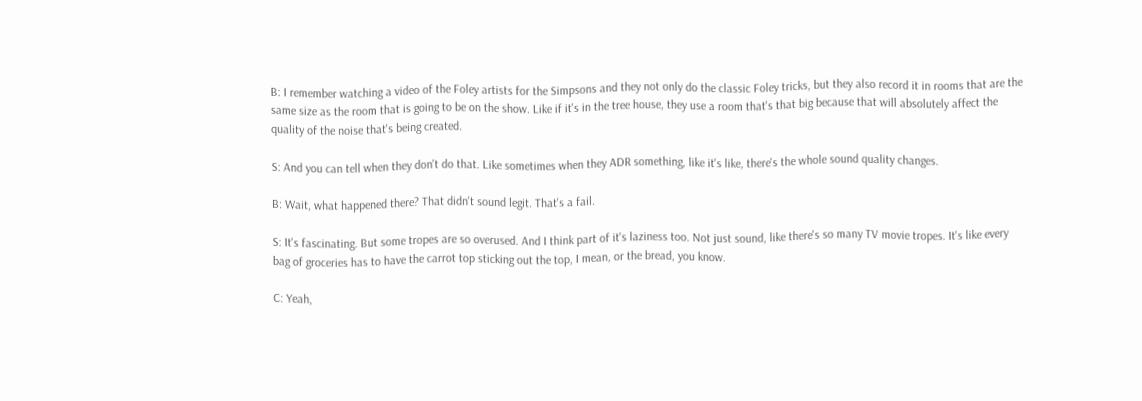B: I remember watching a video of the Foley artists for the Simpsons and they not only do the classic Foley tricks, but they also record it in rooms that are the same size as the room that is going to be on the show. Like if it's in the tree house, they use a room that's that big because that will absolutely affect the quality of the noise that's being created.

S: And you can tell when they don't do that. Like sometimes when they ADR something, like it's like, there's the whole sound quality changes.

B: Wait, what happened there? That didn't sound legit. That's a fail.

S: It's fascinating. But some tropes are so overused. And I think part of it's laziness too. Not just sound, like there's so many TV movie tropes. It's like every bag of groceries has to have the carrot top sticking out the top, I mean, or the bread, you know.

C: Yeah,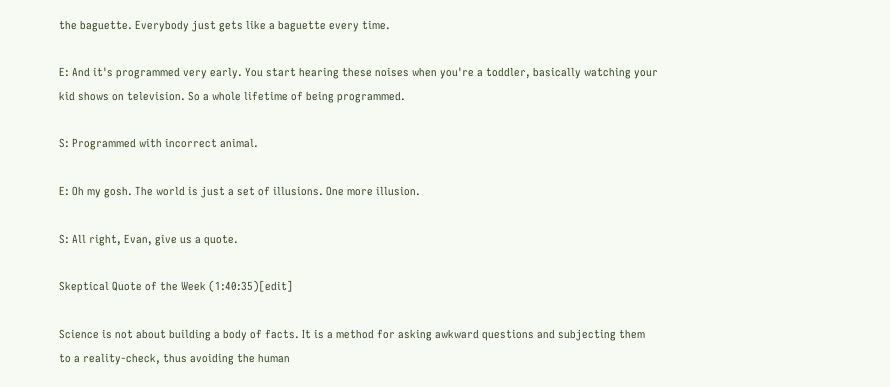the baguette. Everybody just gets like a baguette every time.

E: And it's programmed very early. You start hearing these noises when you're a toddler, basically watching your kid shows on television. So a whole lifetime of being programmed.

S: Programmed with incorrect animal.

E: Oh my gosh. The world is just a set of illusions. One more illusion.

S: All right, Evan, give us a quote.

Skeptical Quote of the Week (1:40:35)[edit]

Science is not about building a body of facts. It is a method for asking awkward questions and subjecting them to a reality-check, thus avoiding the human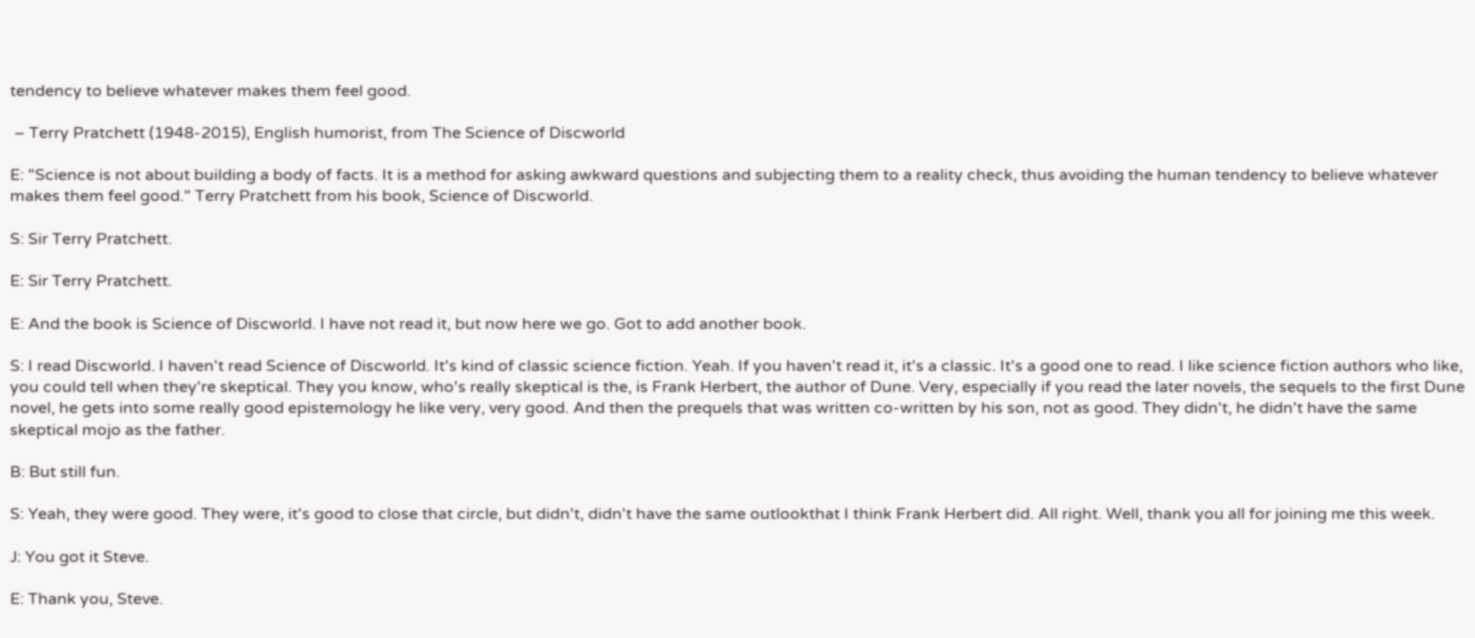tendency to believe whatever makes them feel good.

 – Terry Pratchett (1948-2015), English humorist, from The Science of Discworld

E: "Science is not about building a body of facts. It is a method for asking awkward questions and subjecting them to a reality check, thus avoiding the human tendency to believe whatever makes them feel good." Terry Pratchett from his book, Science of Discworld.

S: Sir Terry Pratchett.

E: Sir Terry Pratchett.

E: And the book is Science of Discworld. I have not read it, but now here we go. Got to add another book.

S: I read Discworld. I haven't read Science of Discworld. It's kind of classic science fiction. Yeah. If you haven't read it, it's a classic. It's a good one to read. I like science fiction authors who like, you could tell when they're skeptical. They you know, who's really skeptical is the, is Frank Herbert, the author of Dune. Very, especially if you read the later novels, the sequels to the first Dune novel, he gets into some really good epistemology he like very, very good. And then the prequels that was written co-written by his son, not as good. They didn't, he didn't have the same skeptical mojo as the father.

B: But still fun.

S: Yeah, they were good. They were, it's good to close that circle, but didn't, didn't have the same outlookthat I think Frank Herbert did. All right. Well, thank you all for joining me this week.

J: You got it Steve.

E: Thank you, Steve.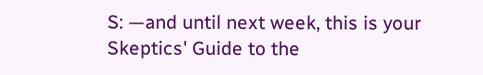S: —and until next week, this is your Skeptics' Guide to the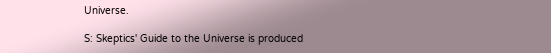Universe.

S: Skeptics' Guide to the Universe is produced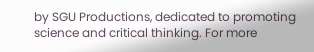by SGU Productions, dedicated to promoting science and critical thinking. For more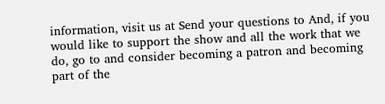information, visit us at Send your questions to And, if you would like to support the show and all the work that we do, go to and consider becoming a patron and becoming part of the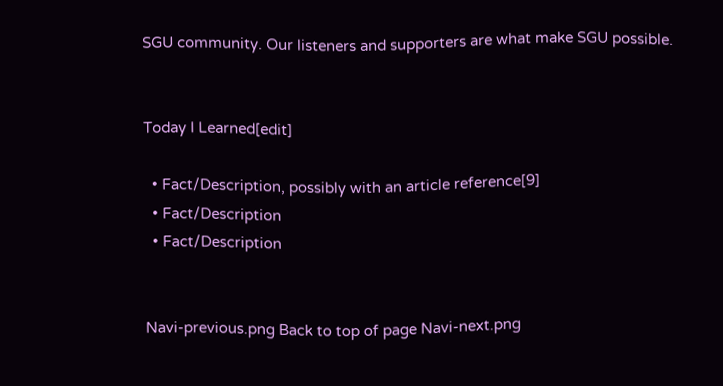SGU community. Our listeners and supporters are what make SGU possible.


Today I Learned[edit]

  • Fact/Description, possibly with an article reference[9]
  • Fact/Description
  • Fact/Description


Navi-previous.png Back to top of page Navi-next.png